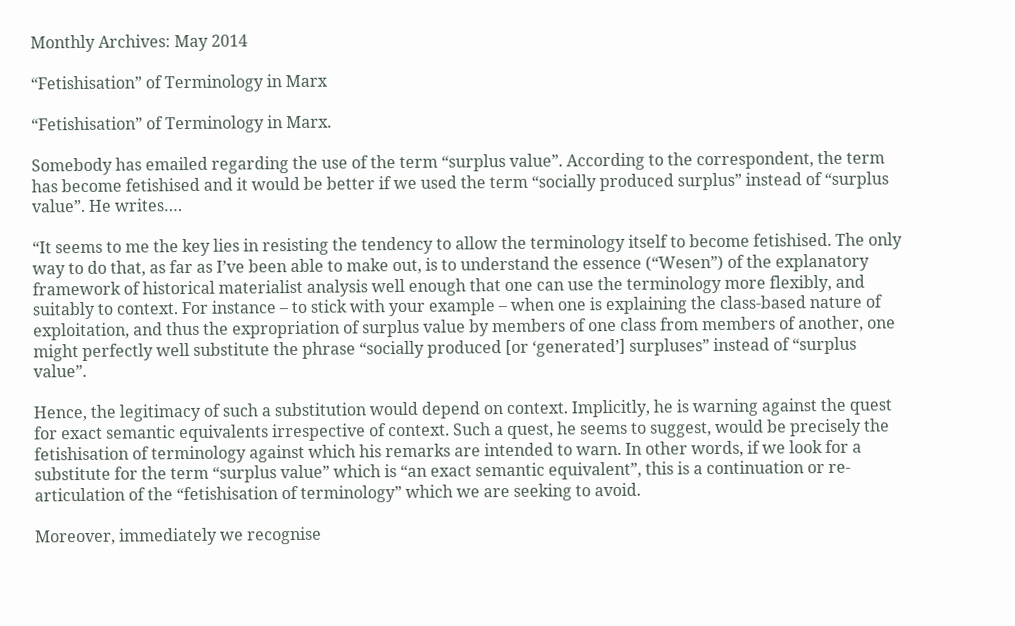Monthly Archives: May 2014

“Fetishisation” of Terminology in Marx

“Fetishisation” of Terminology in Marx.

Somebody has emailed regarding the use of the term “surplus value”. According to the correspondent, the term has become fetishised and it would be better if we used the term “socially produced surplus” instead of “surplus value”. He writes….

“It seems to me the key lies in resisting the tendency to allow the terminology itself to become fetishised. The only way to do that, as far as I’ve been able to make out, is to understand the essence (“Wesen”) of the explanatory framework of historical materialist analysis well enough that one can use the terminology more flexibly, and suitably to context. For instance – to stick with your example – when one is explaining the class-based nature of exploitation, and thus the expropriation of surplus value by members of one class from members of another, one might perfectly well substitute the phrase “socially produced [or ‘generated’] surpluses” instead of “surplus value”.

Hence, the legitimacy of such a substitution would depend on context. Implicitly, he is warning against the quest for exact semantic equivalents irrespective of context. Such a quest, he seems to suggest, would be precisely the fetishisation of terminology against which his remarks are intended to warn. In other words, if we look for a substitute for the term “surplus value” which is “an exact semantic equivalent”, this is a continuation or re-articulation of the “fetishisation of terminology” which we are seeking to avoid.

Moreover, immediately we recognise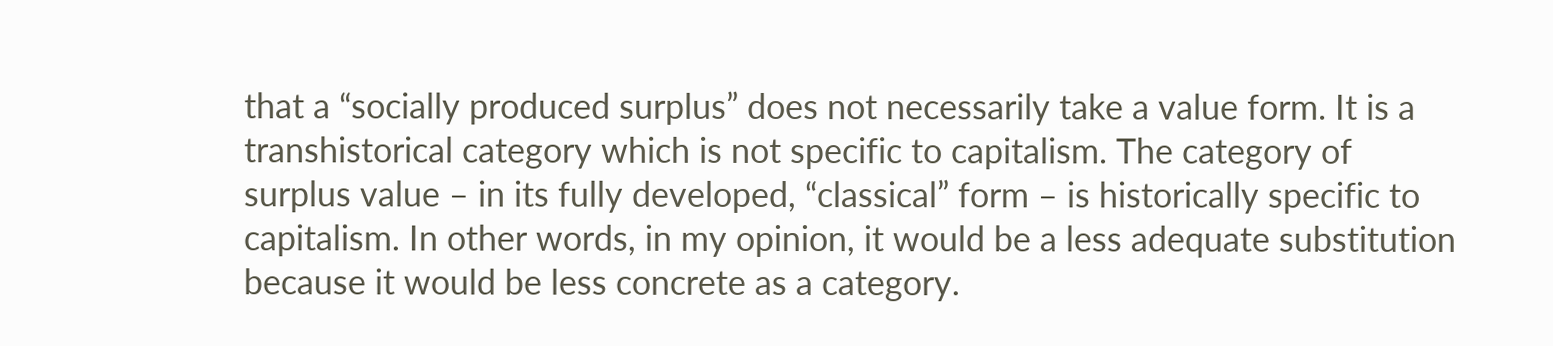that a “socially produced surplus” does not necessarily take a value form. It is a transhistorical category which is not specific to capitalism. The category of surplus value – in its fully developed, “classical” form – is historically specific to capitalism. In other words, in my opinion, it would be a less adequate substitution because it would be less concrete as a category.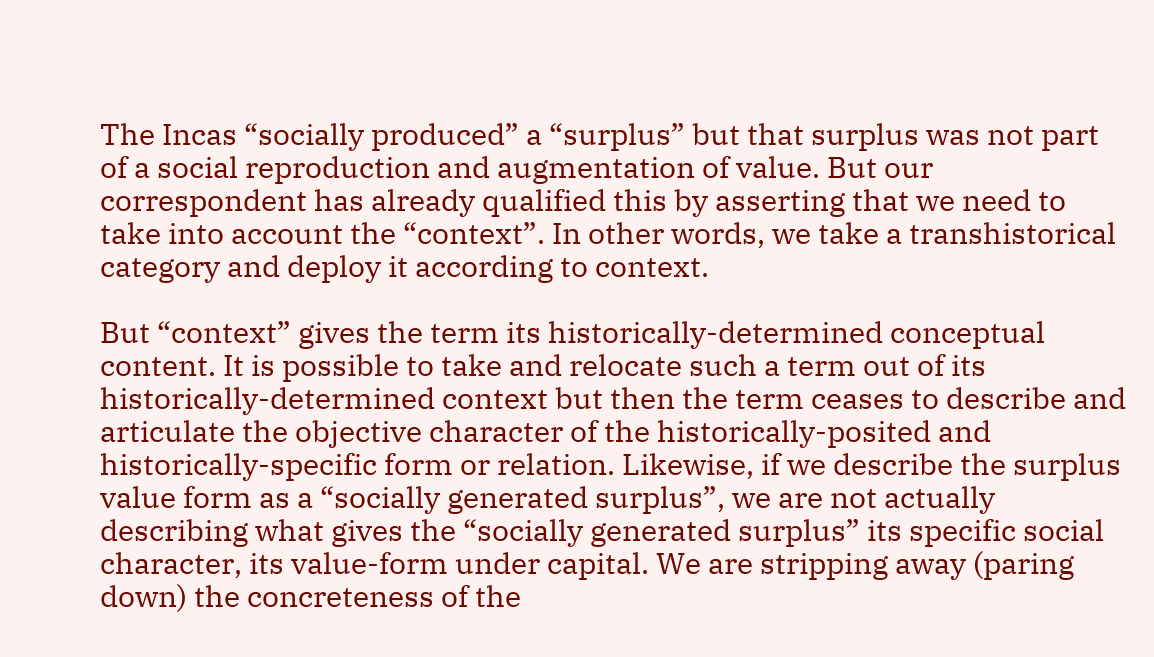The Incas “socially produced” a “surplus” but that surplus was not part of a social reproduction and augmentation of value. But our correspondent has already qualified this by asserting that we need to take into account the “context”. In other words, we take a transhistorical category and deploy it according to context.

But “context” gives the term its historically-determined conceptual content. It is possible to take and relocate such a term out of its historically-determined context but then the term ceases to describe and articulate the objective character of the historically-posited and historically-specific form or relation. Likewise, if we describe the surplus value form as a “socially generated surplus”, we are not actually describing what gives the “socially generated surplus” its specific social character, its value-form under capital. We are stripping away (paring down) the concreteness of the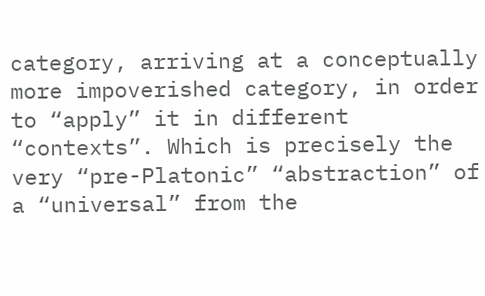category, arriving at a conceptually more impoverished category, in order to “apply” it in different “contexts”. Which is precisely the very “pre-Platonic” “abstraction” of a “universal” from the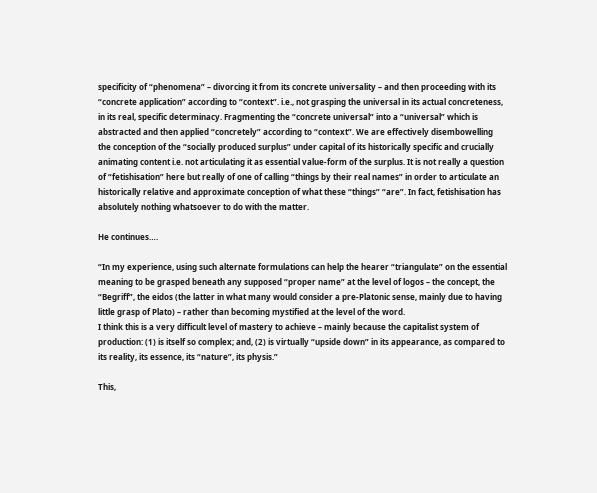specificity of “phenomena” – divorcing it from its concrete universality – and then proceeding with its “concrete application” according to “context”. i.e., not grasping the universal in its actual concreteness, in its real, specific determinacy. Fragmenting the “concrete universal” into a “universal” which is abstracted and then applied “concretely” according to “context”. We are effectively disembowelling the conception of the “socially produced surplus” under capital of its historically specific and crucially animating content i.e. not articulating it as essential value-form of the surplus. It is not really a question of “fetishisation” here but really of one of calling “things by their real names” in order to articulate an historically relative and approximate conception of what these “things” “are”. In fact, fetishisation has absolutely nothing whatsoever to do with the matter.

He continues….

“In my experience, using such alternate formulations can help the hearer “triangulate” on the essential meaning to be grasped beneath any supposed “proper name” at the level of logos – the concept, the “Begriff”, the eidos (the latter in what many would consider a pre-Platonic sense, mainly due to having little grasp of Plato) – rather than becoming mystified at the level of the word.
I think this is a very difficult level of mastery to achieve – mainly because the capitalist system of production: (1) is itself so complex; and, (2) is virtually “upside down” in its appearance, as compared to its reality, its essence, its “nature”, its physis.”

This,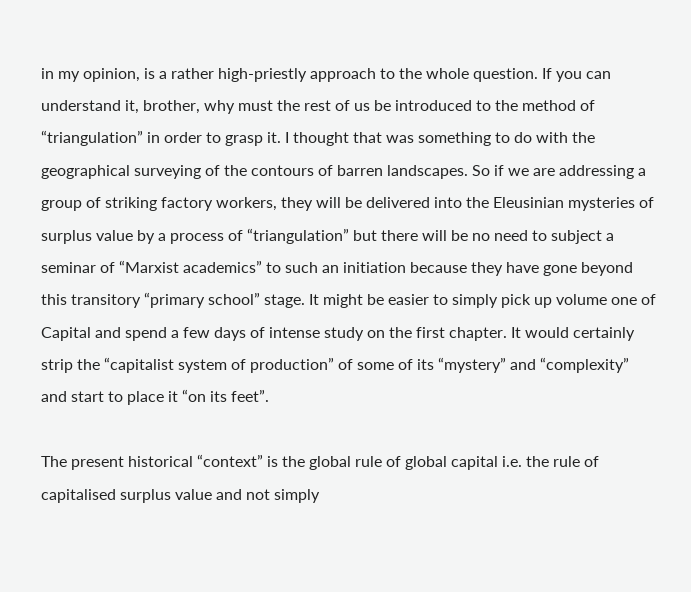in my opinion, is a rather high-priestly approach to the whole question. If you can understand it, brother, why must the rest of us be introduced to the method of “triangulation” in order to grasp it. I thought that was something to do with the geographical surveying of the contours of barren landscapes. So if we are addressing a group of striking factory workers, they will be delivered into the Eleusinian mysteries of surplus value by a process of “triangulation” but there will be no need to subject a seminar of “Marxist academics” to such an initiation because they have gone beyond this transitory “primary school” stage. It might be easier to simply pick up volume one of Capital and spend a few days of intense study on the first chapter. It would certainly strip the “capitalist system of production” of some of its “mystery” and “complexity” and start to place it “on its feet”.

The present historical “context” is the global rule of global capital i.e. the rule of capitalised surplus value and not simply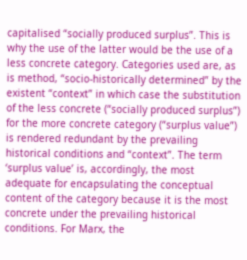capitalised “socially produced surplus”. This is why the use of the latter would be the use of a less concrete category. Categories used are, as is method, “socio-historically determined” by the existent “context” in which case the substitution of the less concrete (“socially produced surplus”) for the more concrete category (“surplus value”) is rendered redundant by the prevailing historical conditions and “context”. The term ‘surplus value’ is, accordingly, the most adequate for encapsulating the conceptual content of the category because it is the most concrete under the prevailing historical conditions. For Marx, the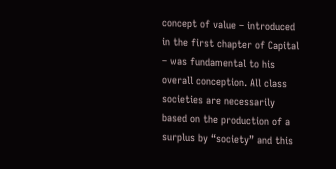concept of value – introduced in the first chapter of Capital – was fundamental to his overall conception. All class societies are necessarily based on the production of a surplus by “society” and this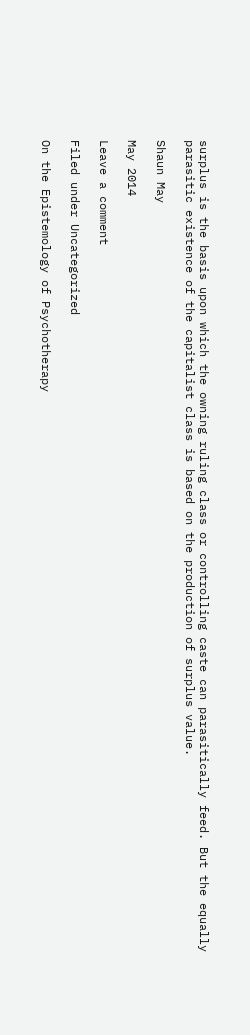surplus is the basis upon which the owning ruling class or controlling caste can parasitically feed. But the equally parasitic existence of the capitalist class is based on the production of surplus value.

Shaun May

May 2014

Leave a comment

Filed under Uncategorized

On the Epistemology of Psychotherapy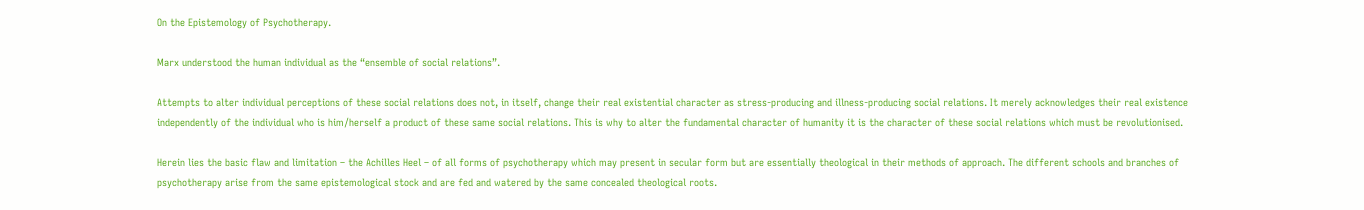On the Epistemology of Psychotherapy.

Marx understood the human individual as the “ensemble of social relations”.

Attempts to alter individual perceptions of these social relations does not, in itself, change their real existential character as stress-producing and illness-producing social relations. It merely acknowledges their real existence independently of the individual who is him/herself a product of these same social relations. This is why to alter the fundamental character of humanity it is the character of these social relations which must be revolutionised.

Herein lies the basic flaw and limitation – the Achilles Heel – of all forms of psychotherapy which may present in secular form but are essentially theological in their methods of approach. The different schools and branches of psychotherapy arise from the same epistemological stock and are fed and watered by the same concealed theological roots.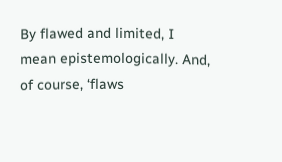By flawed and limited, I mean epistemologically. And, of course, ‘flaws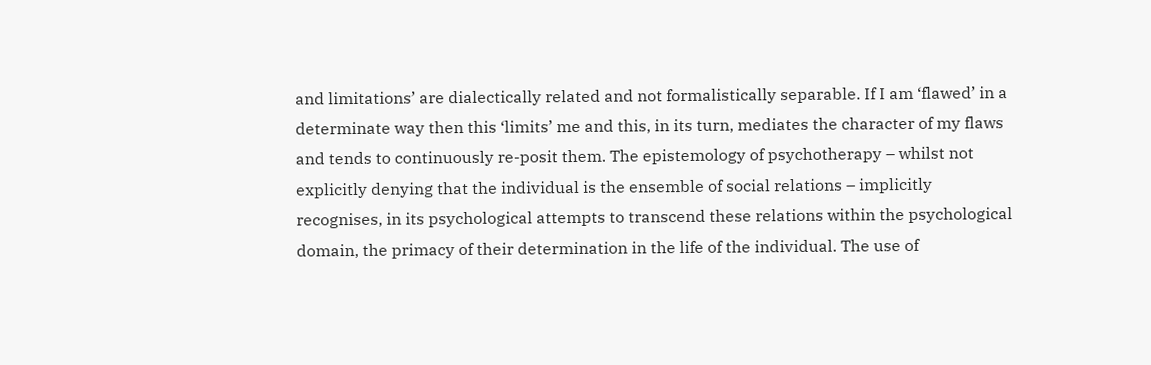and limitations’ are dialectically related and not formalistically separable. If I am ‘flawed’ in a determinate way then this ‘limits’ me and this, in its turn, mediates the character of my flaws and tends to continuously re-posit them. The epistemology of psychotherapy – whilst not explicitly denying that the individual is the ensemble of social relations – implicitly recognises, in its psychological attempts to transcend these relations within the psychological domain, the primacy of their determination in the life of the individual. The use of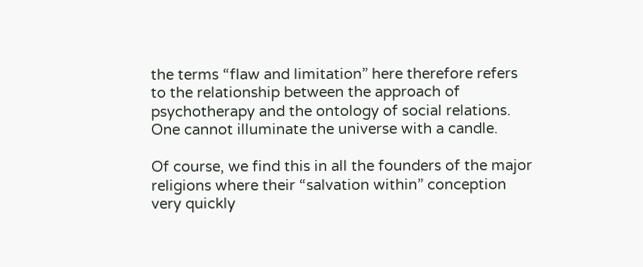the terms “flaw and limitation” here therefore refers to the relationship between the approach of psychotherapy and the ontology of social relations. One cannot illuminate the universe with a candle.

Of course, we find this in all the founders of the major religions where their “salvation within” conception very quickly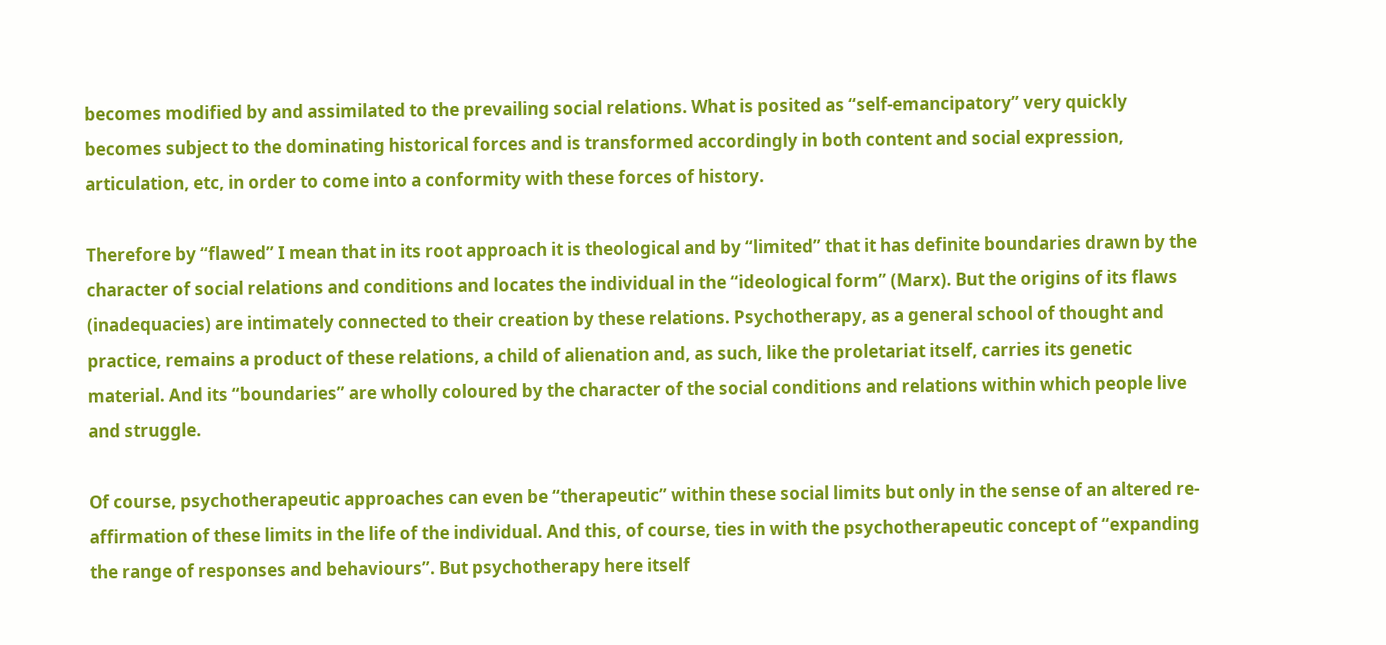becomes modified by and assimilated to the prevailing social relations. What is posited as “self-emancipatory” very quickly becomes subject to the dominating historical forces and is transformed accordingly in both content and social expression, articulation, etc, in order to come into a conformity with these forces of history.

Therefore by “flawed” I mean that in its root approach it is theological and by “limited” that it has definite boundaries drawn by the character of social relations and conditions and locates the individual in the “ideological form” (Marx). But the origins of its flaws (inadequacies) are intimately connected to their creation by these relations. Psychotherapy, as a general school of thought and practice, remains a product of these relations, a child of alienation and, as such, like the proletariat itself, carries its genetic material. And its “boundaries” are wholly coloured by the character of the social conditions and relations within which people live and struggle.

Of course, psychotherapeutic approaches can even be “therapeutic” within these social limits but only in the sense of an altered re-affirmation of these limits in the life of the individual. And this, of course, ties in with the psychotherapeutic concept of “expanding the range of responses and behaviours”. But psychotherapy here itself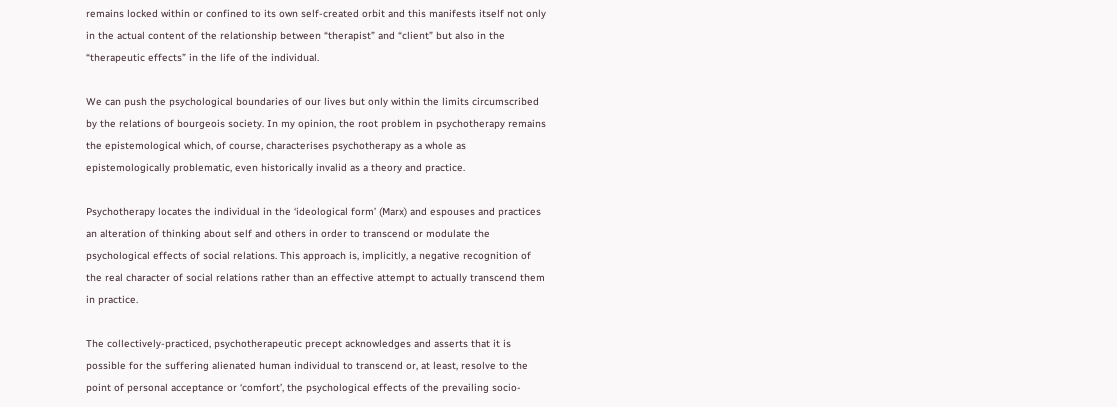remains locked within or confined to its own self-created orbit and this manifests itself not only in the actual content of the relationship between “therapist” and “client” but also in the “therapeutic effects” in the life of the individual.

We can push the psychological boundaries of our lives but only within the limits circumscribed by the relations of bourgeois society. In my opinion, the root problem in psychotherapy remains the epistemological which, of course, characterises psychotherapy as a whole as epistemologically problematic, even historically invalid as a theory and practice.

Psychotherapy locates the individual in the ‘ideological form’ (Marx) and espouses and practices an alteration of thinking about self and others in order to transcend or modulate the psychological effects of social relations. This approach is, implicitly, a negative recognition of the real character of social relations rather than an effective attempt to actually transcend them in practice.

The collectively-practiced, psychotherapeutic precept acknowledges and asserts that it is possible for the suffering alienated human individual to transcend or, at least, resolve to the point of personal acceptance or ‘comfort’, the psychological effects of the prevailing socio-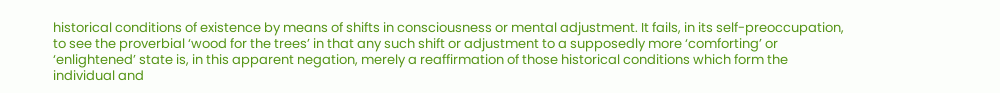historical conditions of existence by means of shifts in consciousness or mental adjustment. It fails, in its self-preoccupation, to see the proverbial ‘wood for the trees’ in that any such shift or adjustment to a supposedly more ‘comforting’ or ‘enlightened’ state is, in this apparent negation, merely a reaffirmation of those historical conditions which form the individual and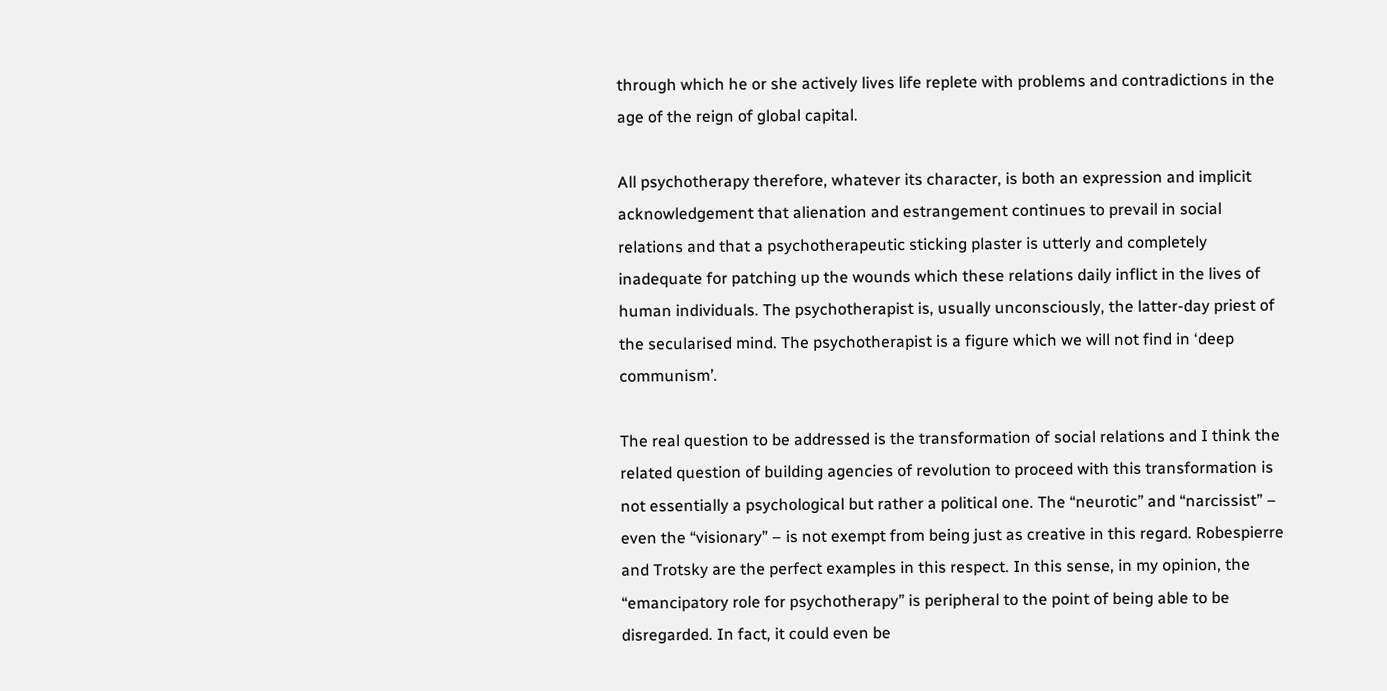through which he or she actively lives life replete with problems and contradictions in the age of the reign of global capital.

All psychotherapy therefore, whatever its character, is both an expression and implicit acknowledgement that alienation and estrangement continues to prevail in social relations and that a psychotherapeutic sticking plaster is utterly and completely inadequate for patching up the wounds which these relations daily inflict in the lives of human individuals. The psychotherapist is, usually unconsciously, the latter-day priest of the secularised mind. The psychotherapist is a figure which we will not find in ‘deep communism’.

The real question to be addressed is the transformation of social relations and I think the related question of building agencies of revolution to proceed with this transformation is not essentially a psychological but rather a political one. The “neurotic” and “narcissist” – even the “visionary” – is not exempt from being just as creative in this regard. Robespierre and Trotsky are the perfect examples in this respect. In this sense, in my opinion, the “emancipatory role for psychotherapy” is peripheral to the point of being able to be disregarded. In fact, it could even be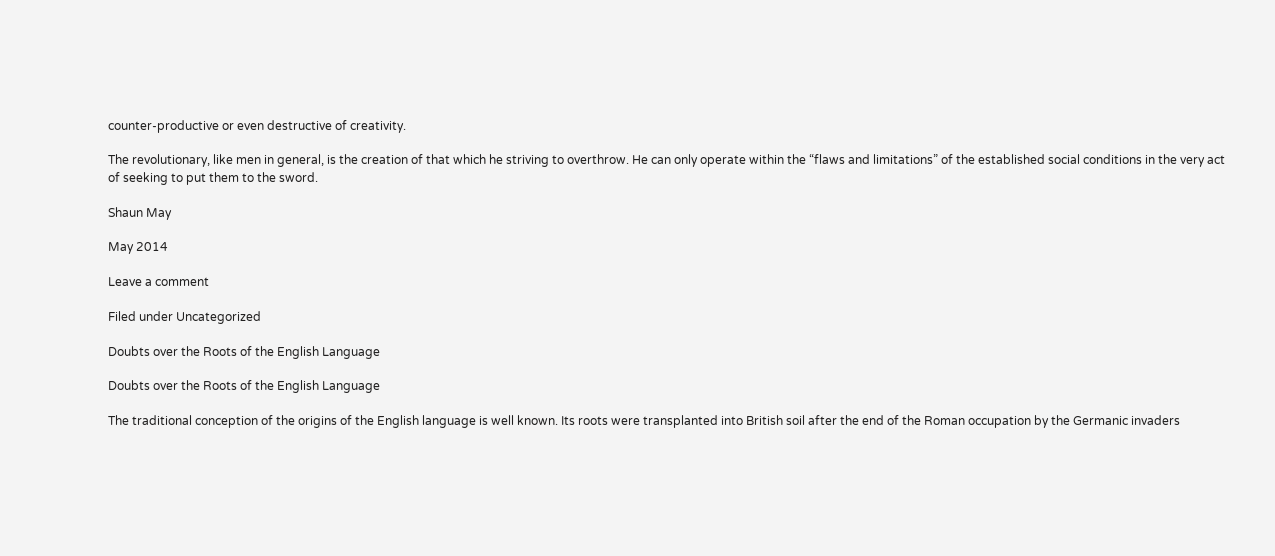counter-productive or even destructive of creativity.

The revolutionary, like men in general, is the creation of that which he striving to overthrow. He can only operate within the “flaws and limitations” of the established social conditions in the very act of seeking to put them to the sword.

Shaun May

May 2014

Leave a comment

Filed under Uncategorized

Doubts over the Roots of the English Language

Doubts over the Roots of the English Language

The traditional conception of the origins of the English language is well known. Its roots were transplanted into British soil after the end of the Roman occupation by the Germanic invaders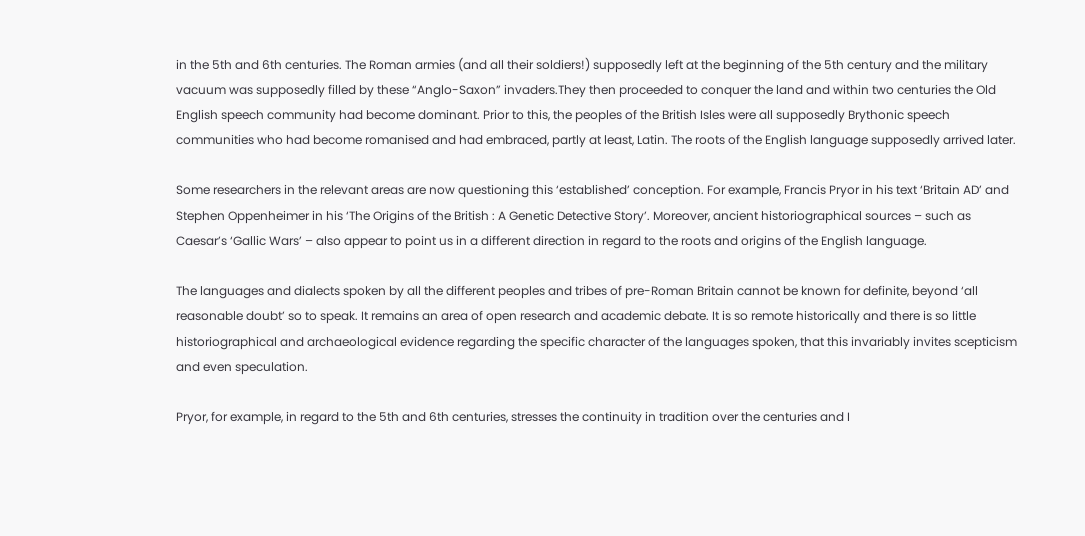in the 5th and 6th centuries. The Roman armies (and all their soldiers!) supposedly left at the beginning of the 5th century and the military vacuum was supposedly filled by these “Anglo-Saxon” invaders.They then proceeded to conquer the land and within two centuries the Old English speech community had become dominant. Prior to this, the peoples of the British Isles were all supposedly Brythonic speech communities who had become romanised and had embraced, partly at least, Latin. The roots of the English language supposedly arrived later.

Some researchers in the relevant areas are now questioning this ‘established’ conception. For example, Francis Pryor in his text ‘Britain AD’ and Stephen Oppenheimer in his ‘The Origins of the British : A Genetic Detective Story’. Moreover, ancient historiographical sources – such as Caesar’s ‘Gallic Wars’ – also appear to point us in a different direction in regard to the roots and origins of the English language.

The languages and dialects spoken by all the different peoples and tribes of pre-Roman Britain cannot be known for definite, beyond ‘all reasonable doubt’ so to speak. It remains an area of open research and academic debate. It is so remote historically and there is so little historiographical and archaeological evidence regarding the specific character of the languages spoken, that this invariably invites scepticism and even speculation.

Pryor, for example, in regard to the 5th and 6th centuries, stresses the continuity in tradition over the centuries and I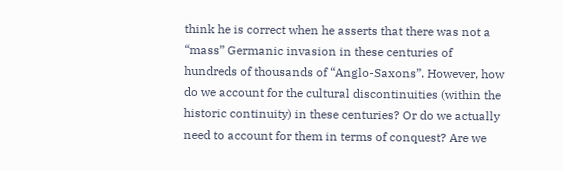think he is correct when he asserts that there was not a “mass” Germanic invasion in these centuries of hundreds of thousands of “Anglo-Saxons”. However, how do we account for the cultural discontinuities (within the historic continuity) in these centuries? Or do we actually need to account for them in terms of conquest? Are we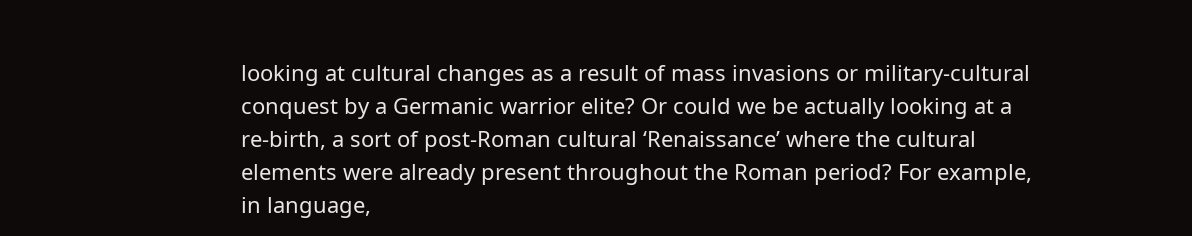looking at cultural changes as a result of mass invasions or military-cultural conquest by a Germanic warrior elite? Or could we be actually looking at a re-birth, a sort of post-Roman cultural ‘Renaissance’ where the cultural elements were already present throughout the Roman period? For example, in language,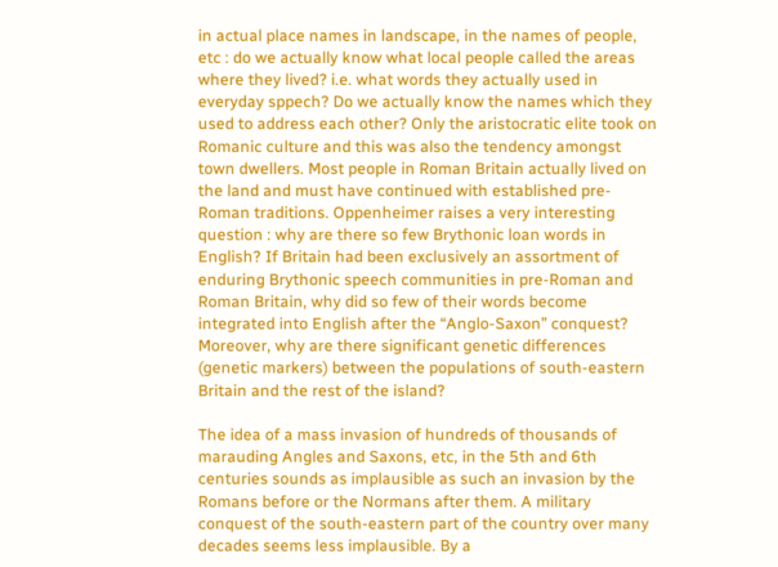in actual place names in landscape, in the names of people, etc : do we actually know what local people called the areas where they lived? i.e. what words they actually used in everyday sppech? Do we actually know the names which they used to address each other? Only the aristocratic elite took on Romanic culture and this was also the tendency amongst town dwellers. Most people in Roman Britain actually lived on the land and must have continued with established pre-Roman traditions. Oppenheimer raises a very interesting question : why are there so few Brythonic loan words in English? If Britain had been exclusively an assortment of enduring Brythonic speech communities in pre-Roman and Roman Britain, why did so few of their words become integrated into English after the “Anglo-Saxon” conquest? Moreover, why are there significant genetic differences (genetic markers) between the populations of south-eastern Britain and the rest of the island?

The idea of a mass invasion of hundreds of thousands of marauding Angles and Saxons, etc, in the 5th and 6th centuries sounds as implausible as such an invasion by the Romans before or the Normans after them. A military conquest of the south-eastern part of the country over many decades seems less implausible. By a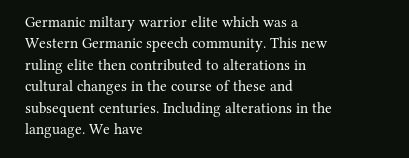Germanic miltary warrior elite which was a Western Germanic speech community. This new ruling elite then contributed to alterations in cultural changes in the course of these and subsequent centuries. Including alterations in the language. We have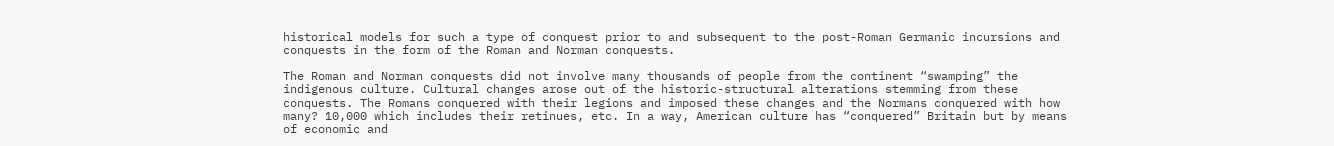historical models for such a type of conquest prior to and subsequent to the post-Roman Germanic incursions and conquests in the form of the Roman and Norman conquests.

The Roman and Norman conquests did not involve many thousands of people from the continent “swamping” the indigenous culture. Cultural changes arose out of the historic-structural alterations stemming from these conquests. The Romans conquered with their legions and imposed these changes and the Normans conquered with how many? 10,000 which includes their retinues, etc. In a way, American culture has “conquered” Britain but by means of economic and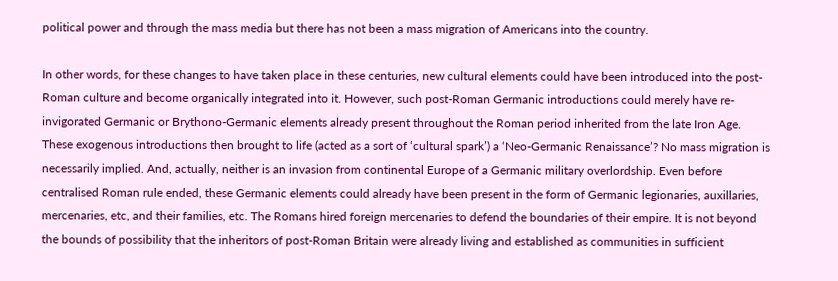political power and through the mass media but there has not been a mass migration of Americans into the country.

In other words, for these changes to have taken place in these centuries, new cultural elements could have been introduced into the post-Roman culture and become organically integrated into it. However, such post-Roman Germanic introductions could merely have re-invigorated Germanic or Brythono-Germanic elements already present throughout the Roman period inherited from the late Iron Age. These exogenous introductions then brought to life (acted as a sort of ‘cultural spark’) a ‘Neo-Germanic Renaissance’? No mass migration is necessarily implied. And, actually, neither is an invasion from continental Europe of a Germanic military overlordship. Even before centralised Roman rule ended, these Germanic elements could already have been present in the form of Germanic legionaries, auxillaries, mercenaries, etc, and their families, etc. The Romans hired foreign mercenaries to defend the boundaries of their empire. It is not beyond the bounds of possibility that the inheritors of post-Roman Britain were already living and established as communities in sufficient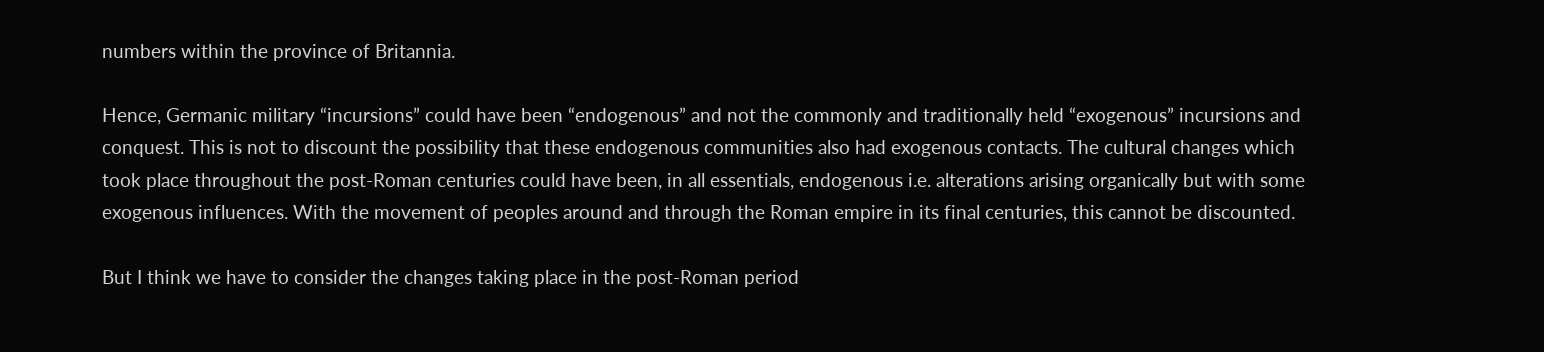numbers within the province of Britannia.

Hence, Germanic military “incursions” could have been “endogenous” and not the commonly and traditionally held “exogenous” incursions and conquest. This is not to discount the possibility that these endogenous communities also had exogenous contacts. The cultural changes which took place throughout the post-Roman centuries could have been, in all essentials, endogenous i.e. alterations arising organically but with some exogenous influences. With the movement of peoples around and through the Roman empire in its final centuries, this cannot be discounted.

But I think we have to consider the changes taking place in the post-Roman period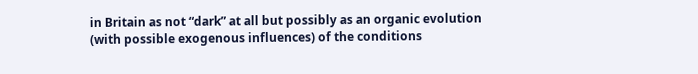in Britain as not “dark” at all but possibly as an organic evolution (with possible exogenous influences) of the conditions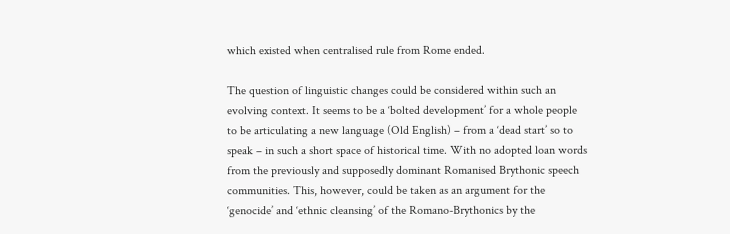which existed when centralised rule from Rome ended.

The question of linguistic changes could be considered within such an evolving context. It seems to be a ‘bolted development’ for a whole people to be articulating a new language (Old English) – from a ‘dead start’ so to speak – in such a short space of historical time. With no adopted loan words from the previously and supposedly dominant Romanised Brythonic speech communities. This, however, could be taken as an argument for the ‘genocide’ and ‘ethnic cleansing’ of the Romano-Brythonics by the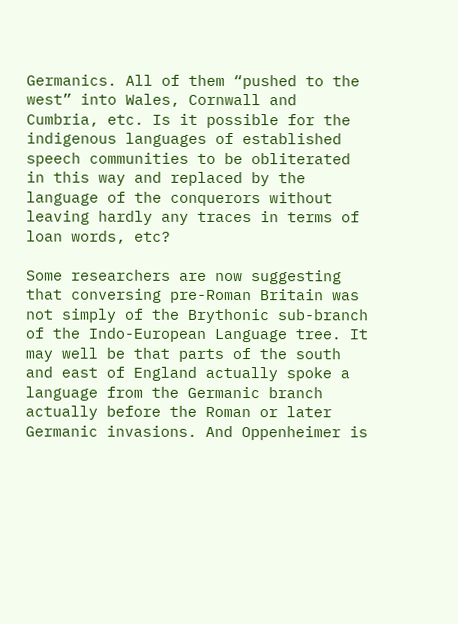Germanics. All of them “pushed to the west” into Wales, Cornwall and Cumbria, etc. Is it possible for the indigenous languages of established speech communities to be obliterated in this way and replaced by the language of the conquerors without leaving hardly any traces in terms of loan words, etc?

Some researchers are now suggesting that conversing pre-Roman Britain was not simply of the Brythonic sub-branch of the Indo-European Language tree. It may well be that parts of the south and east of England actually spoke a language from the Germanic branch actually before the Roman or later Germanic invasions. And Oppenheimer is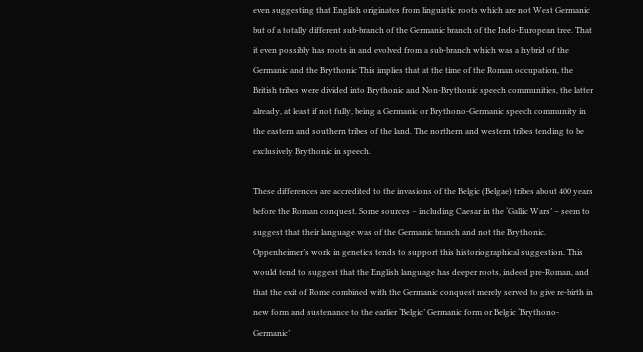even suggesting that English originates from linguistic roots which are not West Germanic but of a totally different sub-branch of the Germanic branch of the Indo-European tree. That it even possibly has roots in and evolved from a sub-branch which was a hybrid of the Germanic and the Brythonic This implies that at the time of the Roman occupation, the British tribes were divided into Brythonic and Non-Brythonic speech communities, the latter already, at least if not fully, being a Germanic or Brythono-Germanic speech community in the eastern and southern tribes of the land. The northern and western tribes tending to be exclusively Brythonic in speech.

These differences are accredited to the invasions of the Belgic (Belgae) tribes about 400 years before the Roman conquest. Some sources – including Caesar in the ‘Gallic Wars’ – seem to suggest that their language was of the Germanic branch and not the Brythonic. Oppenheimer’s work in genetics tends to support this historiographical suggestion. This would tend to suggest that the English language has deeper roots, indeed pre-Roman, and that the exit of Rome combined with the Germanic conquest merely served to give re-birth in new form and sustenance to the earlier ‘Belgic’ Germanic form or Belgic ‘Brythono-Germanic’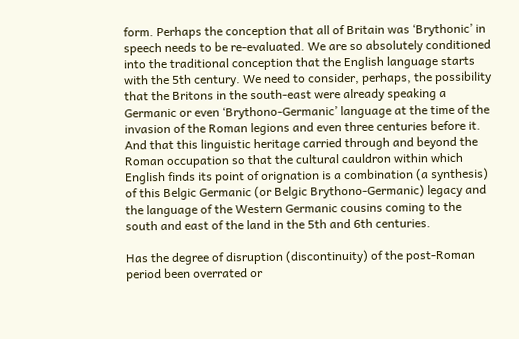form. Perhaps the conception that all of Britain was ‘Brythonic’ in speech needs to be re-evaluated. We are so absolutely conditioned into the traditional conception that the English language starts with the 5th century. We need to consider, perhaps, the possibility that the Britons in the south-east were already speaking a Germanic or even ‘Brythono-Germanic’ language at the time of the invasion of the Roman legions and even three centuries before it. And that this linguistic heritage carried through and beyond the Roman occupation so that the cultural cauldron within which English finds its point of orignation is a combination (a synthesis) of this Belgic Germanic (or Belgic Brythono-Germanic) legacy and the language of the Western Germanic cousins coming to the south and east of the land in the 5th and 6th centuries.

Has the degree of disruption (discontinuity) of the post-Roman period been overrated or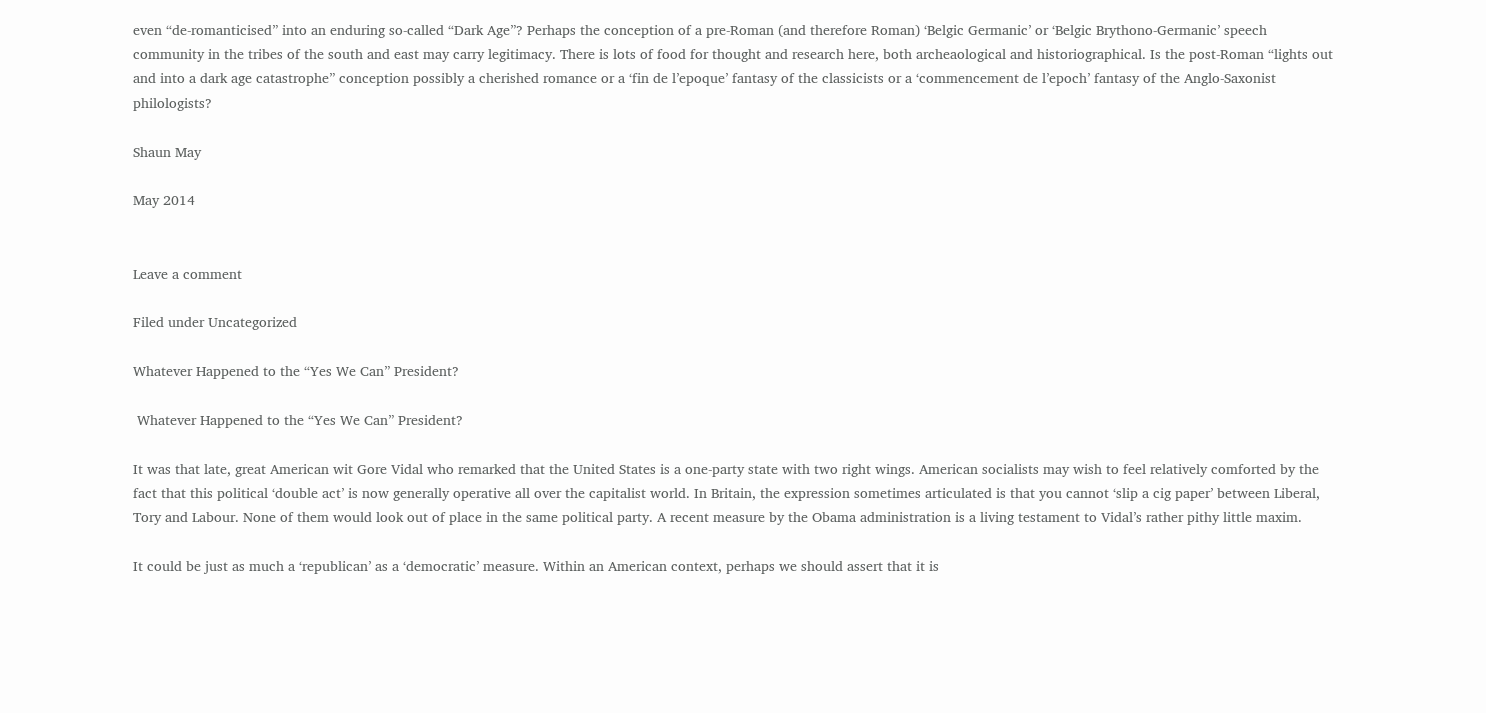even “de-romanticised” into an enduring so-called “Dark Age”? Perhaps the conception of a pre-Roman (and therefore Roman) ‘Belgic Germanic’ or ‘Belgic Brythono-Germanic’ speech community in the tribes of the south and east may carry legitimacy. There is lots of food for thought and research here, both archeaological and historiographical. Is the post-Roman “lights out and into a dark age catastrophe” conception possibly a cherished romance or a ‘fin de l’epoque’ fantasy of the classicists or a ‘commencement de l’epoch’ fantasy of the Anglo-Saxonist philologists?

Shaun May

May 2014


Leave a comment

Filed under Uncategorized

Whatever Happened to the “Yes We Can” President?

 Whatever Happened to the “Yes We Can” President?

It was that late, great American wit Gore Vidal who remarked that the United States is a one-party state with two right wings. American socialists may wish to feel relatively comforted by the fact that this political ‘double act’ is now generally operative all over the capitalist world. In Britain, the expression sometimes articulated is that you cannot ‘slip a cig paper’ between Liberal, Tory and Labour. None of them would look out of place in the same political party. A recent measure by the Obama administration is a living testament to Vidal’s rather pithy little maxim.

It could be just as much a ‘republican’ as a ‘democratic’ measure. Within an American context, perhaps we should assert that it is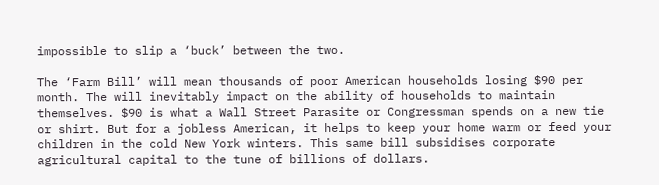impossible to slip a ‘buck’ between the two.

The ‘Farm Bill’ will mean thousands of poor American households losing $90 per month. The will inevitably impact on the ability of households to maintain themselves. $90 is what a Wall Street Parasite or Congressman spends on a new tie or shirt. But for a jobless American, it helps to keep your home warm or feed your children in the cold New York winters. This same bill subsidises corporate agricultural capital to the tune of billions of dollars.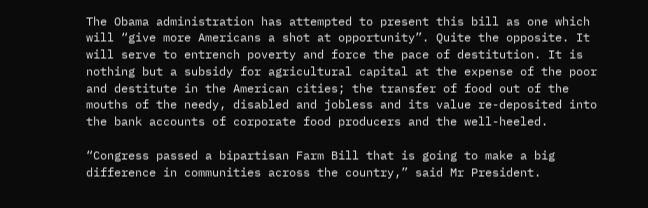The Obama administration has attempted to present this bill as one which will “give more Americans a shot at opportunity”. Quite the opposite. It will serve to entrench poverty and force the pace of destitution. It is nothing but a subsidy for agricultural capital at the expense of the poor and destitute in the American cities; the transfer of food out of the mouths of the needy, disabled and jobless and its value re-deposited into the bank accounts of corporate food producers and the well-heeled.

“Congress passed a bipartisan Farm Bill that is going to make a big difference in communities across the country,” said Mr President.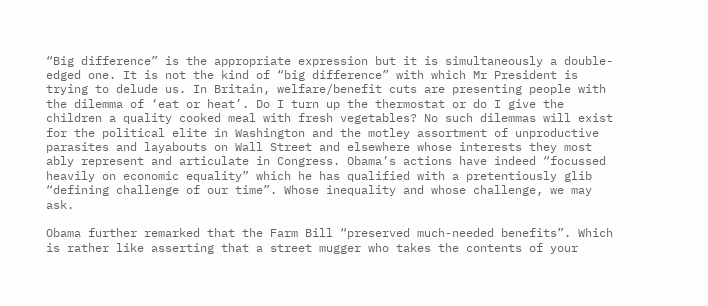“Big difference” is the appropriate expression but it is simultaneously a double-edged one. It is not the kind of “big difference” with which Mr President is trying to delude us. In Britain, welfare/benefit cuts are presenting people with the dilemma of ‘eat or heat’. Do I turn up the thermostat or do I give the children a quality cooked meal with fresh vegetables? No such dilemmas will exist for the political elite in Washington and the motley assortment of unproductive parasites and layabouts on Wall Street and elsewhere whose interests they most ably represent and articulate in Congress. Obama’s actions have indeed “focussed heavily on economic equality” which he has qualified with a pretentiously glib “defining challenge of our time”. Whose inequality and whose challenge, we may ask.

Obama further remarked that the Farm Bill “preserved much-needed benefits”. Which is rather like asserting that a street mugger who takes the contents of your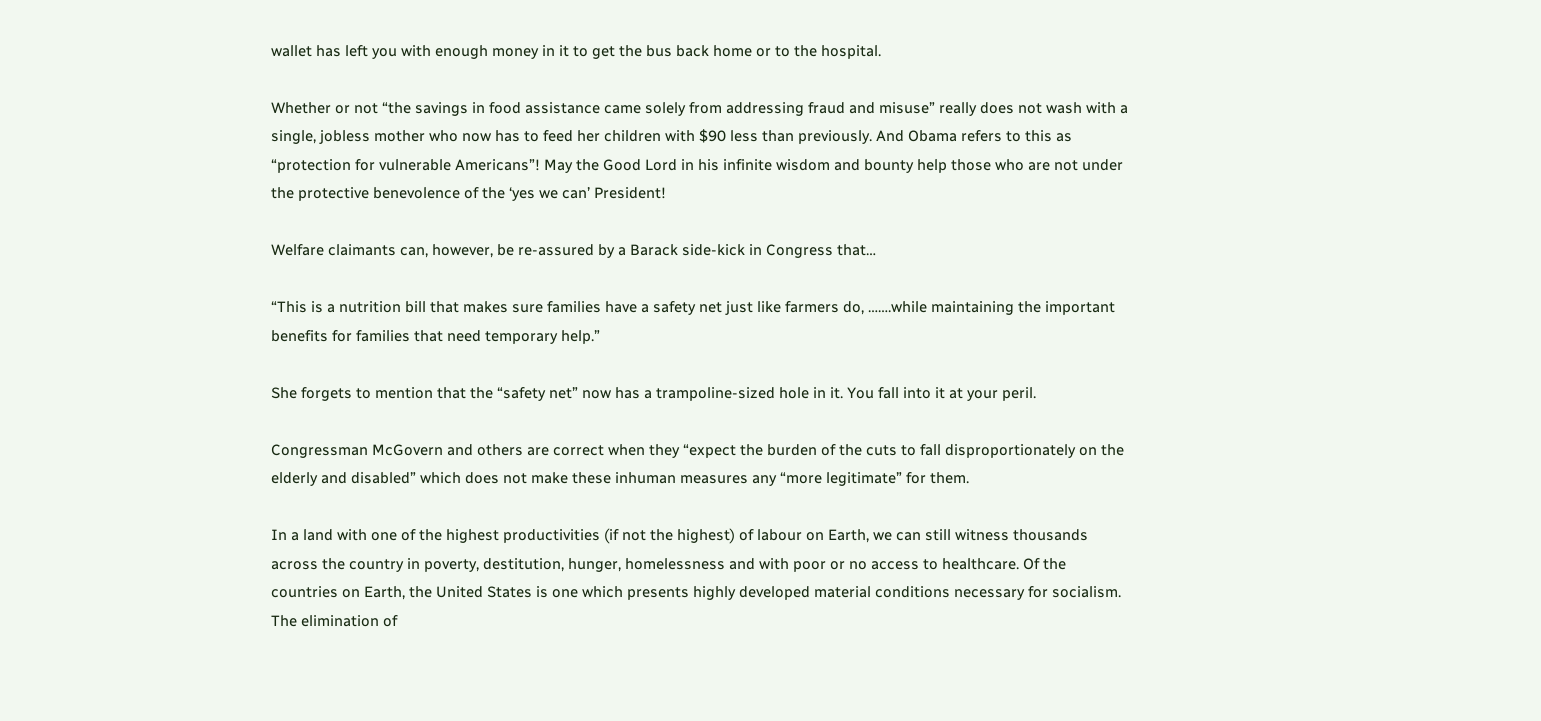wallet has left you with enough money in it to get the bus back home or to the hospital.

Whether or not “the savings in food assistance came solely from addressing fraud and misuse” really does not wash with a single, jobless mother who now has to feed her children with $90 less than previously. And Obama refers to this as “protection for vulnerable Americans”! May the Good Lord in his infinite wisdom and bounty help those who are not under the protective benevolence of the ‘yes we can’ President!

Welfare claimants can, however, be re-assured by a Barack side-kick in Congress that…

“This is a nutrition bill that makes sure families have a safety net just like farmers do, …….while maintaining the important benefits for families that need temporary help.”

She forgets to mention that the “safety net” now has a trampoline-sized hole in it. You fall into it at your peril.

Congressman McGovern and others are correct when they “expect the burden of the cuts to fall disproportionately on the elderly and disabled” which does not make these inhuman measures any “more legitimate” for them.

In a land with one of the highest productivities (if not the highest) of labour on Earth, we can still witness thousands across the country in poverty, destitution, hunger, homelessness and with poor or no access to healthcare. Of the countries on Earth, the United States is one which presents highly developed material conditions necessary for socialism. The elimination of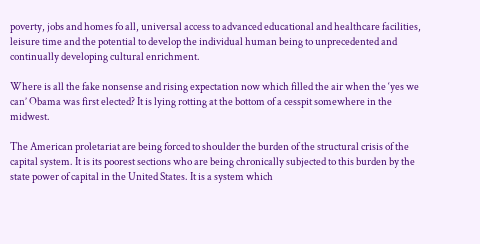poverty, jobs and homes fo all, universal access to advanced educational and healthcare facilities, leisure time and the potential to develop the individual human being to unprecedented and continually developing cultural enrichment.

Where is all the fake nonsense and rising expectation now which filled the air when the ‘yes we can’ Obama was first elected? It is lying rotting at the bottom of a cesspit somewhere in the midwest.

The American proletariat are being forced to shoulder the burden of the structural crisis of the capital system. It is its poorest sections who are being chronically subjected to this burden by the state power of capital in the United States. It is a system which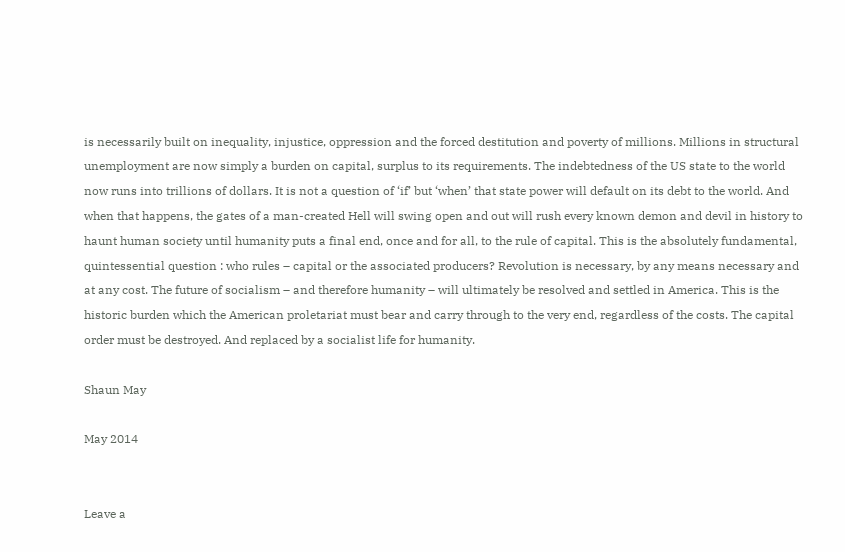is necessarily built on inequality, injustice, oppression and the forced destitution and poverty of millions. Millions in structural unemployment are now simply a burden on capital, surplus to its requirements. The indebtedness of the US state to the world now runs into trillions of dollars. It is not a question of ‘if’ but ‘when’ that state power will default on its debt to the world. And when that happens, the gates of a man-created Hell will swing open and out will rush every known demon and devil in history to haunt human society until humanity puts a final end, once and for all, to the rule of capital. This is the absolutely fundamental, quintessential question : who rules – capital or the associated producers? Revolution is necessary, by any means necessary and at any cost. The future of socialism – and therefore humanity – will ultimately be resolved and settled in America. This is the historic burden which the American proletariat must bear and carry through to the very end, regardless of the costs. The capital order must be destroyed. And replaced by a socialist life for humanity.

Shaun May

May 2014


Leave a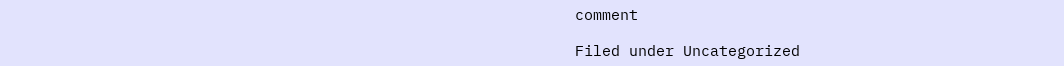comment

Filed under Uncategorized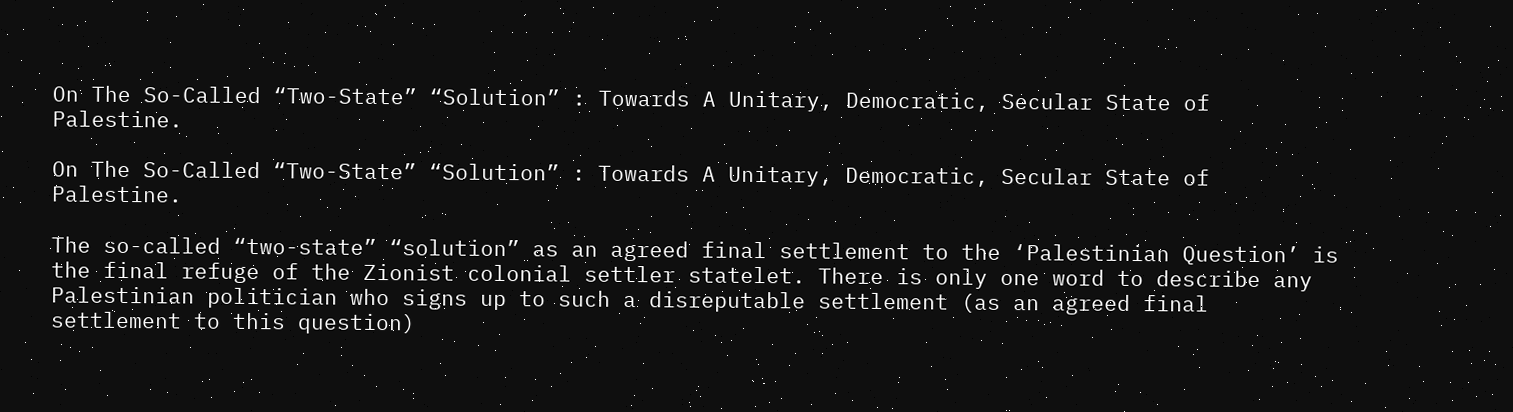On The So-Called “Two-State” “Solution” : Towards A Unitary, Democratic, Secular State of Palestine.

On The So-Called “Two-State” “Solution” : Towards A Unitary, Democratic, Secular State of Palestine.

The so-called “two-state” “solution” as an agreed final settlement to the ‘Palestinian Question’ is the final refuge of the Zionist colonial settler statelet. There is only one word to describe any Palestinian politician who signs up to such a disreputable settlement (as an agreed final settlement to this question)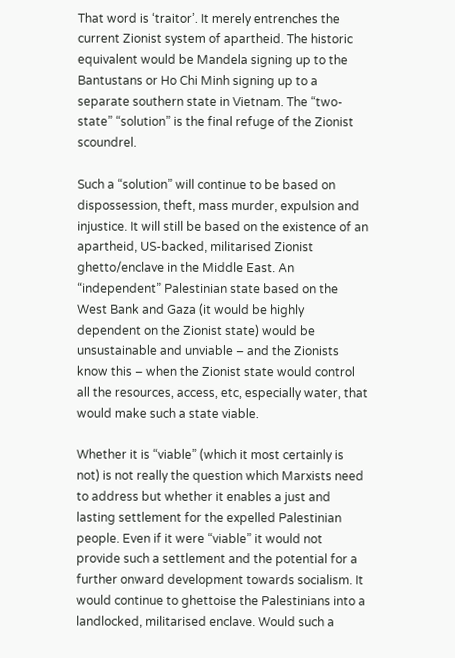That word is ‘traitor’. It merely entrenches the current Zionist system of apartheid. The historic equivalent would be Mandela signing up to the Bantustans or Ho Chi Minh signing up to a separate southern state in Vietnam. The “two-state” “solution” is the final refuge of the Zionist scoundrel.

Such a “solution” will continue to be based on dispossession, theft, mass murder, expulsion and injustice. It will still be based on the existence of an apartheid, US-backed, militarised Zionist ghetto/enclave in the Middle East. An “independent” Palestinian state based on the West Bank and Gaza (it would be highly dependent on the Zionist state) would be unsustainable and unviable – and the Zionists know this – when the Zionist state would control all the resources, access, etc, especially water, that would make such a state viable.

Whether it is “viable” (which it most certainly is not) is not really the question which Marxists need to address but whether it enables a just and lasting settlement for the expelled Palestinian people. Even if it were “viable” it would not provide such a settlement and the potential for a further onward development towards socialism. It would continue to ghettoise the Palestinians into a landlocked, militarised enclave. Would such a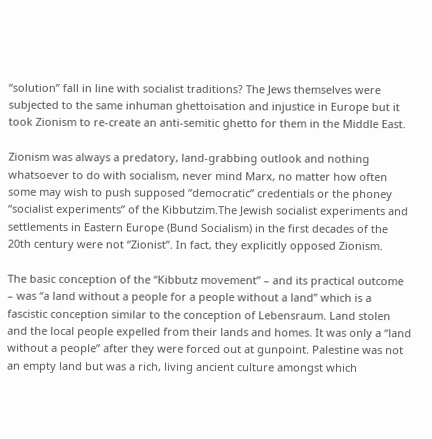“solution” fall in line with socialist traditions? The Jews themselves were subjected to the same inhuman ghettoisation and injustice in Europe but it took Zionism to re-create an anti-semitic ghetto for them in the Middle East.

Zionism was always a predatory, land-grabbing outlook and nothing whatsoever to do with socialism, never mind Marx, no matter how often some may wish to push supposed “democratic” credentials or the phoney “socialist experiments” of the Kibbutzim.The Jewish socialist experiments and settlements in Eastern Europe (Bund Socialism) in the first decades of the 20th century were not “Zionist”. In fact, they explicitly opposed Zionism.

The basic conception of the “Kibbutz movement” – and its practical outcome – was “a land without a people for a people without a land” which is a fascistic conception similar to the conception of Lebensraum. Land stolen and the local people expelled from their lands and homes. It was only a “land without a people” after they were forced out at gunpoint. Palestine was not an empty land but was a rich, living ancient culture amongst which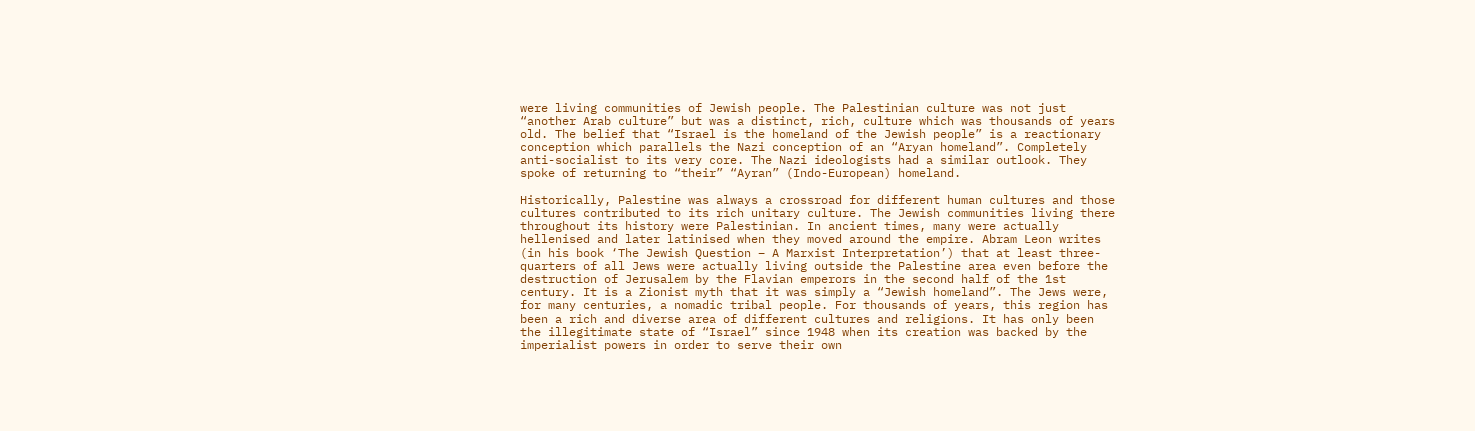were living communities of Jewish people. The Palestinian culture was not just “another Arab culture” but was a distinct, rich, culture which was thousands of years old. The belief that “Israel is the homeland of the Jewish people” is a reactionary conception which parallels the Nazi conception of an “Aryan homeland”. Completely anti-socialist to its very core. The Nazi ideologists had a similar outlook. They spoke of returning to “their” “Ayran” (Indo-European) homeland.

Historically, Palestine was always a crossroad for different human cultures and those cultures contributed to its rich unitary culture. The Jewish communities living there throughout its history were Palestinian. In ancient times, many were actually hellenised and later latinised when they moved around the empire. Abram Leon writes (in his book ‘The Jewish Question – A Marxist Interpretation’) that at least three-quarters of all Jews were actually living outside the Palestine area even before the destruction of Jerusalem by the Flavian emperors in the second half of the 1st century. It is a Zionist myth that it was simply a “Jewish homeland”. The Jews were, for many centuries, a nomadic tribal people. For thousands of years, this region has been a rich and diverse area of different cultures and religions. It has only been the illegitimate state of “Israel” since 1948 when its creation was backed by the imperialist powers in order to serve their own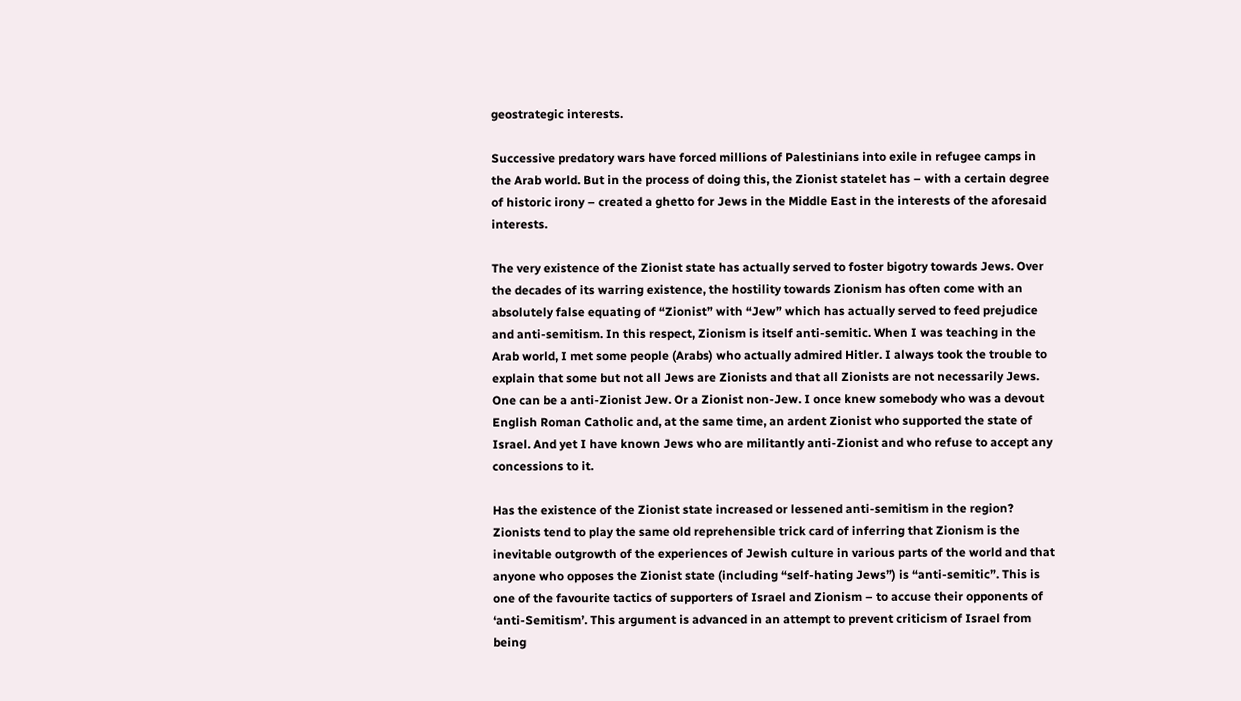geostrategic interests.

Successive predatory wars have forced millions of Palestinians into exile in refugee camps in the Arab world. But in the process of doing this, the Zionist statelet has – with a certain degree of historic irony – created a ghetto for Jews in the Middle East in the interests of the aforesaid interests.

The very existence of the Zionist state has actually served to foster bigotry towards Jews. Over the decades of its warring existence, the hostility towards Zionism has often come with an absolutely false equating of “Zionist” with “Jew” which has actually served to feed prejudice and anti-semitism. In this respect, Zionism is itself anti-semitic. When I was teaching in the Arab world, I met some people (Arabs) who actually admired Hitler. I always took the trouble to explain that some but not all Jews are Zionists and that all Zionists are not necessarily Jews. One can be a anti-Zionist Jew. Or a Zionist non-Jew. I once knew somebody who was a devout English Roman Catholic and, at the same time, an ardent Zionist who supported the state of Israel. And yet I have known Jews who are militantly anti-Zionist and who refuse to accept any concessions to it.

Has the existence of the Zionist state increased or lessened anti-semitism in the region? Zionists tend to play the same old reprehensible trick card of inferring that Zionism is the inevitable outgrowth of the experiences of Jewish culture in various parts of the world and that anyone who opposes the Zionist state (including “self-hating Jews”) is “anti-semitic”. This is one of the favourite tactics of supporters of Israel and Zionism – to accuse their opponents of ‘anti-Semitism’. This argument is advanced in an attempt to prevent criticism of Israel from being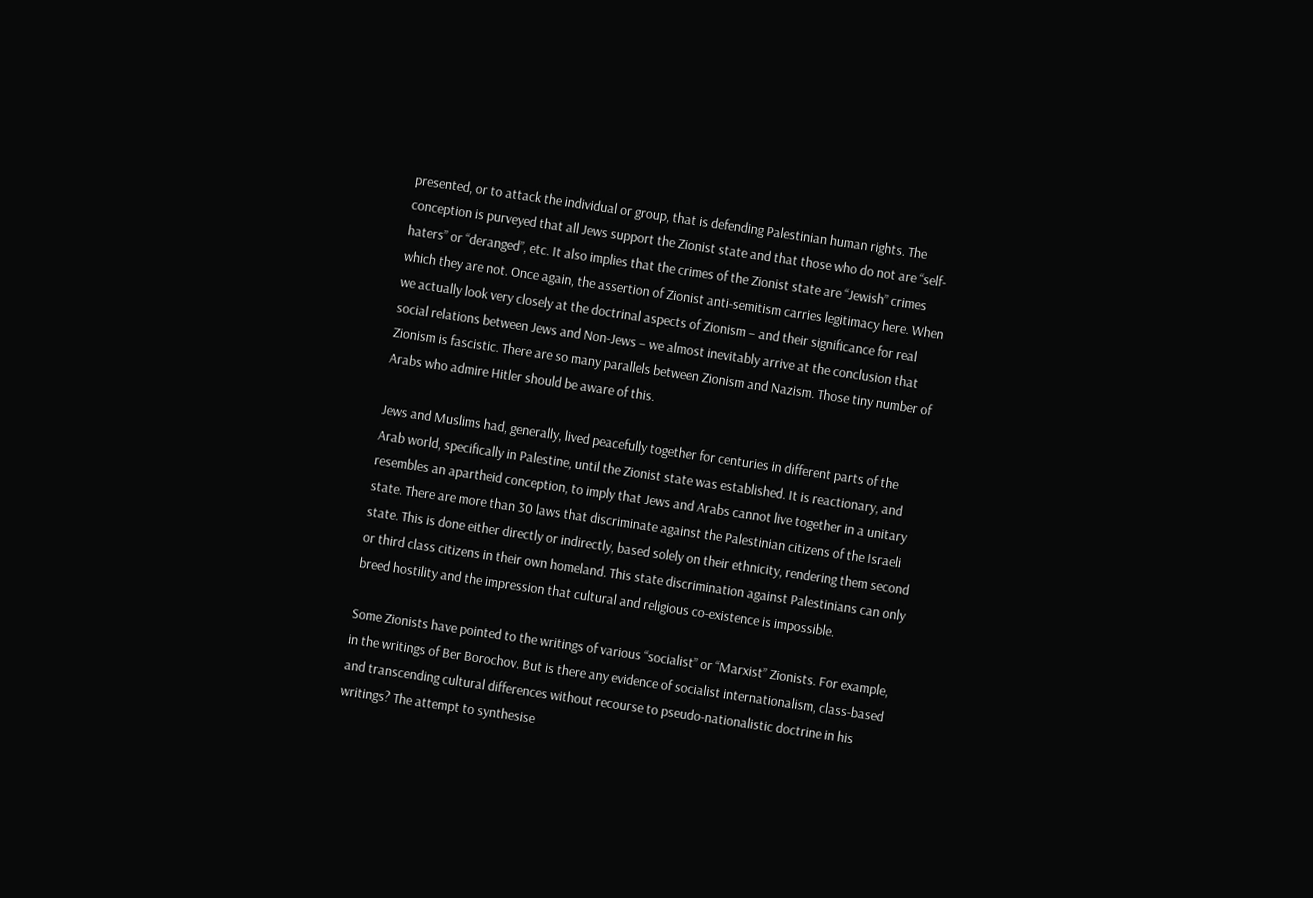presented, or to attack the individual or group, that is defending Palestinian human rights. The conception is purveyed that all Jews support the Zionist state and that those who do not are “self-haters” or “deranged”, etc. It also implies that the crimes of the Zionist state are “Jewish” crimes which they are not. Once again, the assertion of Zionist anti-semitism carries legitimacy here. When we actually look very closely at the doctrinal aspects of Zionism – and their significance for real social relations between Jews and Non-Jews – we almost inevitably arrive at the conclusion that Zionism is fascistic. There are so many parallels between Zionism and Nazism. Those tiny number of Arabs who admire Hitler should be aware of this.

Jews and Muslims had, generally, lived peacefully together for centuries in different parts of the Arab world, specifically in Palestine, until the Zionist state was established. It is reactionary, and resembles an apartheid conception, to imply that Jews and Arabs cannot live together in a unitary state. There are more than 30 laws that discriminate against the Palestinian citizens of the Israeli state. This is done either directly or indirectly, based solely on their ethnicity, rendering them second or third class citizens in their own homeland. This state discrimination against Palestinians can only breed hostility and the impression that cultural and religious co-existence is impossible.

Some Zionists have pointed to the writings of various “socialist” or “Marxist” Zionists. For example, in the writings of Ber Borochov. But is there any evidence of socialist internationalism, class-based and transcending cultural differences without recourse to pseudo-nationalistic doctrine in his writings? The attempt to synthesise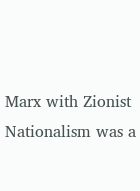Marx with Zionist Nationalism was a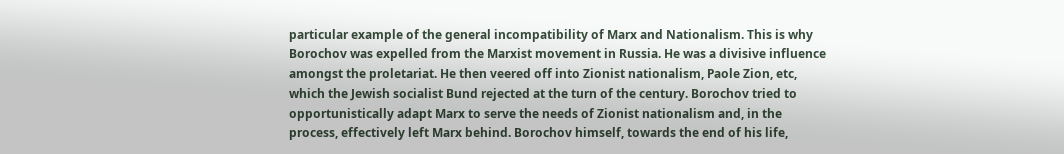particular example of the general incompatibility of Marx and Nationalism. This is why Borochov was expelled from the Marxist movement in Russia. He was a divisive influence amongst the proletariat. He then veered off into Zionist nationalism, Paole Zion, etc, which the Jewish socialist Bund rejected at the turn of the century. Borochov tried to opportunistically adapt Marx to serve the needs of Zionist nationalism and, in the process, effectively left Marx behind. Borochov himself, towards the end of his life,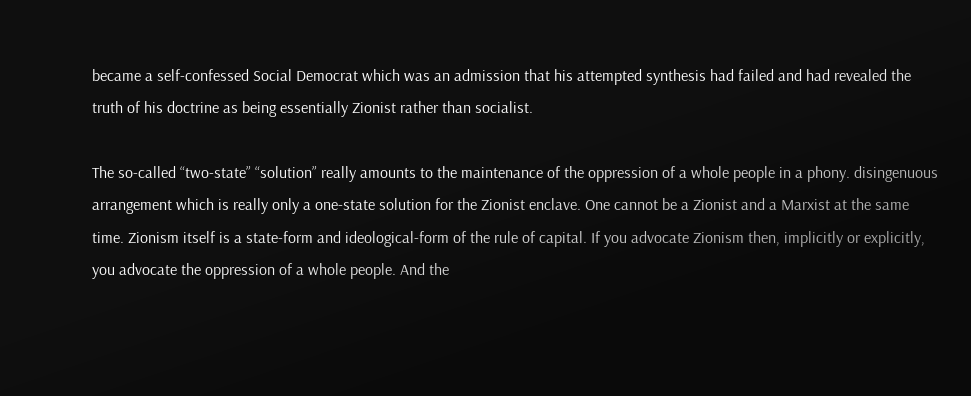became a self-confessed Social Democrat which was an admission that his attempted synthesis had failed and had revealed the truth of his doctrine as being essentially Zionist rather than socialist.

The so-called “two-state” “solution” really amounts to the maintenance of the oppression of a whole people in a phony. disingenuous arrangement which is really only a one-state solution for the Zionist enclave. One cannot be a Zionist and a Marxist at the same time. Zionism itself is a state-form and ideological-form of the rule of capital. If you advocate Zionism then, implicitly or explicitly, you advocate the oppression of a whole people. And the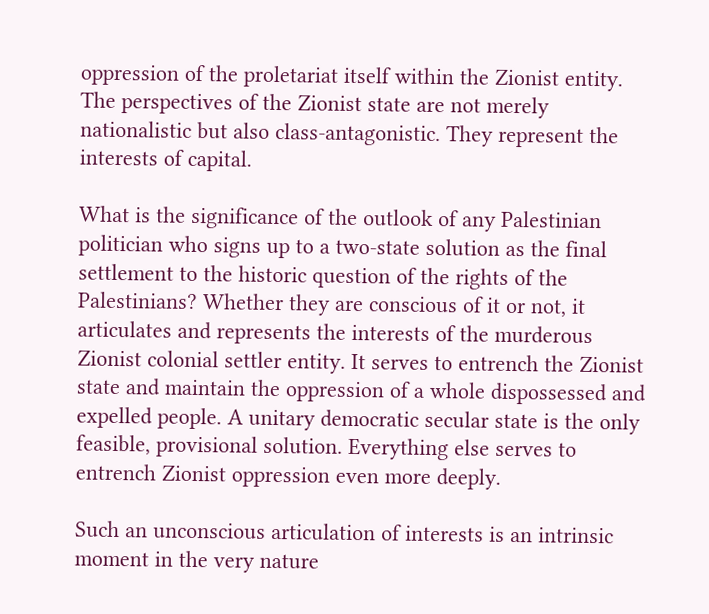oppression of the proletariat itself within the Zionist entity. The perspectives of the Zionist state are not merely nationalistic but also class-antagonistic. They represent the interests of capital.

What is the significance of the outlook of any Palestinian politician who signs up to a two-state solution as the final settlement to the historic question of the rights of the Palestinians? Whether they are conscious of it or not, it articulates and represents the interests of the murderous Zionist colonial settler entity. It serves to entrench the Zionist state and maintain the oppression of a whole dispossessed and expelled people. A unitary democratic secular state is the only feasible, provisional solution. Everything else serves to entrench Zionist oppression even more deeply.

Such an unconscious articulation of interests is an intrinsic moment in the very nature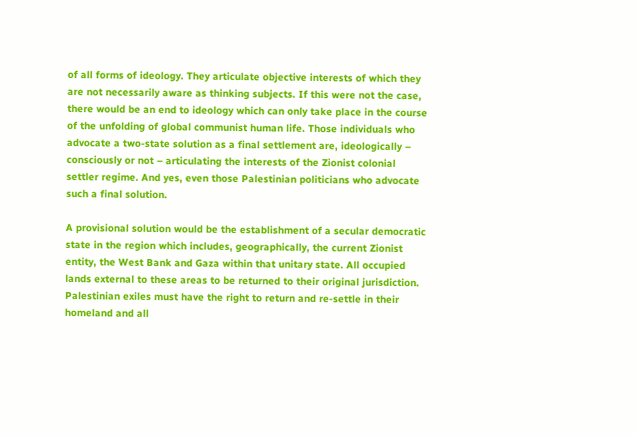of all forms of ideology. They articulate objective interests of which they are not necessarily aware as thinking subjects. If this were not the case, there would be an end to ideology which can only take place in the course of the unfolding of global communist human life. Those individuals who advocate a two-state solution as a final settlement are, ideologically – consciously or not – articulating the interests of the Zionist colonial settler regime. And yes, even those Palestinian politicians who advocate such a final solution.

A provisional solution would be the establishment of a secular democratic state in the region which includes, geographically, the current Zionist entity, the West Bank and Gaza within that unitary state. All occupied lands external to these areas to be returned to their original jurisdiction. Palestinian exiles must have the right to return and re-settle in their homeland and all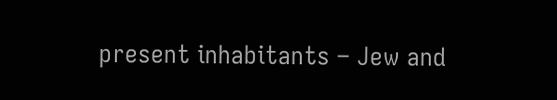present inhabitants – Jew and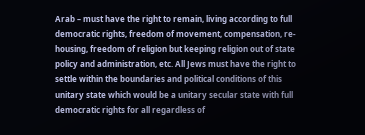Arab – must have the right to remain, living according to full democratic rights, freedom of movement, compensation, re-housing, freedom of religion but keeping religion out of state policy and administration, etc. All Jews must have the right to settle within the boundaries and political conditions of this unitary state which would be a unitary secular state with full democratic rights for all regardless of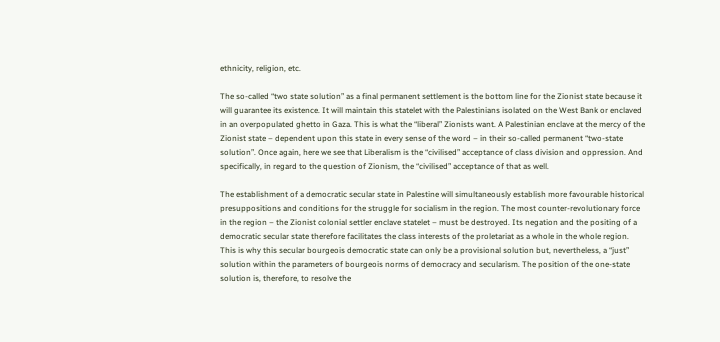ethnicity, religion, etc.

The so-called “two state solution” as a final permanent settlement is the bottom line for the Zionist state because it will guarantee its existence. It will maintain this statelet with the Palestinians isolated on the West Bank or enclaved in an overpopulated ghetto in Gaza. This is what the “liberal” Zionists want. A Palestinian enclave at the mercy of the Zionist state – dependent upon this state in every sense of the word – in their so-called permanent “two-state solution”. Once again, here we see that Liberalism is the “civilised” acceptance of class division and oppression. And specifically, in regard to the question of Zionism, the “civilised” acceptance of that as well.

The establishment of a democratic secular state in Palestine will simultaneously establish more favourable historical presuppositions and conditions for the struggle for socialism in the region. The most counter-revolutionary force in the region – the Zionist colonial settler enclave statelet – must be destroyed. Its negation and the positing of a democratic secular state therefore facilitates the class interests of the proletariat as a whole in the whole region. This is why this secular bourgeois democratic state can only be a provisional solution but, nevertheless, a “just” solution within the parameters of bourgeois norms of democracy and secularism. The position of the one-state solution is, therefore, to resolve the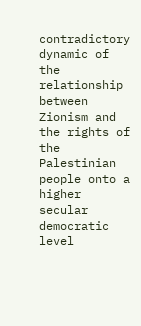contradictory dynamic of the relationship between Zionism and the rights of the Palestinian people onto a higher secular democratic level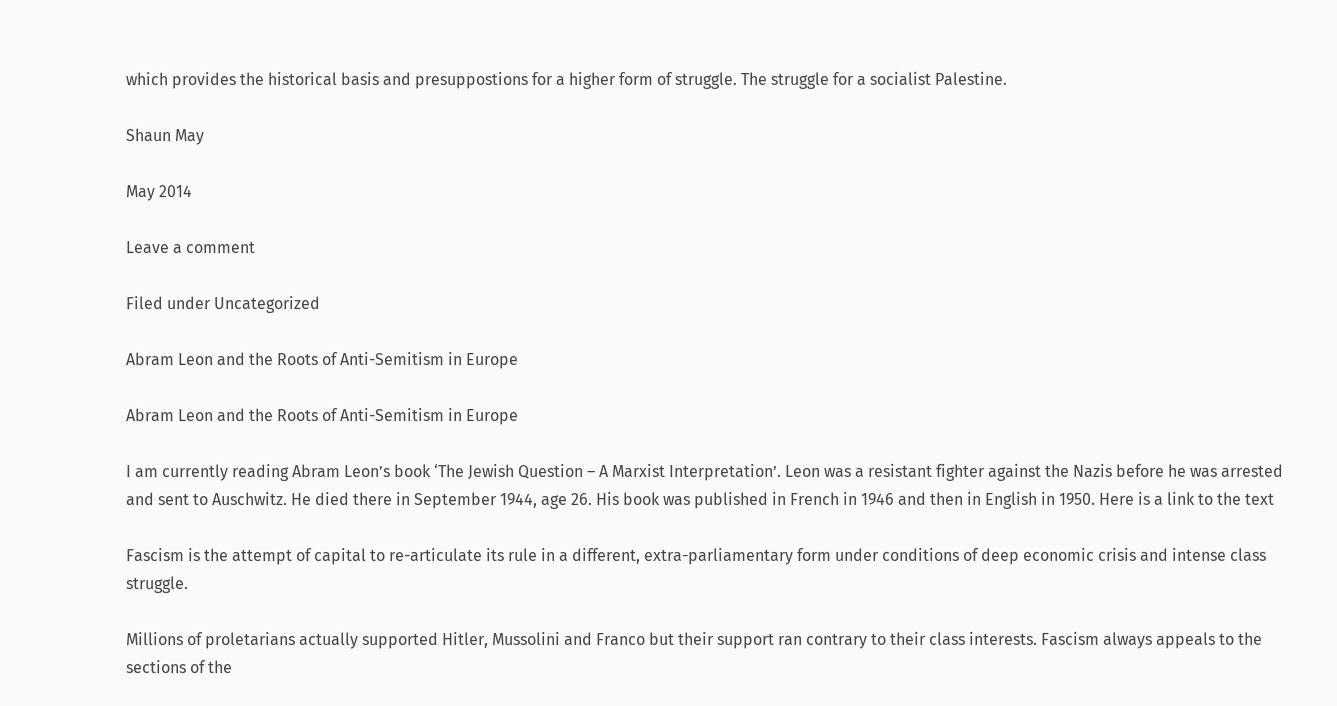which provides the historical basis and presuppostions for a higher form of struggle. The struggle for a socialist Palestine.

Shaun May

May 2014

Leave a comment

Filed under Uncategorized

Abram Leon and the Roots of Anti-Semitism in Europe

Abram Leon and the Roots of Anti-Semitism in Europe

I am currently reading Abram Leon’s book ‘The Jewish Question – A Marxist Interpretation’. Leon was a resistant fighter against the Nazis before he was arrested and sent to Auschwitz. He died there in September 1944, age 26. His book was published in French in 1946 and then in English in 1950. Here is a link to the text

Fascism is the attempt of capital to re-articulate its rule in a different, extra-parliamentary form under conditions of deep economic crisis and intense class struggle.

Millions of proletarians actually supported Hitler, Mussolini and Franco but their support ran contrary to their class interests. Fascism always appeals to the sections of the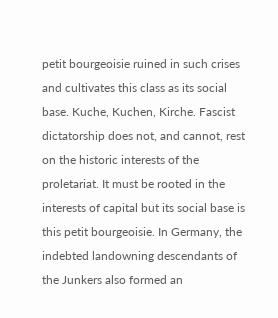petit bourgeoisie ruined in such crises and cultivates this class as its social base. Kuche, Kuchen, Kirche. Fascist dictatorship does not, and cannot, rest on the historic interests of the proletariat. It must be rooted in the interests of capital but its social base is this petit bourgeoisie. In Germany, the indebted landowning descendants of the Junkers also formed an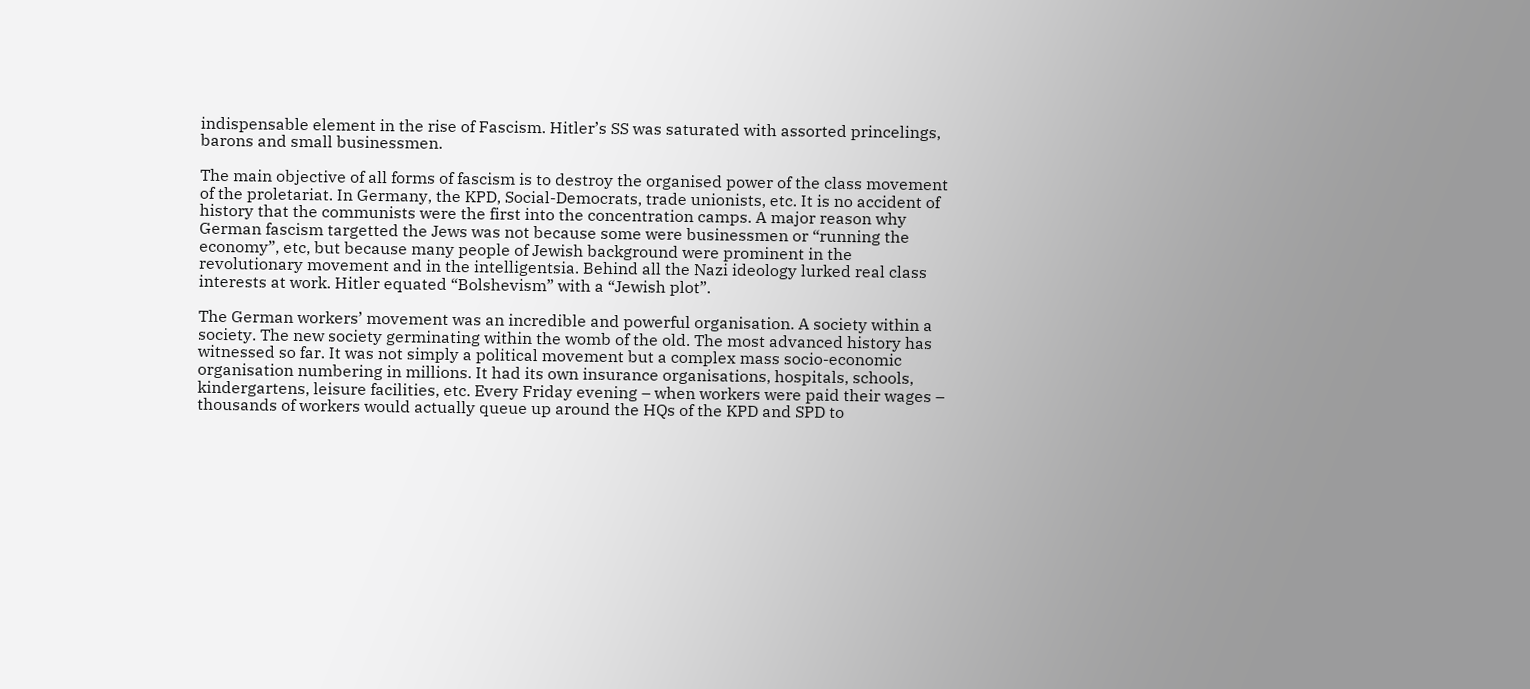indispensable element in the rise of Fascism. Hitler’s SS was saturated with assorted princelings, barons and small businessmen.

The main objective of all forms of fascism is to destroy the organised power of the class movement of the proletariat. In Germany, the KPD, Social-Democrats, trade unionists, etc. It is no accident of history that the communists were the first into the concentration camps. A major reason why German fascism targetted the Jews was not because some were businessmen or “running the economy”, etc, but because many people of Jewish background were prominent in the revolutionary movement and in the intelligentsia. Behind all the Nazi ideology lurked real class interests at work. Hitler equated “Bolshevism” with a “Jewish plot”.

The German workers’ movement was an incredible and powerful organisation. A society within a society. The new society germinating within the womb of the old. The most advanced history has witnessed so far. It was not simply a political movement but a complex mass socio-economic organisation numbering in millions. It had its own insurance organisations, hospitals, schools, kindergartens, leisure facilities, etc. Every Friday evening – when workers were paid their wages – thousands of workers would actually queue up around the HQs of the KPD and SPD to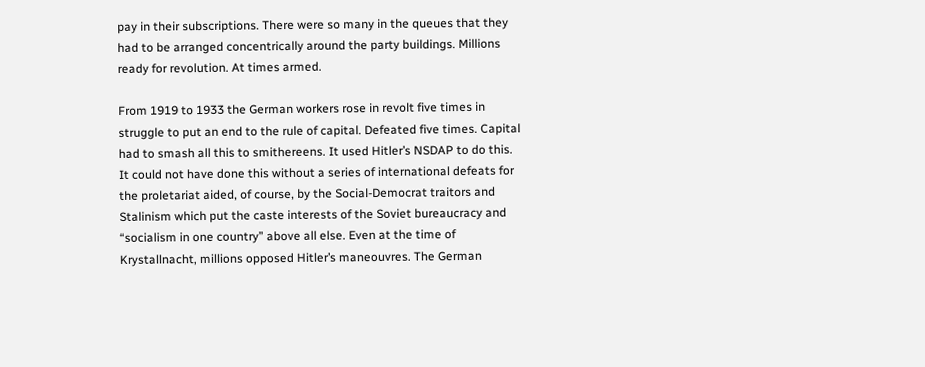pay in their subscriptions. There were so many in the queues that they had to be arranged concentrically around the party buildings. Millions ready for revolution. At times armed.

From 1919 to 1933 the German workers rose in revolt five times in struggle to put an end to the rule of capital. Defeated five times. Capital had to smash all this to smithereens. It used Hitler’s NSDAP to do this. It could not have done this without a series of international defeats for the proletariat aided, of course, by the Social-Democrat traitors and Stalinism which put the caste interests of the Soviet bureaucracy and “socialism in one country” above all else. Even at the time of Krystallnacht, millions opposed Hitler’s maneouvres. The German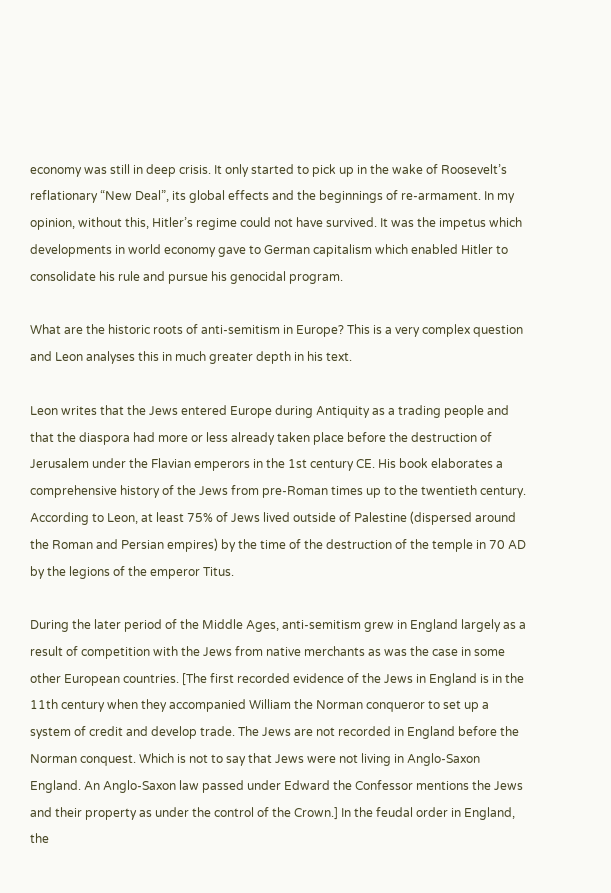economy was still in deep crisis. It only started to pick up in the wake of Roosevelt’s reflationary “New Deal”, its global effects and the beginnings of re-armament. In my opinion, without this, Hitler’s regime could not have survived. It was the impetus which developments in world economy gave to German capitalism which enabled Hitler to consolidate his rule and pursue his genocidal program.

What are the historic roots of anti-semitism in Europe? This is a very complex question and Leon analyses this in much greater depth in his text.

Leon writes that the Jews entered Europe during Antiquity as a trading people and that the diaspora had more or less already taken place before the destruction of Jerusalem under the Flavian emperors in the 1st century CE. His book elaborates a comprehensive history of the Jews from pre-Roman times up to the twentieth century. According to Leon, at least 75% of Jews lived outside of Palestine (dispersed around the Roman and Persian empires) by the time of the destruction of the temple in 70 AD by the legions of the emperor Titus.

During the later period of the Middle Ages, anti-semitism grew in England largely as a result of competition with the Jews from native merchants as was the case in some other European countries. [The first recorded evidence of the Jews in England is in the 11th century when they accompanied William the Norman conqueror to set up a system of credit and develop trade. The Jews are not recorded in England before the Norman conquest. Which is not to say that Jews were not living in Anglo-Saxon England. An Anglo-Saxon law passed under Edward the Confessor mentions the Jews and their property as under the control of the Crown.] In the feudal order in England, the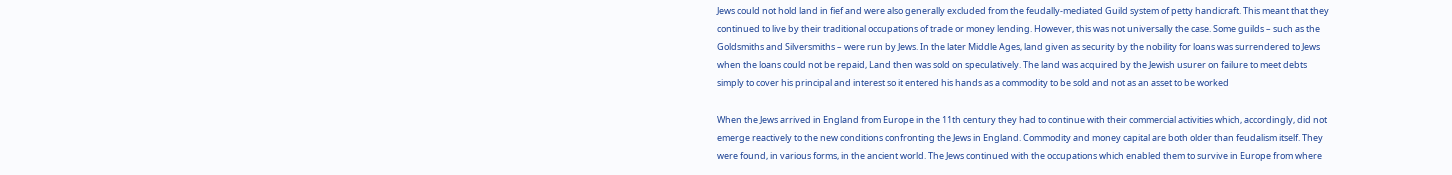Jews could not hold land in fief and were also generally excluded from the feudally-mediated Guild system of petty handicraft. This meant that they continued to live by their traditional occupations of trade or money lending. However, this was not universally the case. Some guilds – such as the Goldsmiths and Silversmiths – were run by Jews. In the later Middle Ages, land given as security by the nobility for loans was surrendered to Jews when the loans could not be repaid, Land then was sold on speculatively. The land was acquired by the Jewish usurer on failure to meet debts simply to cover his principal and interest so it entered his hands as a commodity to be sold and not as an asset to be worked

When the Jews arrived in England from Europe in the 11th century they had to continue with their commercial activities which, accordingly, did not emerge reactively to the new conditions confronting the Jews in England. Commodity and money capital are both older than feudalism itself. They were found, in various forms, in the ancient world. The Jews continued with the occupations which enabled them to survive in Europe from where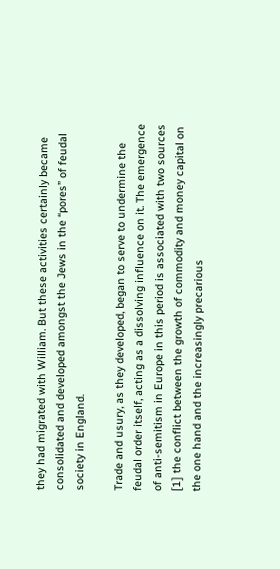they had migrated with William. But these activities certainly became consolidated and developed amongst the Jews in the “pores” of feudal society in England.

Trade and usury, as they developed, began to serve to undermine the feudal order itself, acting as a dissolving influence on it. The emergence of anti-semitism in Europe in this period is associated with two sources [1] the conflict between the growth of commodity and money capital on the one hand and the increasingly precarious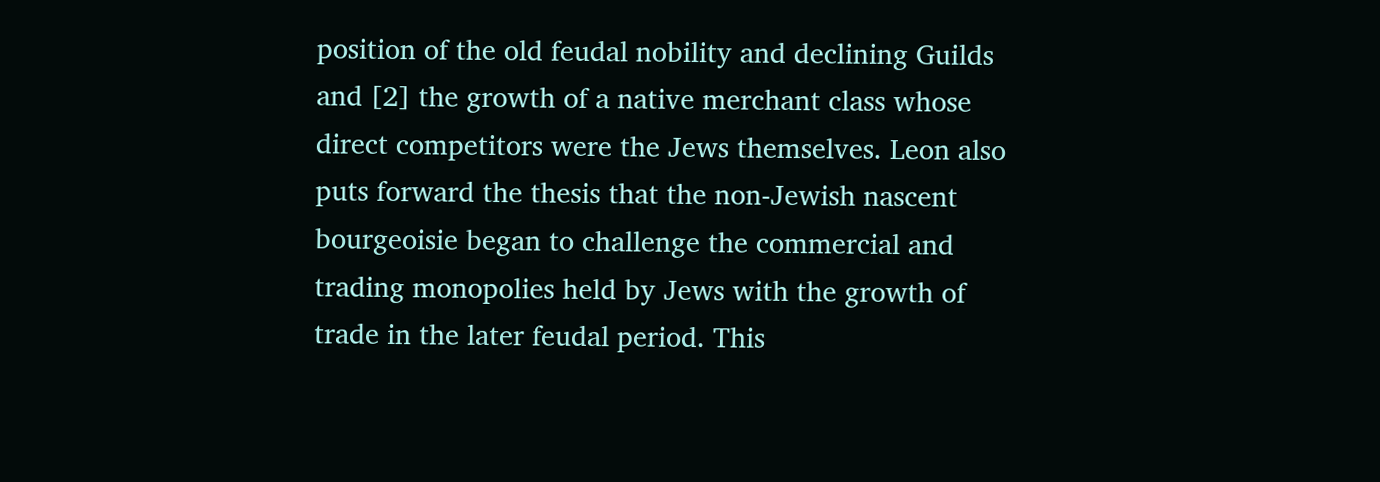position of the old feudal nobility and declining Guilds and [2] the growth of a native merchant class whose direct competitors were the Jews themselves. Leon also puts forward the thesis that the non-Jewish nascent bourgeoisie began to challenge the commercial and trading monopolies held by Jews with the growth of trade in the later feudal period. This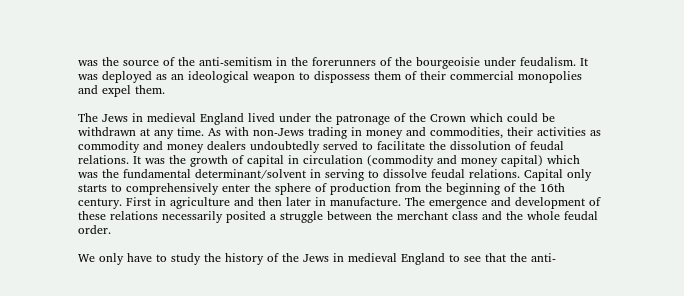was the source of the anti-semitism in the forerunners of the bourgeoisie under feudalism. It was deployed as an ideological weapon to dispossess them of their commercial monopolies and expel them.

The Jews in medieval England lived under the patronage of the Crown which could be withdrawn at any time. As with non-Jews trading in money and commodities, their activities as commodity and money dealers undoubtedly served to facilitate the dissolution of feudal relations. It was the growth of capital in circulation (commodity and money capital) which was the fundamental determinant/solvent in serving to dissolve feudal relations. Capital only starts to comprehensively enter the sphere of production from the beginning of the 16th century. First in agriculture and then later in manufacture. The emergence and development of these relations necessarily posited a struggle between the merchant class and the whole feudal order.

We only have to study the history of the Jews in medieval England to see that the anti-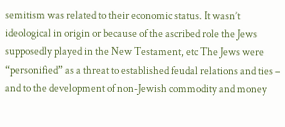semitism was related to their economic status. It wasn’t ideological in origin or because of the ascribed role the Jews supposedly played in the New Testament, etc The Jews were “personified” as a threat to established feudal relations and ties – and to the development of non-Jewish commodity and money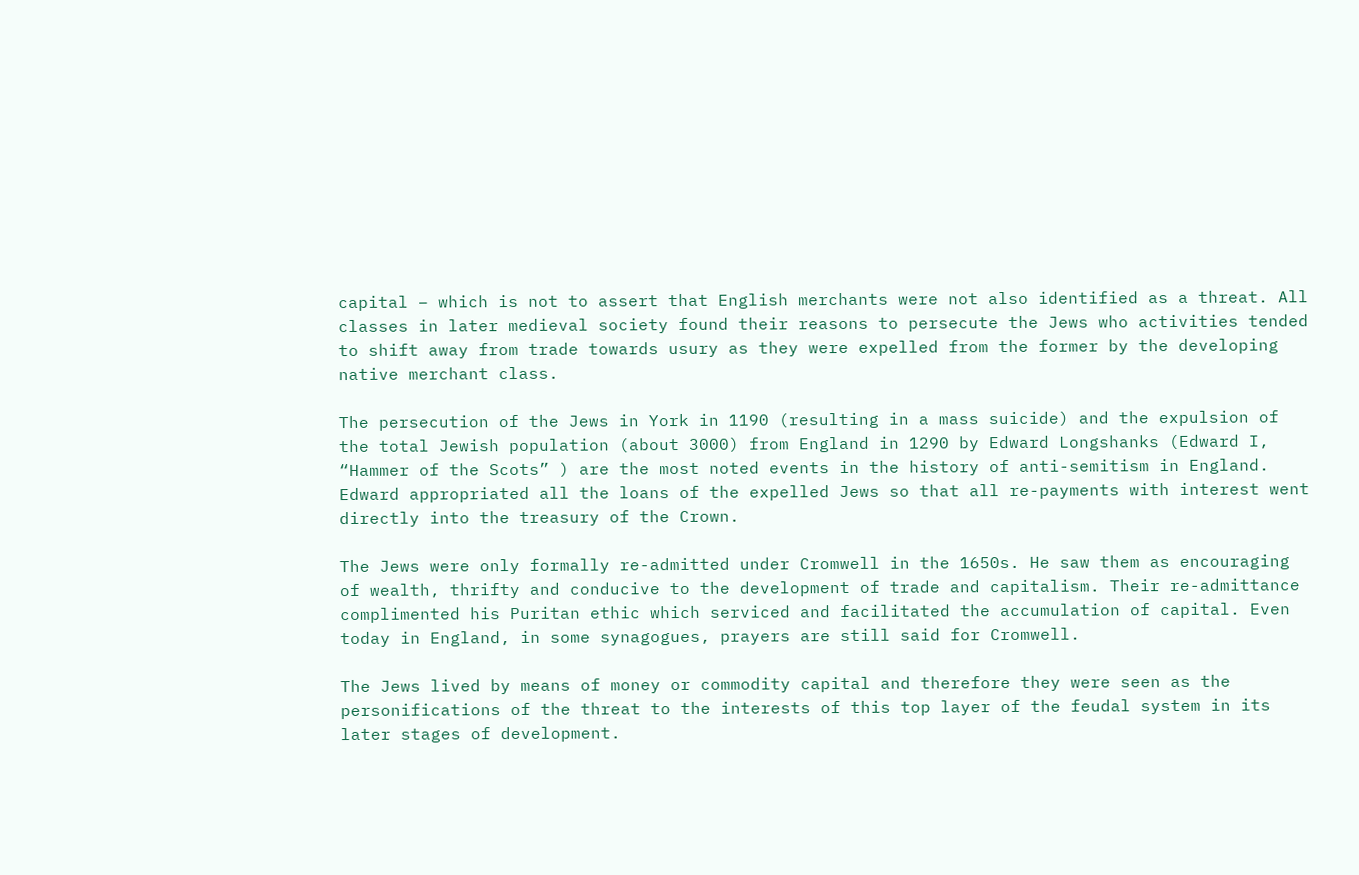capital – which is not to assert that English merchants were not also identified as a threat. All classes in later medieval society found their reasons to persecute the Jews who activities tended to shift away from trade towards usury as they were expelled from the former by the developing native merchant class.

The persecution of the Jews in York in 1190 (resulting in a mass suicide) and the expulsion of the total Jewish population (about 3000) from England in 1290 by Edward Longshanks (Edward I, “Hammer of the Scots” ) are the most noted events in the history of anti-semitism in England. Edward appropriated all the loans of the expelled Jews so that all re-payments with interest went directly into the treasury of the Crown.

The Jews were only formally re-admitted under Cromwell in the 1650s. He saw them as encouraging of wealth, thrifty and conducive to the development of trade and capitalism. Their re-admittance complimented his Puritan ethic which serviced and facilitated the accumulation of capital. Even today in England, in some synagogues, prayers are still said for Cromwell.

The Jews lived by means of money or commodity capital and therefore they were seen as the personifications of the threat to the interests of this top layer of the feudal system in its later stages of development.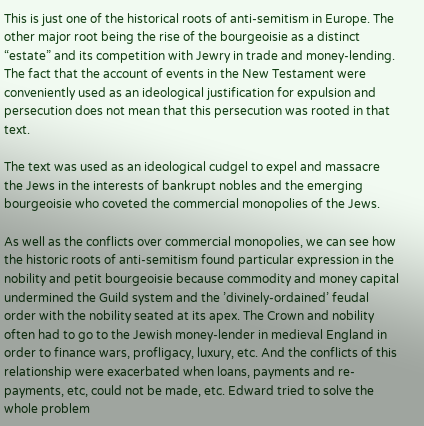This is just one of the historical roots of anti-semitism in Europe. The other major root being the rise of the bourgeoisie as a distinct “estate” and its competition with Jewry in trade and money-lending. The fact that the account of events in the New Testament were conveniently used as an ideological justification for expulsion and persecution does not mean that this persecution was rooted in that text.

The text was used as an ideological cudgel to expel and massacre the Jews in the interests of bankrupt nobles and the emerging bourgeoisie who coveted the commercial monopolies of the Jews.

As well as the conflicts over commercial monopolies, we can see how the historic roots of anti-semitism found particular expression in the nobility and petit bourgeoisie because commodity and money capital undermined the Guild system and the ’divinely-ordained’ feudal order with the nobility seated at its apex. The Crown and nobility often had to go to the Jewish money-lender in medieval England in order to finance wars, profligacy, luxury, etc. And the conflicts of this relationship were exacerbated when loans, payments and re-payments, etc, could not be made, etc. Edward tried to solve the whole problem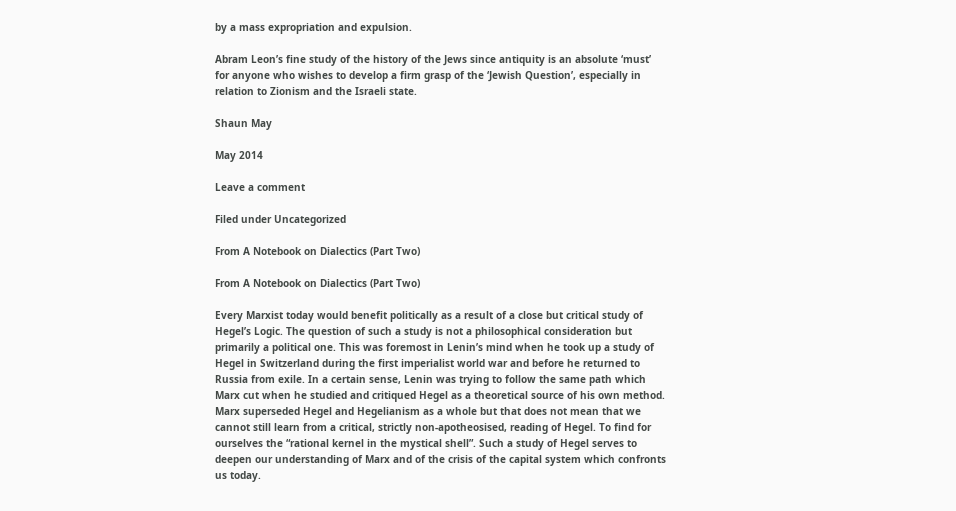by a mass expropriation and expulsion.

Abram Leon’s fine study of the history of the Jews since antiquity is an absolute ‘must’ for anyone who wishes to develop a firm grasp of the ‘Jewish Question’, especially in relation to Zionism and the Israeli state.

Shaun May

May 2014

Leave a comment

Filed under Uncategorized

From A Notebook on Dialectics (Part Two)

From A Notebook on Dialectics (Part Two)

Every Marxist today would benefit politically as a result of a close but critical study of Hegel’s Logic. The question of such a study is not a philosophical consideration but primarily a political one. This was foremost in Lenin’s mind when he took up a study of Hegel in Switzerland during the first imperialist world war and before he returned to Russia from exile. In a certain sense, Lenin was trying to follow the same path which Marx cut when he studied and critiqued Hegel as a theoretical source of his own method. Marx superseded Hegel and Hegelianism as a whole but that does not mean that we cannot still learn from a critical, strictly non-apotheosised, reading of Hegel. To find for ourselves the “rational kernel in the mystical shell”. Such a study of Hegel serves to deepen our understanding of Marx and of the crisis of the capital system which confronts us today.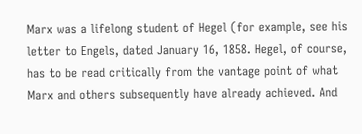Marx was a lifelong student of Hegel (for example, see his letter to Engels, dated January 16, 1858. Hegel, of course, has to be read critically from the vantage point of what Marx and others subsequently have already achieved. And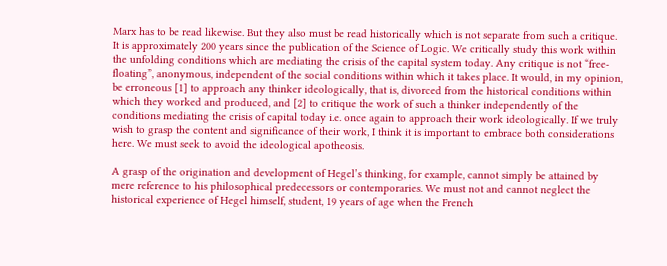Marx has to be read likewise. But they also must be read historically which is not separate from such a critique. It is approximately 200 years since the publication of the Science of Logic. We critically study this work within the unfolding conditions which are mediating the crisis of the capital system today. Any critique is not “free-floating”, anonymous, independent of the social conditions within which it takes place. It would, in my opinion, be erroneous [1] to approach any thinker ideologically, that is, divorced from the historical conditions within which they worked and produced, and [2] to critique the work of such a thinker independently of the conditions mediating the crisis of capital today i.e. once again to approach their work ideologically. If we truly wish to grasp the content and significance of their work, I think it is important to embrace both considerations here. We must seek to avoid the ideological apotheosis.

A grasp of the origination and development of Hegel’s thinking, for example, cannot simply be attained by mere reference to his philosophical predecessors or contemporaries. We must not and cannot neglect the historical experience of Hegel himself, student, 19 years of age when the French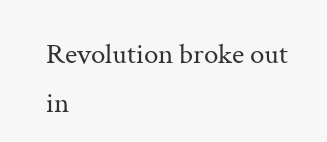Revolution broke out in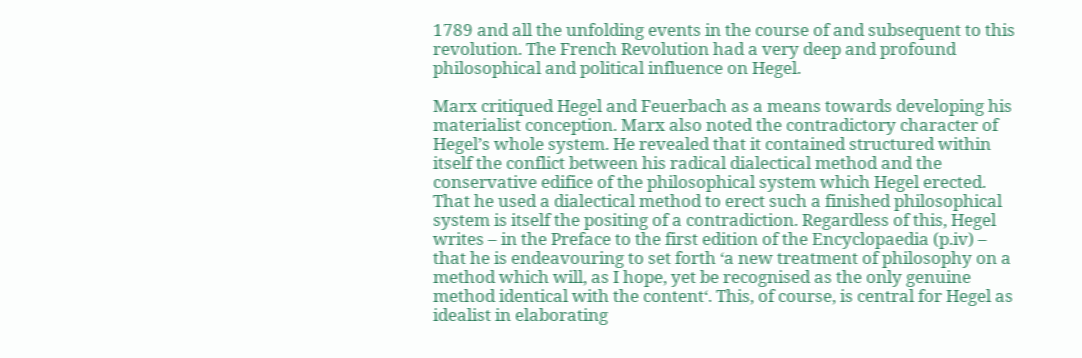1789 and all the unfolding events in the course of and subsequent to this revolution. The French Revolution had a very deep and profound philosophical and political influence on Hegel.

Marx critiqued Hegel and Feuerbach as a means towards developing his materialist conception. Marx also noted the contradictory character of Hegel’s whole system. He revealed that it contained structured within itself the conflict between his radical dialectical method and the conservative edifice of the philosophical system which Hegel erected. That he used a dialectical method to erect such a finished philosophical system is itself the positing of a contradiction. Regardless of this, Hegel writes – in the Preface to the first edition of the Encyclopaedia (p.iv) – that he is endeavouring to set forth ‘a new treatment of philosophy on a method which will, as I hope, yet be recognised as the only genuine method identical with the content‘. This, of course, is central for Hegel as idealist in elaborating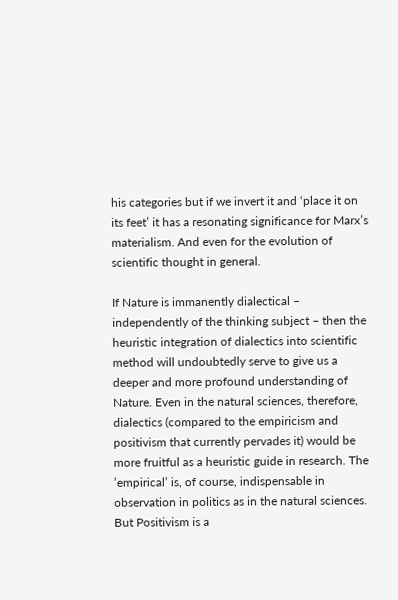his categories but if we invert it and ‘place it on its feet’ it has a resonating significance for Marx’s materialism. And even for the evolution of scientific thought in general.

If Nature is immanently dialectical – independently of the thinking subject – then the heuristic integration of dialectics into scientific method will undoubtedly serve to give us a deeper and more profound understanding of Nature. Even in the natural sciences, therefore, dialectics (compared to the empiricism and positivism that currently pervades it) would be more fruitful as a heuristic guide in research. The ’empirical’ is, of course, indispensable in observation in politics as in the natural sciences. But Positivism is a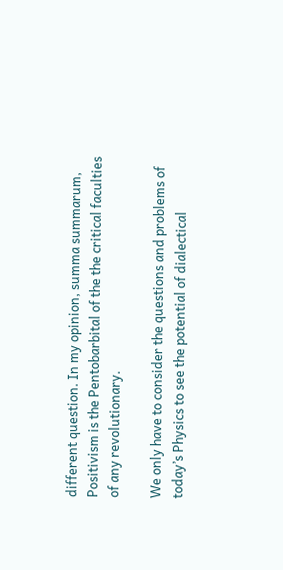different question. In my opinion, summa summarum, Positivism is the Pentobarbital of the the critical faculties of any revolutionary.

We only have to consider the questions and problems of today’s Physics to see the potential of dialectical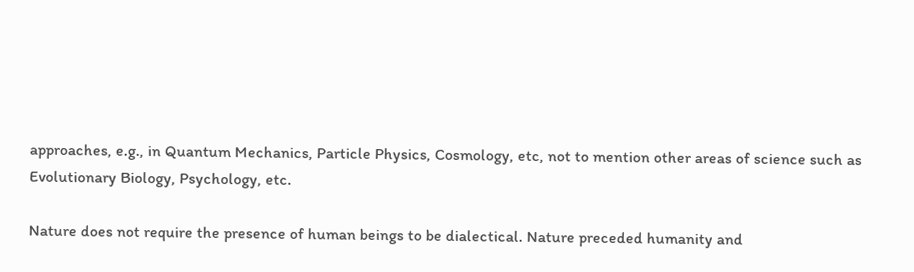approaches, e.g., in Quantum Mechanics, Particle Physics, Cosmology, etc, not to mention other areas of science such as Evolutionary Biology, Psychology, etc.

Nature does not require the presence of human beings to be dialectical. Nature preceded humanity and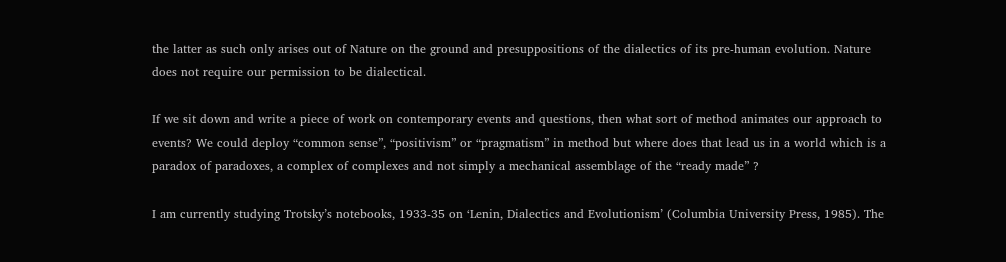the latter as such only arises out of Nature on the ground and presuppositions of the dialectics of its pre-human evolution. Nature does not require our permission to be dialectical.

If we sit down and write a piece of work on contemporary events and questions, then what sort of method animates our approach to events? We could deploy “common sense”, “positivism” or “pragmatism” in method but where does that lead us in a world which is a paradox of paradoxes, a complex of complexes and not simply a mechanical assemblage of the “ready made” ?

I am currently studying Trotsky’s notebooks, 1933-35 on ‘Lenin, Dialectics and Evolutionism’ (Columbia University Press, 1985). The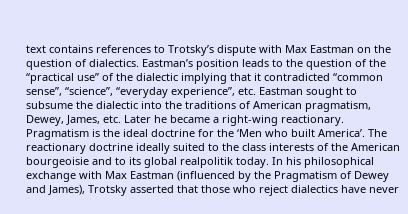text contains references to Trotsky’s dispute with Max Eastman on the question of dialectics. Eastman’s position leads to the question of the “practical use” of the dialectic implying that it contradicted “common sense”, “science”, “everyday experience”, etc. Eastman sought to subsume the dialectic into the traditions of American pragmatism, Dewey, James, etc. Later he became a right-wing reactionary. Pragmatism is the ideal doctrine for the ‘Men who built America’. The reactionary doctrine ideally suited to the class interests of the American bourgeoisie and to its global realpolitik today. In his philosophical exchange with Max Eastman (influenced by the Pragmatism of Dewey and James), Trotsky asserted that those who reject dialectics have never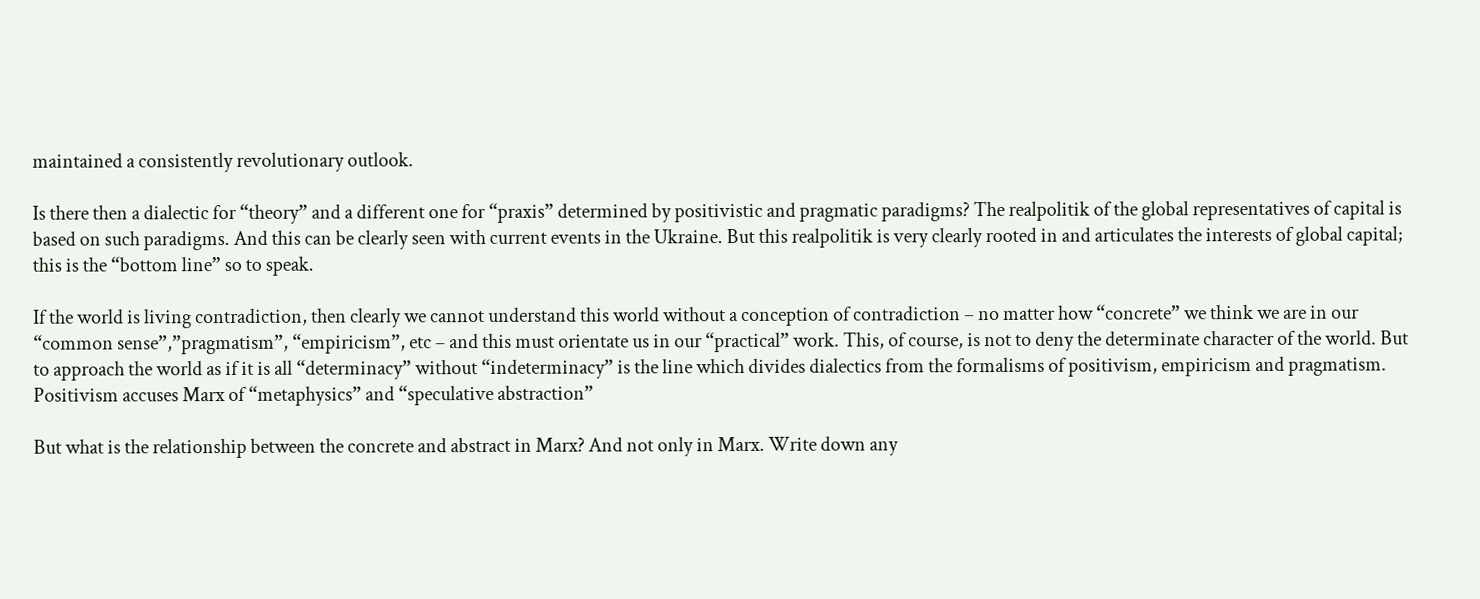maintained a consistently revolutionary outlook.

Is there then a dialectic for “theory” and a different one for “praxis” determined by positivistic and pragmatic paradigms? The realpolitik of the global representatives of capital is based on such paradigms. And this can be clearly seen with current events in the Ukraine. But this realpolitik is very clearly rooted in and articulates the interests of global capital; this is the “bottom line” so to speak.

If the world is living contradiction, then clearly we cannot understand this world without a conception of contradiction – no matter how “concrete” we think we are in our “common sense”,”pragmatism”, “empiricism”, etc – and this must orientate us in our “practical” work. This, of course, is not to deny the determinate character of the world. But to approach the world as if it is all “determinacy” without “indeterminacy” is the line which divides dialectics from the formalisms of positivism, empiricism and pragmatism. Positivism accuses Marx of “metaphysics” and “speculative abstraction”

But what is the relationship between the concrete and abstract in Marx? And not only in Marx. Write down any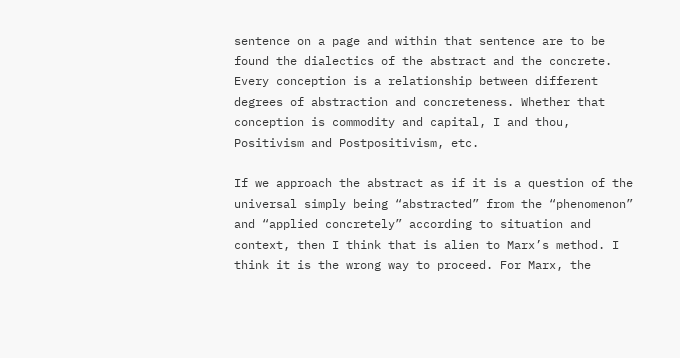sentence on a page and within that sentence are to be found the dialectics of the abstract and the concrete. Every conception is a relationship between different degrees of abstraction and concreteness. Whether that conception is commodity and capital, I and thou, Positivism and Postpositivism, etc.

If we approach the abstract as if it is a question of the universal simply being “abstracted” from the “phenomenon” and “applied concretely” according to situation and context, then I think that is alien to Marx’s method. I think it is the wrong way to proceed. For Marx, the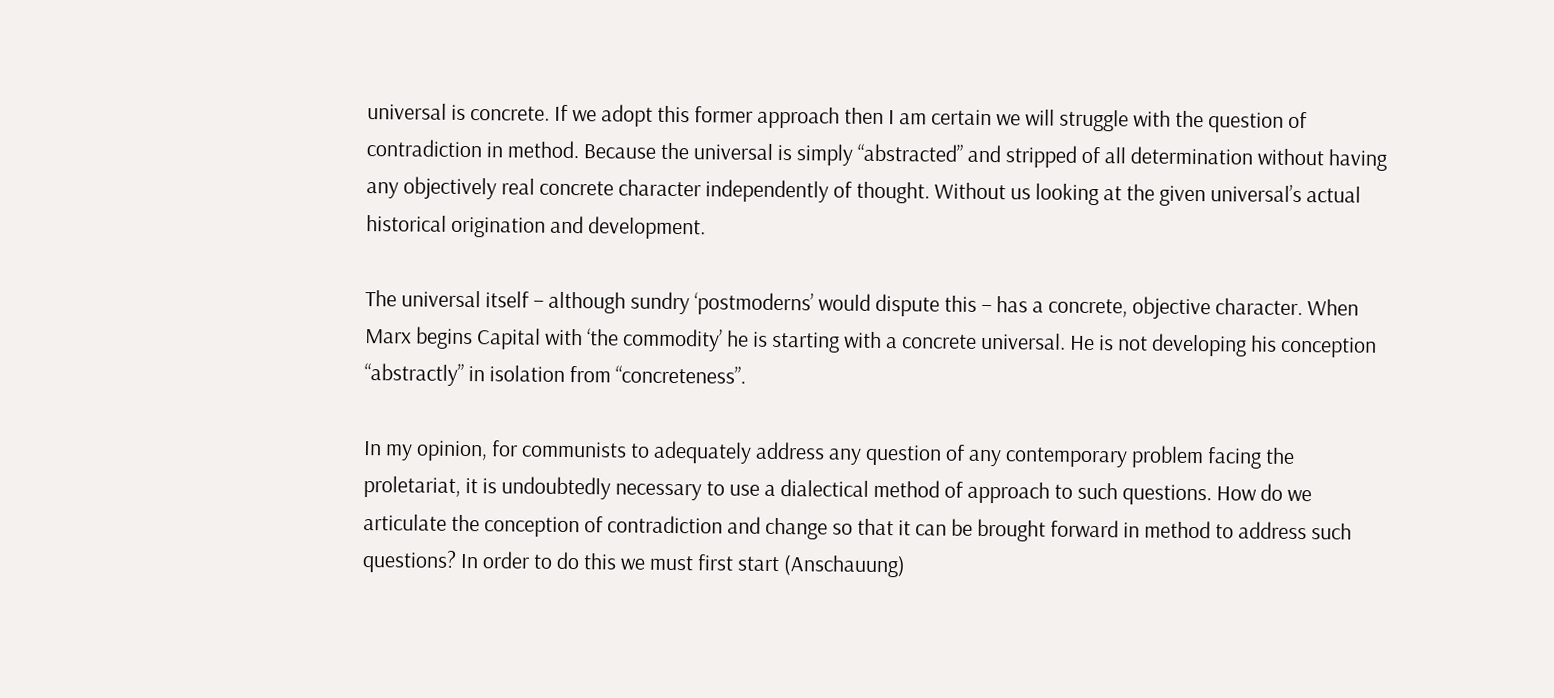universal is concrete. If we adopt this former approach then I am certain we will struggle with the question of contradiction in method. Because the universal is simply “abstracted” and stripped of all determination without having any objectively real concrete character independently of thought. Without us looking at the given universal’s actual historical origination and development.

The universal itself – although sundry ‘postmoderns’ would dispute this – has a concrete, objective character. When Marx begins Capital with ‘the commodity’ he is starting with a concrete universal. He is not developing his conception “abstractly” in isolation from “concreteness”.

In my opinion, for communists to adequately address any question of any contemporary problem facing the proletariat, it is undoubtedly necessary to use a dialectical method of approach to such questions. How do we articulate the conception of contradiction and change so that it can be brought forward in method to address such questions? In order to do this we must first start (Anschauung)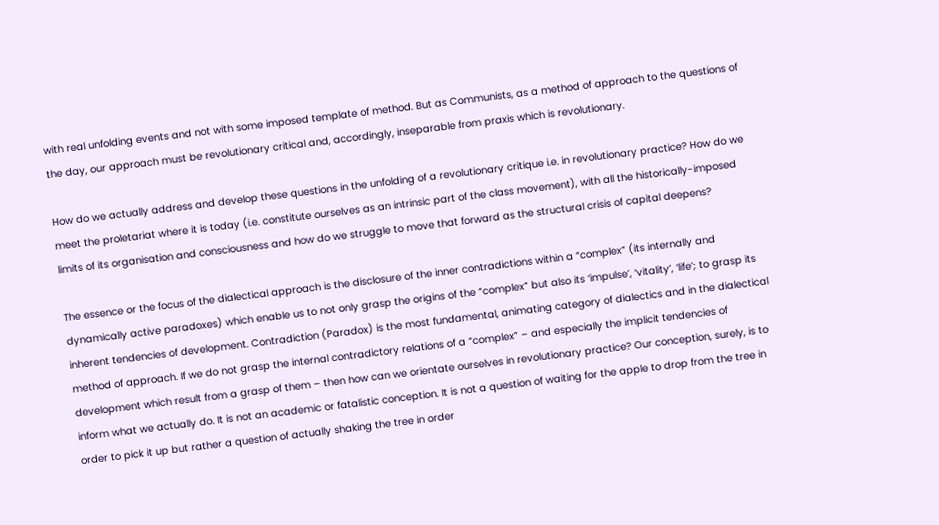with real unfolding events and not with some imposed template of method. But as Communists, as a method of approach to the questions of the day, our approach must be revolutionary critical and, accordingly, inseparable from praxis which is revolutionary.

How do we actually address and develop these questions in the unfolding of a revolutionary critique i.e. in revolutionary practice? How do we meet the proletariat where it is today (i.e. constitute ourselves as an intrinsic part of the class movement), with all the historically-imposed limits of its organisation and consciousness and how do we struggle to move that forward as the structural crisis of capital deepens?

The essence or the focus of the dialectical approach is the disclosure of the inner contradictions within a “complex” (its internally and dynamically active paradoxes) which enable us to not only grasp the origins of the “complex” but also its ‘impulse’, ‘vitality’, ‘life’; to grasp its inherent tendencies of development. Contradiction (Paradox) is the most fundamental, animating category of dialectics and in the dialectical method of approach. If we do not grasp the internal contradictory relations of a “complex” – and especially the implicit tendencies of development which result from a grasp of them – then how can we orientate ourselves in revolutionary practice? Our conception, surely, is to inform what we actually do. It is not an academic or fatalistic conception. It is not a question of waiting for the apple to drop from the tree in order to pick it up but rather a question of actually shaking the tree in order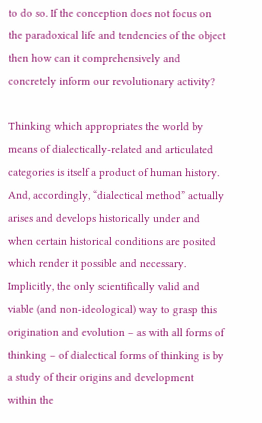to do so. If the conception does not focus on the paradoxical life and tendencies of the object then how can it comprehensively and concretely inform our revolutionary activity?

Thinking which appropriates the world by means of dialectically-related and articulated categories is itself a product of human history. And, accordingly, “dialectical method” actually arises and develops historically under and when certain historical conditions are posited which render it possible and necessary. Implicitly, the only scientifically valid and viable (and non-ideological) way to grasp this origination and evolution – as with all forms of thinking – of dialectical forms of thinking is by a study of their origins and development within the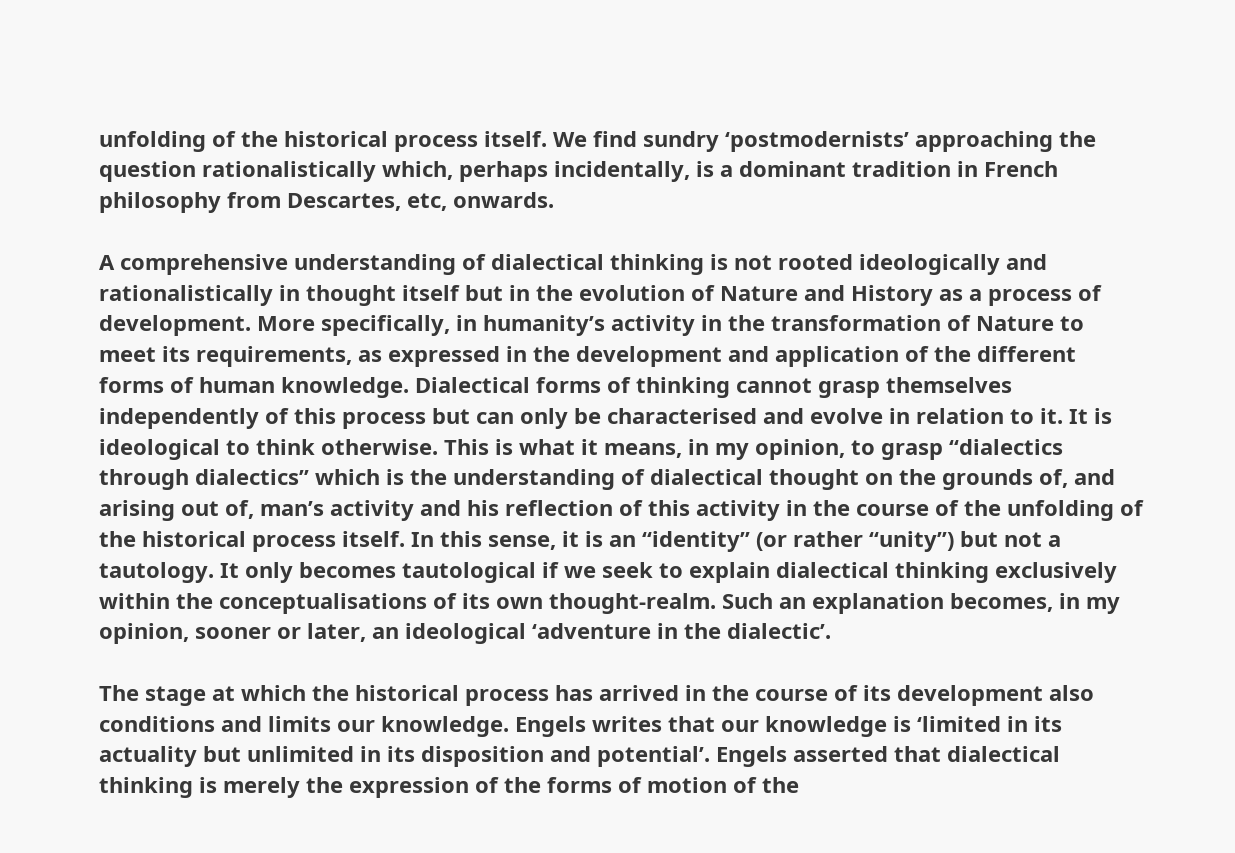unfolding of the historical process itself. We find sundry ‘postmodernists’ approaching the question rationalistically which, perhaps incidentally, is a dominant tradition in French philosophy from Descartes, etc, onwards.

A comprehensive understanding of dialectical thinking is not rooted ideologically and rationalistically in thought itself but in the evolution of Nature and History as a process of development. More specifically, in humanity’s activity in the transformation of Nature to meet its requirements, as expressed in the development and application of the different forms of human knowledge. Dialectical forms of thinking cannot grasp themselves independently of this process but can only be characterised and evolve in relation to it. It is ideological to think otherwise. This is what it means, in my opinion, to grasp “dialectics through dialectics” which is the understanding of dialectical thought on the grounds of, and arising out of, man’s activity and his reflection of this activity in the course of the unfolding of the historical process itself. In this sense, it is an “identity” (or rather “unity”) but not a tautology. It only becomes tautological if we seek to explain dialectical thinking exclusively within the conceptualisations of its own thought-realm. Such an explanation becomes, in my opinion, sooner or later, an ideological ‘adventure in the dialectic’.

The stage at which the historical process has arrived in the course of its development also conditions and limits our knowledge. Engels writes that our knowledge is ‘limited in its actuality but unlimited in its disposition and potential’. Engels asserted that dialectical thinking is merely the expression of the forms of motion of the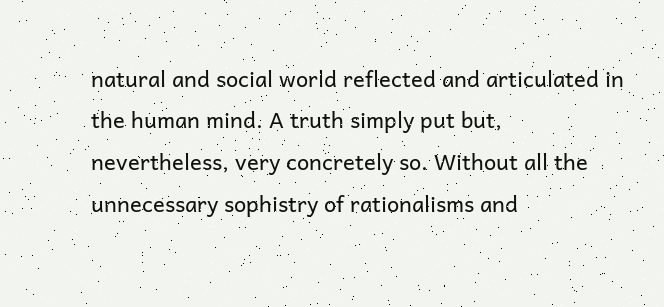natural and social world reflected and articulated in the human mind. A truth simply put but, nevertheless, very concretely so. Without all the unnecessary sophistry of rationalisms and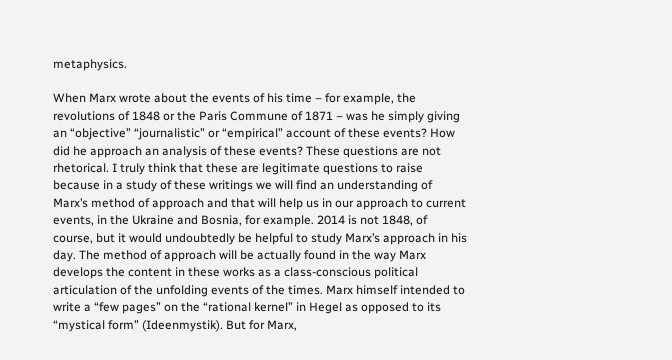metaphysics.

When Marx wrote about the events of his time – for example, the revolutions of 1848 or the Paris Commune of 1871 – was he simply giving an “objective” “journalistic” or “empirical” account of these events? How did he approach an analysis of these events? These questions are not rhetorical. I truly think that these are legitimate questions to raise because in a study of these writings we will find an understanding of Marx’s method of approach and that will help us in our approach to current events, in the Ukraine and Bosnia, for example. 2014 is not 1848, of course, but it would undoubtedly be helpful to study Marx’s approach in his day. The method of approach will be actually found in the way Marx develops the content in these works as a class-conscious political articulation of the unfolding events of the times. Marx himself intended to write a “few pages” on the “rational kernel” in Hegel as opposed to its “mystical form” (Ideenmystik). But for Marx,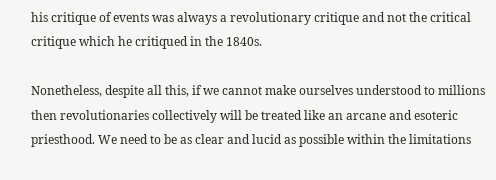his critique of events was always a revolutionary critique and not the critical critique which he critiqued in the 1840s.

Nonetheless, despite all this, if we cannot make ourselves understood to millions then revolutionaries collectively will be treated like an arcane and esoteric priesthood. We need to be as clear and lucid as possible within the limitations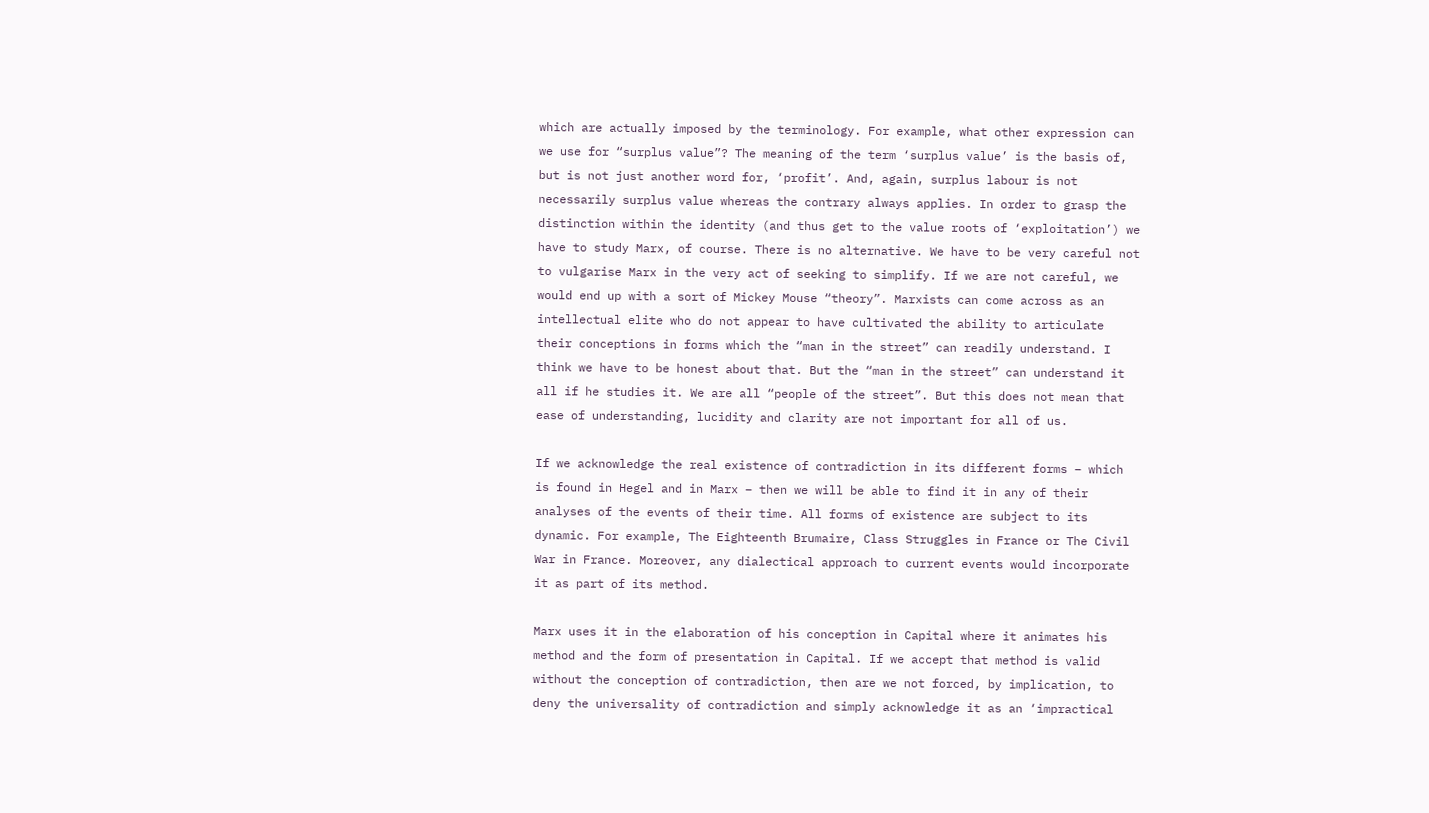which are actually imposed by the terminology. For example, what other expression can we use for “surplus value”? The meaning of the term ‘surplus value’ is the basis of, but is not just another word for, ‘profit’. And, again, surplus labour is not necessarily surplus value whereas the contrary always applies. In order to grasp the distinction within the identity (and thus get to the value roots of ‘exploitation’) we have to study Marx, of course. There is no alternative. We have to be very careful not to vulgarise Marx in the very act of seeking to simplify. If we are not careful, we would end up with a sort of Mickey Mouse “theory”. Marxists can come across as an intellectual elite who do not appear to have cultivated the ability to articulate their conceptions in forms which the “man in the street” can readily understand. I think we have to be honest about that. But the “man in the street” can understand it all if he studies it. We are all “people of the street”. But this does not mean that ease of understanding, lucidity and clarity are not important for all of us.

If we acknowledge the real existence of contradiction in its different forms – which is found in Hegel and in Marx – then we will be able to find it in any of their analyses of the events of their time. All forms of existence are subject to its dynamic. For example, The Eighteenth Brumaire, Class Struggles in France or The Civil War in France. Moreover, any dialectical approach to current events would incorporate it as part of its method.

Marx uses it in the elaboration of his conception in Capital where it animates his method and the form of presentation in Capital. If we accept that method is valid without the conception of contradiction, then are we not forced, by implication, to deny the universality of contradiction and simply acknowledge it as an ‘impractical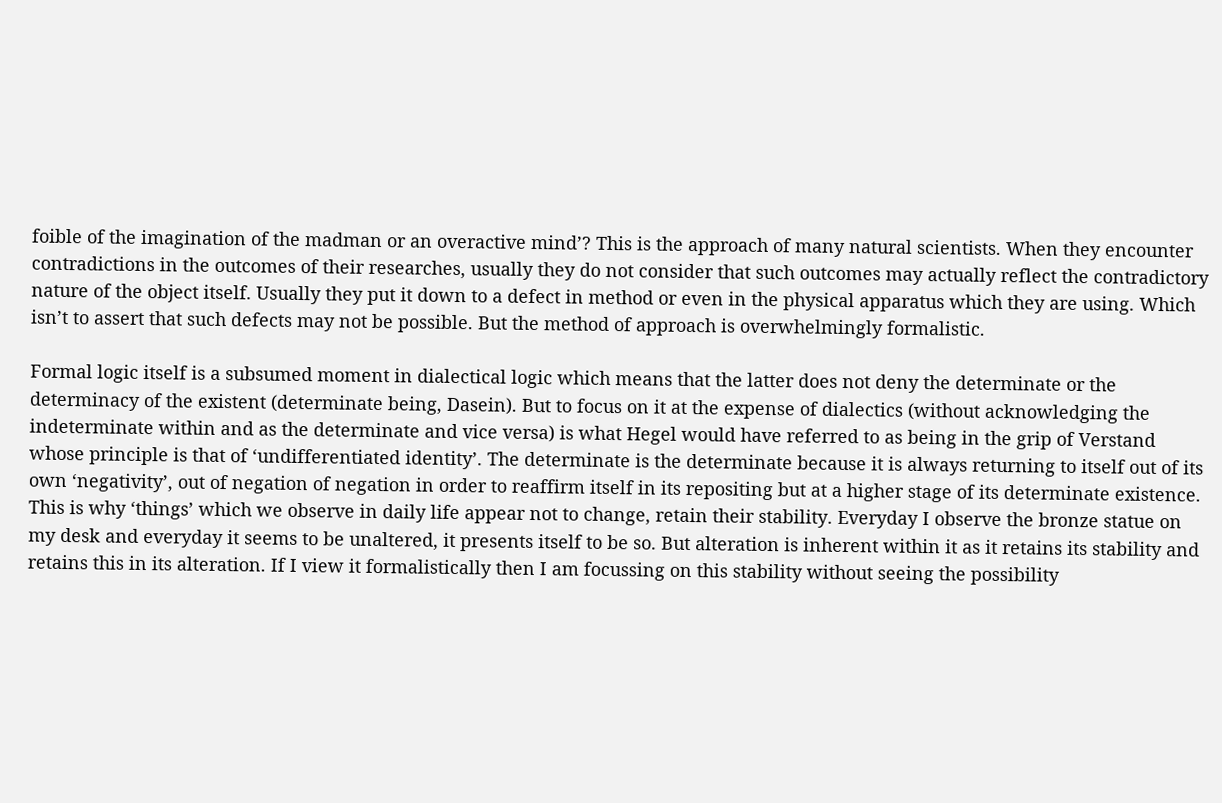foible of the imagination of the madman or an overactive mind’? This is the approach of many natural scientists. When they encounter contradictions in the outcomes of their researches, usually they do not consider that such outcomes may actually reflect the contradictory nature of the object itself. Usually they put it down to a defect in method or even in the physical apparatus which they are using. Which isn’t to assert that such defects may not be possible. But the method of approach is overwhelmingly formalistic.

Formal logic itself is a subsumed moment in dialectical logic which means that the latter does not deny the determinate or the determinacy of the existent (determinate being, Dasein). But to focus on it at the expense of dialectics (without acknowledging the indeterminate within and as the determinate and vice versa) is what Hegel would have referred to as being in the grip of Verstand whose principle is that of ‘undifferentiated identity’. The determinate is the determinate because it is always returning to itself out of its own ‘negativity’, out of negation of negation in order to reaffirm itself in its repositing but at a higher stage of its determinate existence. This is why ‘things’ which we observe in daily life appear not to change, retain their stability. Everyday I observe the bronze statue on my desk and everyday it seems to be unaltered, it presents itself to be so. But alteration is inherent within it as it retains its stability and retains this in its alteration. If I view it formalistically then I am focussing on this stability without seeing the possibility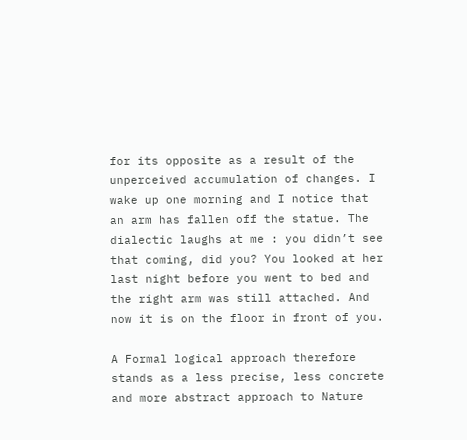for its opposite as a result of the unperceived accumulation of changes. I wake up one morning and I notice that an arm has fallen off the statue. The dialectic laughs at me : you didn’t see that coming, did you? You looked at her last night before you went to bed and the right arm was still attached. And now it is on the floor in front of you.

A Formal logical approach therefore stands as a less precise, less concrete and more abstract approach to Nature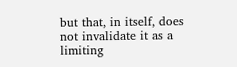but that, in itself, does not invalidate it as a limiting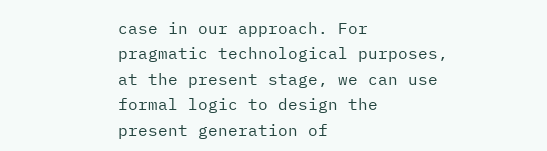case in our approach. For pragmatic technological purposes, at the present stage, we can use formal logic to design the present generation of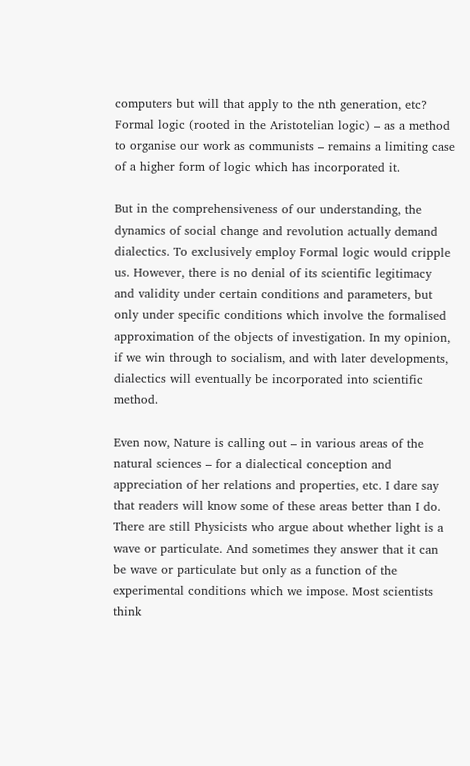computers but will that apply to the nth generation, etc? Formal logic (rooted in the Aristotelian logic) – as a method to organise our work as communists – remains a limiting case of a higher form of logic which has incorporated it.

But in the comprehensiveness of our understanding, the dynamics of social change and revolution actually demand dialectics. To exclusively employ Formal logic would cripple us. However, there is no denial of its scientific legitimacy and validity under certain conditions and parameters, but only under specific conditions which involve the formalised approximation of the objects of investigation. In my opinion, if we win through to socialism, and with later developments, dialectics will eventually be incorporated into scientific method.

Even now, Nature is calling out – in various areas of the natural sciences – for a dialectical conception and appreciation of her relations and properties, etc. I dare say that readers will know some of these areas better than I do. There are still Physicists who argue about whether light is a wave or particulate. And sometimes they answer that it can be wave or particulate but only as a function of the experimental conditions which we impose. Most scientists think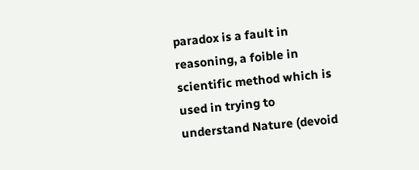paradox is a fault in reasoning, a foible in scientific method which is used in trying to understand Nature (devoid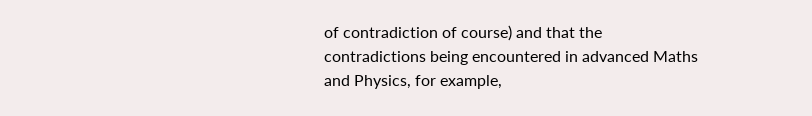of contradiction of course) and that the contradictions being encountered in advanced Maths and Physics, for example,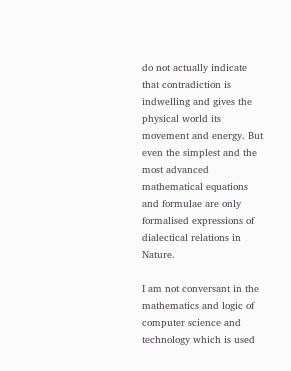do not actually indicate that contradiction is indwelling and gives the physical world its movement and energy. But even the simplest and the most advanced mathematical equations and formulae are only formalised expressions of dialectical relations in Nature.

I am not conversant in the mathematics and logic of computer science and technology which is used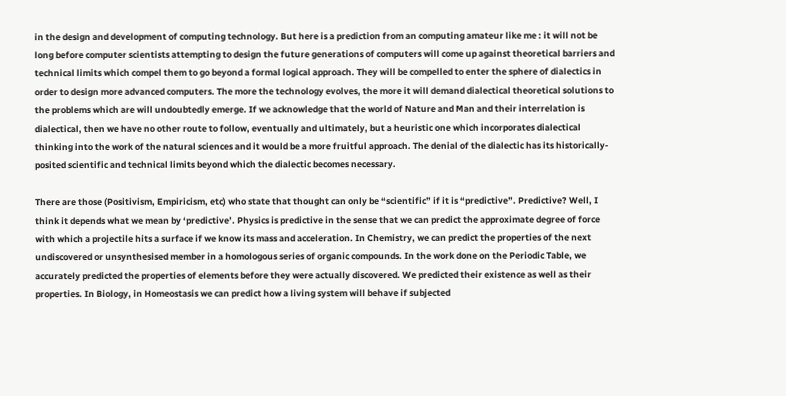in the design and development of computing technology. But here is a prediction from an computing amateur like me : it will not be long before computer scientists attempting to design the future generations of computers will come up against theoretical barriers and technical limits which compel them to go beyond a formal logical approach. They will be compelled to enter the sphere of dialectics in order to design more advanced computers. The more the technology evolves, the more it will demand dialectical theoretical solutions to the problems which are will undoubtedly emerge. If we acknowledge that the world of Nature and Man and their interrelation is dialectical, then we have no other route to follow, eventually and ultimately, but a heuristic one which incorporates dialectical thinking into the work of the natural sciences and it would be a more fruitful approach. The denial of the dialectic has its historically-posited scientific and technical limits beyond which the dialectic becomes necessary.

There are those (Positivism, Empiricism, etc) who state that thought can only be “scientific” if it is “predictive”. Predictive? Well, I think it depends what we mean by ‘predictive’. Physics is predictive in the sense that we can predict the approximate degree of force with which a projectile hits a surface if we know its mass and acceleration. In Chemistry, we can predict the properties of the next undiscovered or unsynthesised member in a homologous series of organic compounds. In the work done on the Periodic Table, we accurately predicted the properties of elements before they were actually discovered. We predicted their existence as well as their properties. In Biology, in Homeostasis we can predict how a living system will behave if subjected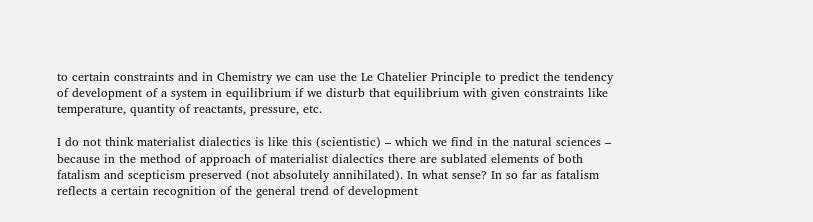to certain constraints and in Chemistry we can use the Le Chatelier Principle to predict the tendency of development of a system in equilibrium if we disturb that equilibrium with given constraints like temperature, quantity of reactants, pressure, etc.

I do not think materialist dialectics is like this (scientistic) – which we find in the natural sciences – because in the method of approach of materialist dialectics there are sublated elements of both fatalism and scepticism preserved (not absolutely annihilated). In what sense? In so far as fatalism reflects a certain recognition of the general trend of development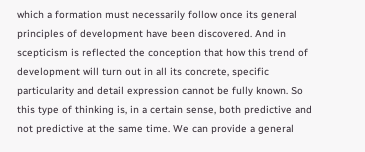which a formation must necessarily follow once its general principles of development have been discovered. And in scepticism is reflected the conception that how this trend of development will turn out in all its concrete, specific particularity and detail expression cannot be fully known. So this type of thinking is, in a certain sense, both predictive and not predictive at the same time. We can provide a general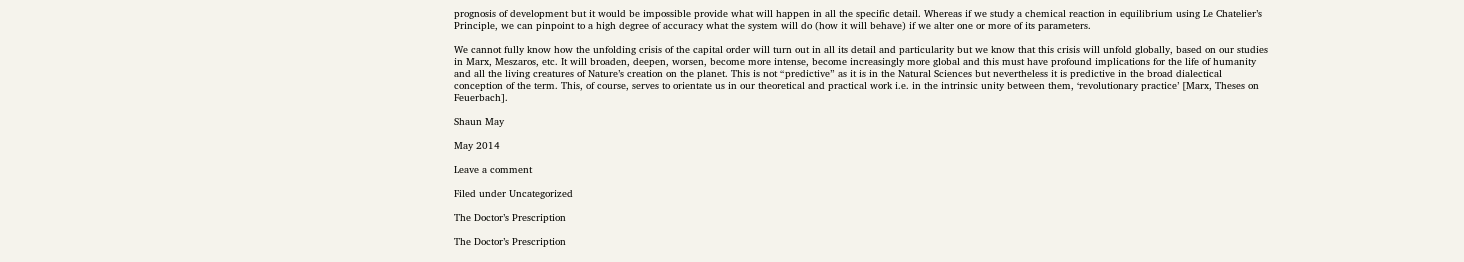prognosis of development but it would be impossible provide what will happen in all the specific detail. Whereas if we study a chemical reaction in equilibrium using Le Chatelier’s Principle, we can pinpoint to a high degree of accuracy what the system will do (how it will behave) if we alter one or more of its parameters.

We cannot fully know how the unfolding crisis of the capital order will turn out in all its detail and particularity but we know that this crisis will unfold globally, based on our studies in Marx, Meszaros, etc. It will broaden, deepen, worsen, become more intense, become increasingly more global and this must have profound implications for the life of humanity and all the living creatures of Nature’s creation on the planet. This is not “predictive” as it is in the Natural Sciences but nevertheless it is predictive in the broad dialectical conception of the term. This, of course, serves to orientate us in our theoretical and practical work i.e. in the intrinsic unity between them, ‘revolutionary practice’ [Marx, Theses on Feuerbach].

Shaun May

May 2014

Leave a comment

Filed under Uncategorized

The Doctor’s Prescription

The Doctor’s Prescription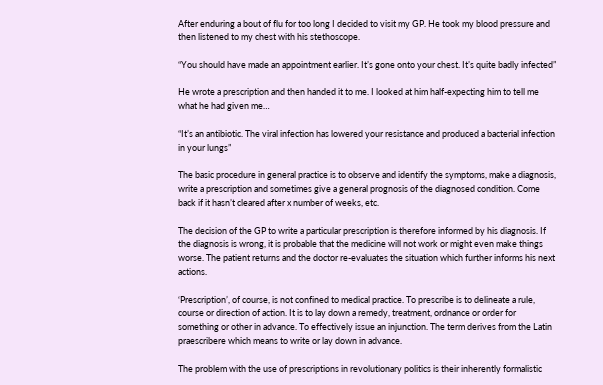After enduring a bout of flu for too long I decided to visit my GP. He took my blood pressure and then listened to my chest with his stethoscope.

“You should have made an appointment earlier. It’s gone onto your chest. It’s quite badly infected”

He wrote a prescription and then handed it to me. I looked at him half-expecting him to tell me what he had given me…

“It’s an antibiotic. The viral infection has lowered your resistance and produced a bacterial infection in your lungs”

The basic procedure in general practice is to observe and identify the symptoms, make a diagnosis, write a prescription and sometimes give a general prognosis of the diagnosed condition. Come back if it hasn’t cleared after x number of weeks, etc.

The decision of the GP to write a particular prescription is therefore informed by his diagnosis. If the diagnosis is wrong, it is probable that the medicine will not work or might even make things worse. The patient returns and the doctor re-evaluates the situation which further informs his next actions.

‘Prescription’, of course, is not confined to medical practice. To prescribe is to delineate a rule, course or direction of action. It is to lay down a remedy, treatment, ordnance or order for something or other in advance. To effectively issue an injunction. The term derives from the Latin praescribere which means to write or lay down in advance.

The problem with the use of prescriptions in revolutionary politics is their inherently formalistic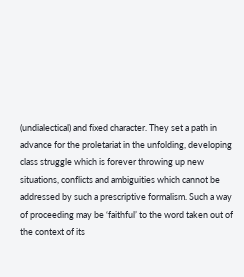(undialectical) and fixed character. They set a path in advance for the proletariat in the unfolding, developing class struggle which is forever throwing up new situations, conflicts and ambiguities which cannot be addressed by such a prescriptive formalism. Such a way of proceeding may be ‘faithful’ to the word taken out of the context of its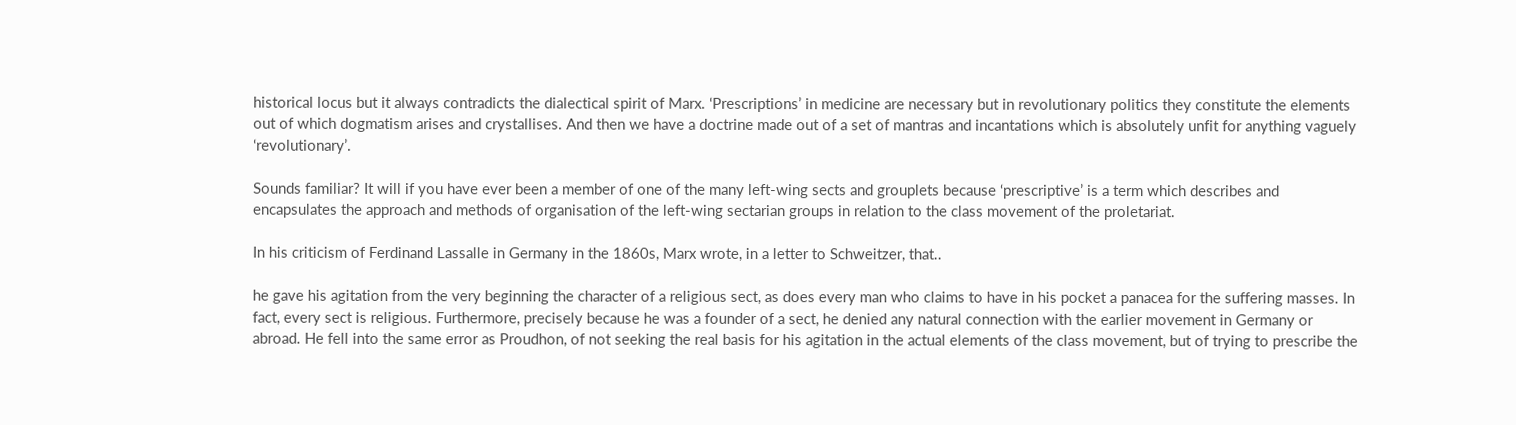historical locus but it always contradicts the dialectical spirit of Marx. ‘Prescriptions’ in medicine are necessary but in revolutionary politics they constitute the elements out of which dogmatism arises and crystallises. And then we have a doctrine made out of a set of mantras and incantations which is absolutely unfit for anything vaguely ‘revolutionary’.

Sounds familiar? It will if you have ever been a member of one of the many left-wing sects and grouplets because ‘prescriptive’ is a term which describes and encapsulates the approach and methods of organisation of the left-wing sectarian groups in relation to the class movement of the proletariat.

In his criticism of Ferdinand Lassalle in Germany in the 1860s, Marx wrote, in a letter to Schweitzer, that..

he gave his agitation from the very beginning the character of a religious sect, as does every man who claims to have in his pocket a panacea for the suffering masses. In fact, every sect is religious. Furthermore, precisely because he was a founder of a sect, he denied any natural connection with the earlier movement in Germany or abroad. He fell into the same error as Proudhon, of not seeking the real basis for his agitation in the actual elements of the class movement, but of trying to prescribe the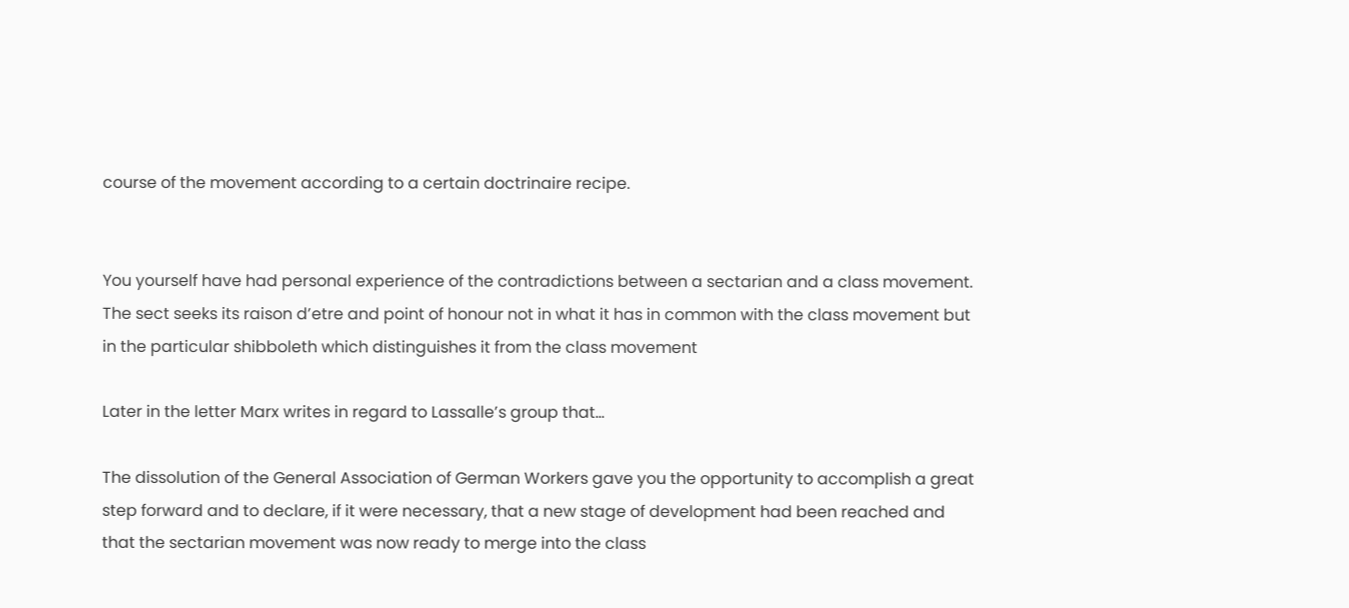course of the movement according to a certain doctrinaire recipe.


You yourself have had personal experience of the contradictions between a sectarian and a class movement. The sect seeks its raison d’etre and point of honour not in what it has in common with the class movement but in the particular shibboleth which distinguishes it from the class movement

Later in the letter Marx writes in regard to Lassalle’s group that…

The dissolution of the General Association of German Workers gave you the opportunity to accomplish a great step forward and to declare, if it were necessary, that a new stage of development had been reached and that the sectarian movement was now ready to merge into the class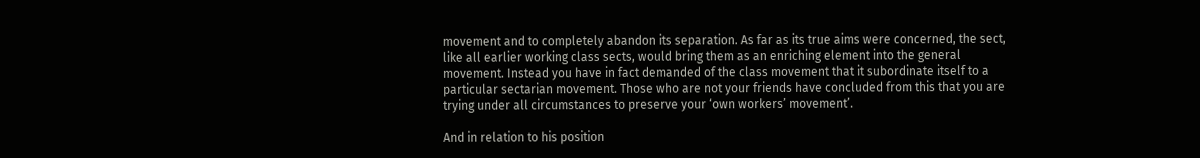movement and to completely abandon its separation. As far as its true aims were concerned, the sect, like all earlier working class sects, would bring them as an enriching element into the general movement. Instead you have in fact demanded of the class movement that it subordinate itself to a particular sectarian movement. Those who are not your friends have concluded from this that you are trying under all circumstances to preserve your ‘own workers’ movement’.

And in relation to his position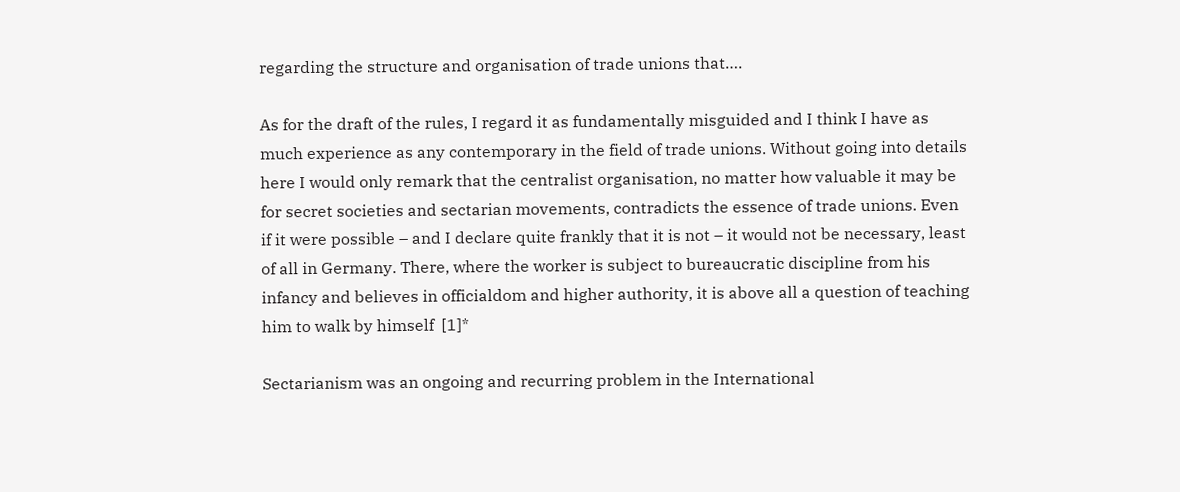regarding the structure and organisation of trade unions that….

As for the draft of the rules, I regard it as fundamentally misguided and I think I have as much experience as any contemporary in the field of trade unions. Without going into details here I would only remark that the centralist organisation, no matter how valuable it may be for secret societies and sectarian movements, contradicts the essence of trade unions. Even if it were possible – and I declare quite frankly that it is not – it would not be necessary, least of all in Germany. There, where the worker is subject to bureaucratic discipline from his infancy and believes in officialdom and higher authority, it is above all a question of teaching him to walk by himself  [1]*

Sectarianism was an ongoing and recurring problem in the International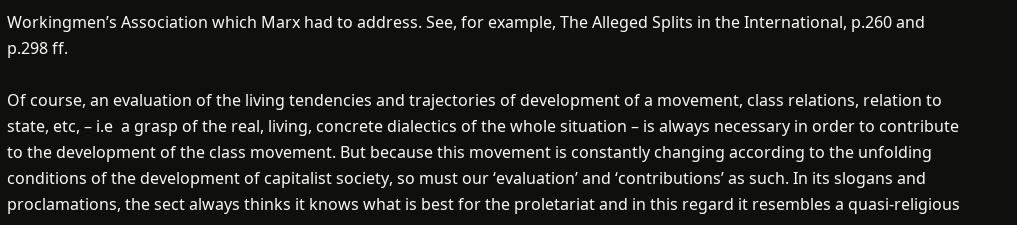Workingmen’s Association which Marx had to address. See, for example, The Alleged Splits in the International, p.260 and p.298 ff.

Of course, an evaluation of the living tendencies and trajectories of development of a movement, class relations, relation to state, etc, – i.e  a grasp of the real, living, concrete dialectics of the whole situation – is always necessary in order to contribute to the development of the class movement. But because this movement is constantly changing according to the unfolding conditions of the development of capitalist society, so must our ‘evaluation’ and ‘contributions’ as such. In its slogans and proclamations, the sect always thinks it knows what is best for the proletariat and in this regard it resembles a quasi-religious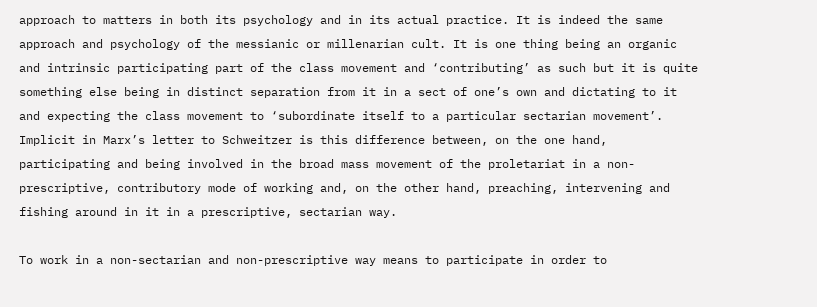approach to matters in both its psychology and in its actual practice. It is indeed the same approach and psychology of the messianic or millenarian cult. It is one thing being an organic and intrinsic participating part of the class movement and ‘contributing’ as such but it is quite something else being in distinct separation from it in a sect of one’s own and dictating to it and expecting the class movement to ‘subordinate itself to a particular sectarian movement’. Implicit in Marx’s letter to Schweitzer is this difference between, on the one hand, participating and being involved in the broad mass movement of the proletariat in a non-prescriptive, contributory mode of working and, on the other hand, preaching, intervening and fishing around in it in a prescriptive, sectarian way.

To work in a non-sectarian and non-prescriptive way means to participate in order to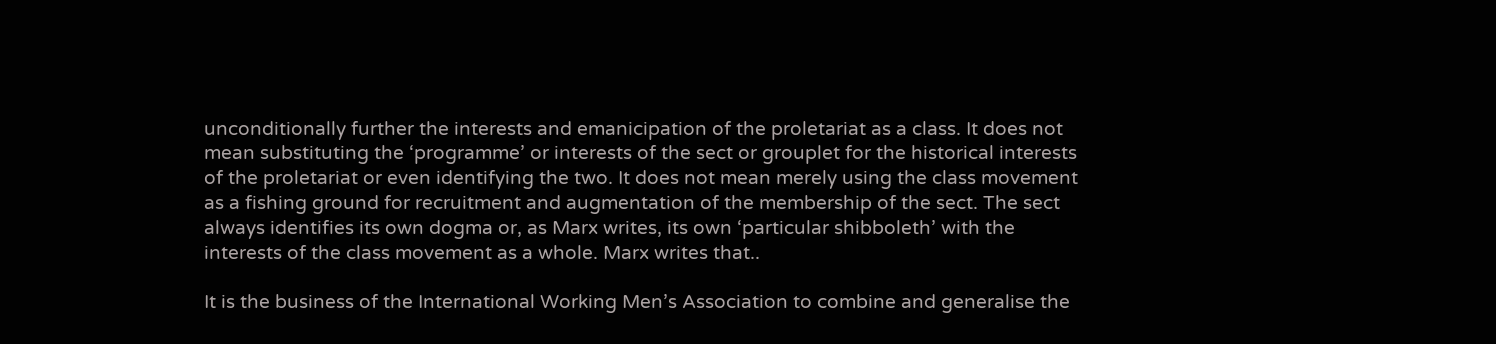unconditionally further the interests and emanicipation of the proletariat as a class. It does not mean substituting the ‘programme’ or interests of the sect or grouplet for the historical interests of the proletariat or even identifying the two. It does not mean merely using the class movement as a fishing ground for recruitment and augmentation of the membership of the sect. The sect always identifies its own dogma or, as Marx writes, its own ‘particular shibboleth’ with the interests of the class movement as a whole. Marx writes that..

It is the business of the International Working Men’s Association to combine and generalise the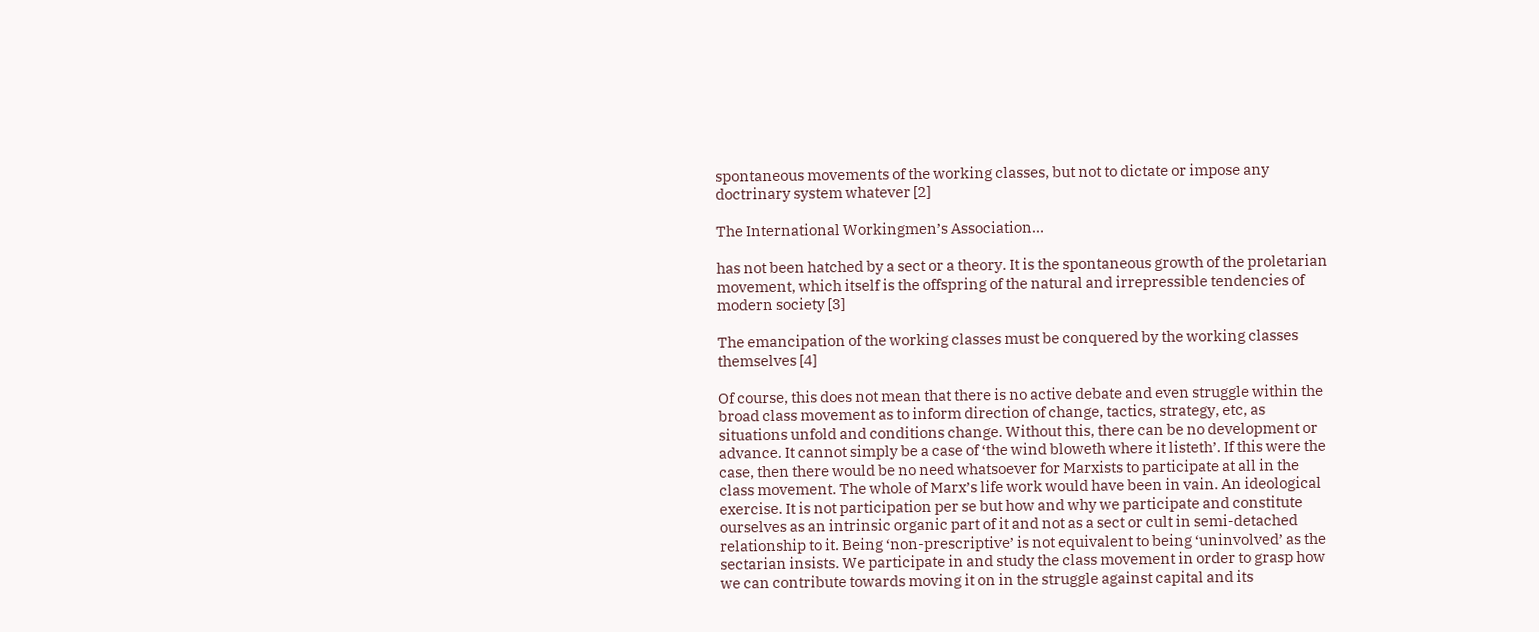spontaneous movements of the working classes, but not to dictate or impose any doctrinary system whatever [2]

The International Workingmen’s Association…

has not been hatched by a sect or a theory. It is the spontaneous growth of the proletarian movement, which itself is the offspring of the natural and irrepressible tendencies of modern society [3]

The emancipation of the working classes must be conquered by the working classes themselves [4]

Of course, this does not mean that there is no active debate and even struggle within the broad class movement as to inform direction of change, tactics, strategy, etc, as situations unfold and conditions change. Without this, there can be no development or advance. It cannot simply be a case of ‘the wind bloweth where it listeth’. If this were the case, then there would be no need whatsoever for Marxists to participate at all in the class movement. The whole of Marx’s life work would have been in vain. An ideological exercise. It is not participation per se but how and why we participate and constitute ourselves as an intrinsic organic part of it and not as a sect or cult in semi-detached relationship to it. Being ‘non-prescriptive’ is not equivalent to being ‘uninvolved’ as the sectarian insists. We participate in and study the class movement in order to grasp how we can contribute towards moving it on in the struggle against capital and its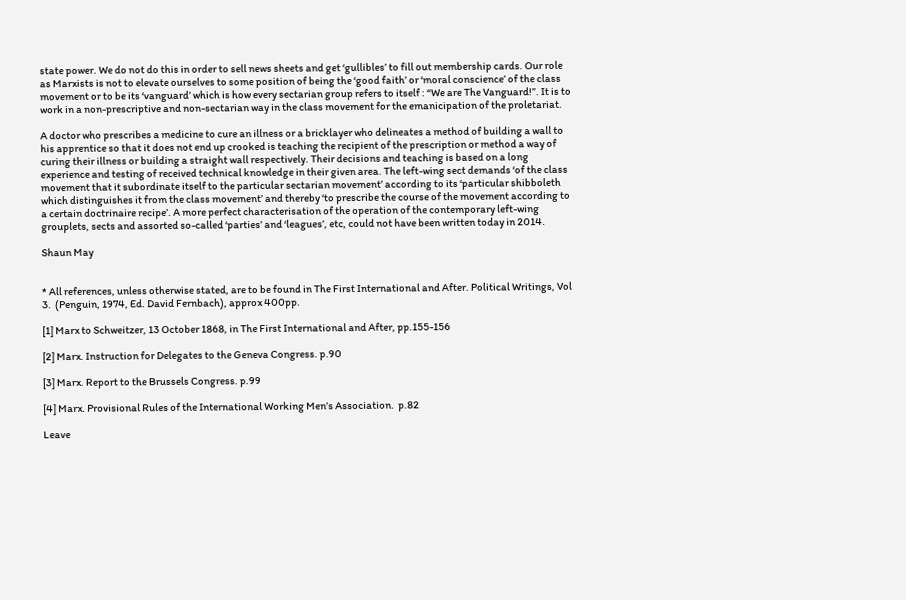state power. We do not do this in order to sell news sheets and get ‘gullibles’ to fill out membership cards. Our role as Marxists is not to elevate ourselves to some position of being the ‘good faith’ or ‘moral conscience’ of the class movement or to be its ‘vanguard’ which is how every sectarian group refers to itself : “We are The Vanguard!”. It is to work in a non-prescriptive and non-sectarian way in the class movement for the emanicipation of the proletariat.

A doctor who prescribes a medicine to cure an illness or a bricklayer who delineates a method of building a wall to his apprentice so that it does not end up crooked is teaching the recipient of the prescription or method a way of curing their illness or building a straight wall respectively. Their decisions and teaching is based on a long experience and testing of received technical knowledge in their given area. The left-wing sect demands ‘of the class movement that it subordinate itself to the particular sectarian movement’ according to its ‘particular shibboleth which distinguishes it from the class movement’ and thereby ‘to prescribe the course of the movement according to a certain doctrinaire recipe’. A more perfect characterisation of the operation of the contemporary left-wing grouplets, sects and assorted so-called ‘parties’ and ‘leagues’, etc, could not have been written today in 2014.

Shaun May


* All references, unless otherwise stated, are to be found in The First International and After. Political Writings, Vol 3.  (Penguin, 1974, Ed. David Fernbach), approx 400pp.

[1] Marx to Schweitzer, 13 October 1868, in The First International and After, pp.155-156

[2] Marx. Instruction for Delegates to the Geneva Congress. p.90

[3] Marx. Report to the Brussels Congress. p.99

[4] Marx. Provisional Rules of the International Working Men’s Association.  p.82

Leave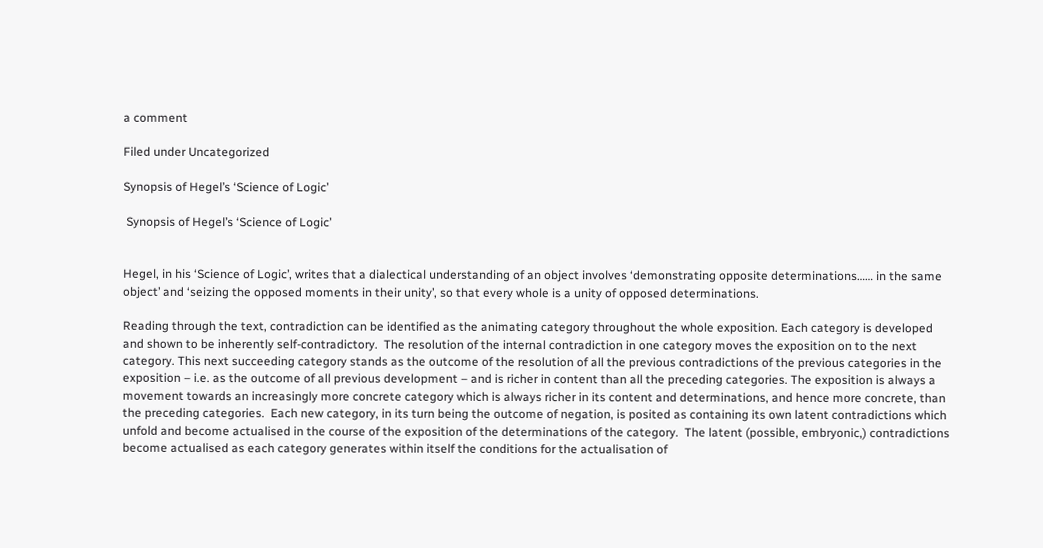a comment

Filed under Uncategorized

Synopsis of Hegel’s ‘Science of Logic’

 Synopsis of Hegel’s ‘Science of Logic’


Hegel, in his ‘Science of Logic’, writes that a dialectical understanding of an object involves ‘demonstrating opposite determinations…… in the same object’ and ‘seizing the opposed moments in their unity’, so that every whole is a unity of opposed determinations.

Reading through the text, contradiction can be identified as the animating category throughout the whole exposition. Each category is developed and shown to be inherently self-contradictory.  The resolution of the internal contradiction in one category moves the exposition on to the next category. This next succeeding category stands as the outcome of the resolution of all the previous contradictions of the previous categories in the exposition – i.e. as the outcome of all previous development – and is richer in content than all the preceding categories. The exposition is always a movement towards an increasingly more concrete category which is always richer in its content and determinations, and hence more concrete, than the preceding categories.  Each new category, in its turn being the outcome of negation, is posited as containing its own latent contradictions which unfold and become actualised in the course of the exposition of the determinations of the category.  The latent (possible, embryonic,) contradictions become actualised as each category generates within itself the conditions for the actualisation of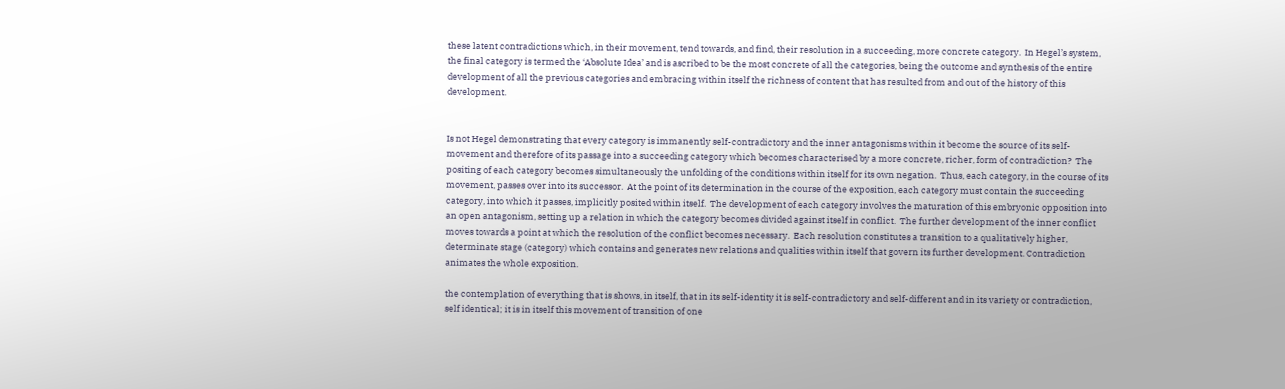these latent contradictions which, in their movement, tend towards, and find, their resolution in a succeeding, more concrete category.  In Hegel’s system, the final category is termed the ‘Absolute Idea’ and is ascribed to be the most concrete of all the categories, being the outcome and synthesis of the entire development of all the previous categories and embracing within itself the richness of content that has resulted from and out of the history of this development.


Is not Hegel demonstrating that every category is immanently self-contradictory and the inner antagonisms within it become the source of its self-movement and therefore of its passage into a succeeding category which becomes characterised by a more concrete, richer, form of contradiction?  The positing of each category becomes simultaneously the unfolding of the conditions within itself for its own negation.  Thus, each category, in the course of its movement, passes over into its successor.  At the point of its determination in the course of the exposition, each category must contain the succeeding category, into which it passes, implicitly posited within itself.  The development of each category involves the maturation of this embryonic opposition into an open antagonism, setting up a relation in which the category becomes divided against itself in conflict.  The further development of the inner conflict moves towards a point at which the resolution of the conflict becomes necessary.  Each resolution constitutes a transition to a qualitatively higher, determinate stage (category) which contains and generates new relations and qualities within itself that govern its further development. Contradiction animates the whole exposition.

the contemplation of everything that is shows, in itself, that in its self-identity it is self-contradictory and self-different and in its variety or contradiction, self identical; it is in itself this movement of transition of one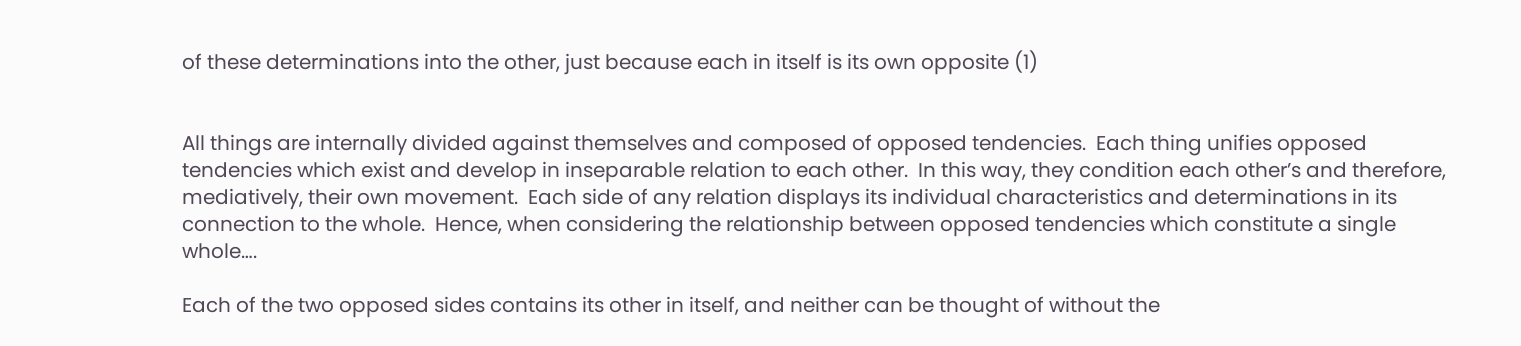of these determinations into the other, just because each in itself is its own opposite (1)


All things are internally divided against themselves and composed of opposed tendencies.  Each thing unifies opposed tendencies which exist and develop in inseparable relation to each other.  In this way, they condition each other’s and therefore, mediatively, their own movement.  Each side of any relation displays its individual characteristics and determinations in its connection to the whole.  Hence, when considering the relationship between opposed tendencies which constitute a single whole….

Each of the two opposed sides contains its other in itself, and neither can be thought of without the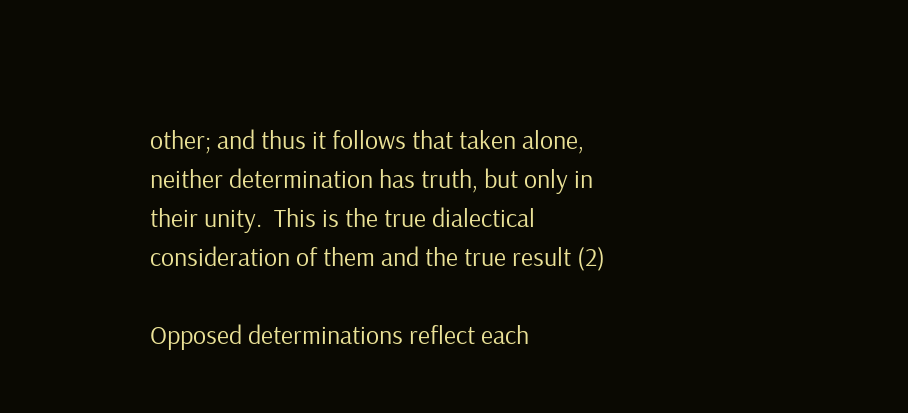other; and thus it follows that taken alone, neither determination has truth, but only in their unity.  This is the true dialectical consideration of them and the true result (2)

Opposed determinations reflect each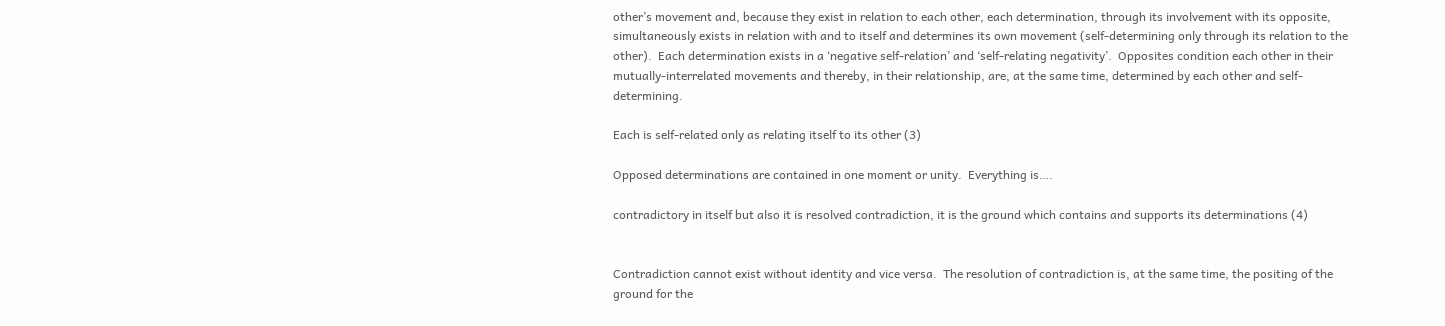other’s movement and, because they exist in relation to each other, each determination, through its involvement with its opposite, simultaneously exists in relation with and to itself and determines its own movement (self-determining only through its relation to the other).  Each determination exists in a ‘negative self-relation’ and ‘self-relating negativity’.  Opposites condition each other in their mutually-interrelated movements and thereby, in their relationship, are, at the same time, determined by each other and self-determining.

Each is self-related only as relating itself to its other (3)

Opposed determinations are contained in one moment or unity.  Everything is….

contradictory in itself but also it is resolved contradiction, it is the ground which contains and supports its determinations (4)


Contradiction cannot exist without identity and vice versa.  The resolution of contradiction is, at the same time, the positing of the ground for the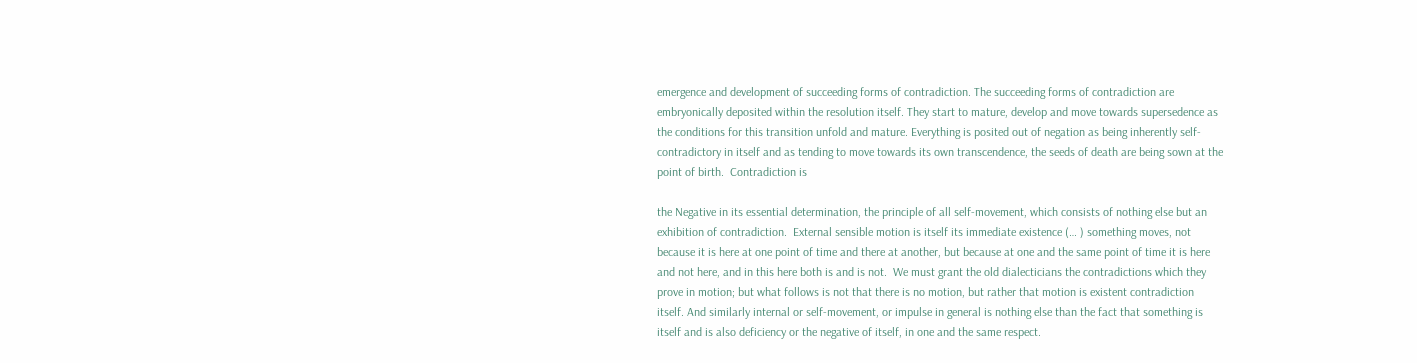emergence and development of succeeding forms of contradiction. The succeeding forms of contradiction are embryonically deposited within the resolution itself. They start to mature, develop and move towards supersedence as the conditions for this transition unfold and mature. Everything is posited out of negation as being inherently self-contradictory in itself and as tending to move towards its own transcendence, the seeds of death are being sown at the point of birth.  Contradiction is

the Negative in its essential determination, the principle of all self-movement, which consists of nothing else but an exhibition of contradiction.  External sensible motion is itself its immediate existence (… ) something moves, not because it is here at one point of time and there at another, but because at one and the same point of time it is here and not here, and in this here both is and is not.  We must grant the old dialecticians the contradictions which they prove in motion; but what follows is not that there is no motion, but rather that motion is existent contradiction itself. And similarly internal or self-movement, or impulse in general is nothing else than the fact that something is itself and is also deficiency or the negative of itself, in one and the same respect.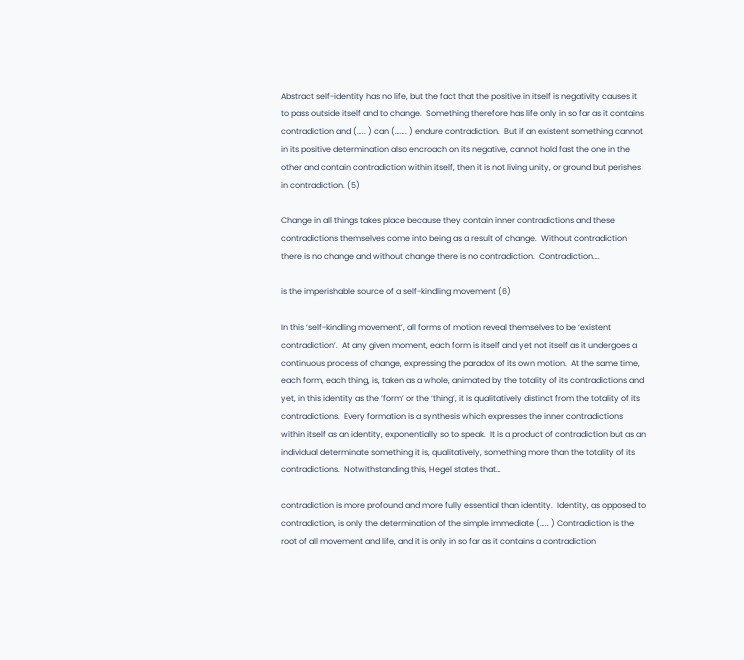Abstract self-identity has no life, but the fact that the positive in itself is negativity causes it to pass outside itself and to change.  Something therefore has life only in so far as it contains contradiction and (….. ) can (……. ) endure contradiction.  But if an existent something cannot in its positive determination also encroach on its negative, cannot hold fast the one in the other and contain contradiction within itself, then it is not living unity, or ground but perishes in contradiction. (5)

Change in all things takes place because they contain inner contradictions and these contradictions themselves come into being as a result of change.  Without contradiction there is no change and without change there is no contradiction.  Contradiction….

is the imperishable source of a self-kindling movement (6)

In this ‘self-kindling movement’, all forms of motion reveal themselves to be ‘existent contradiction’.  At any given moment, each form is itself and yet not itself as it undergoes a continuous process of change, expressing the paradox of its own motion.  At the same time, each form, each thing, is, taken as a whole, animated by the totality of its contradictions and yet, in this identity as the ‘form’ or the ‘thing’, it is qualitatively distinct from the totality of its contradictions.  Every formation is a synthesis which expresses the inner contradictions within itself as an identity, exponentially so to speak.  It is a product of contradiction but as an individual determinate something it is, qualitatively, something more than the totality of its contradictions.  Notwithstanding this, Hegel states that…

contradiction is more profound and more fully essential than identity.  Identity, as opposed to contradiction, is only the determination of the simple immediate (….. ) Contradiction is the root of all movement and life, and it is only in so far as it contains a contradiction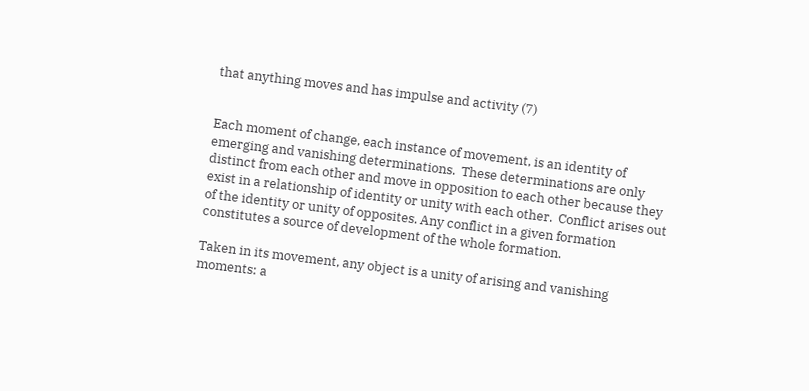that anything moves and has impulse and activity (7)


Each moment of change, each instance of movement, is an identity of emerging and vanishing determinations.  These determinations are only distinct from each other and move in opposition to each other because they exist in a relationship of identity or unity with each other.  Conflict arises out of the identity or unity of opposites. Any conflict in a given formation constitutes a source of development of the whole formation.

Taken in its movement, any object is a unity of arising and vanishing moments: a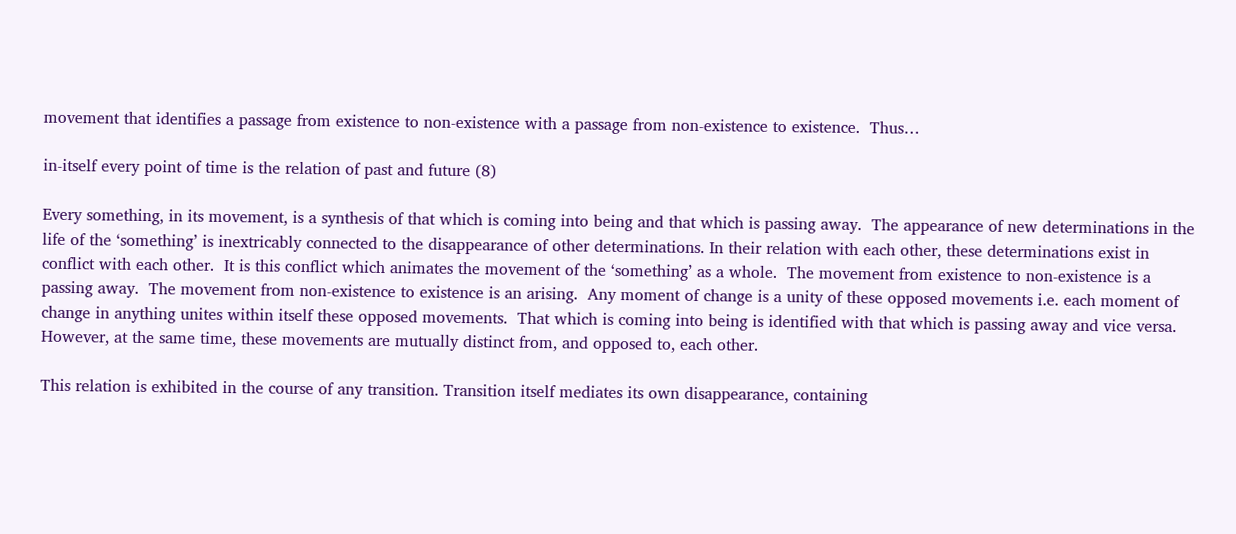movement that identifies a passage from existence to non-existence with a passage from non-existence to existence.  Thus…

in-itself every point of time is the relation of past and future (8)

Every something, in its movement, is a synthesis of that which is coming into being and that which is passing away.  The appearance of new determinations in the life of the ‘something’ is inextricably connected to the disappearance of other determinations. In their relation with each other, these determinations exist in conflict with each other.  It is this conflict which animates the movement of the ‘something’ as a whole.  The movement from existence to non-existence is a passing away.  The movement from non-existence to existence is an arising.  Any moment of change is a unity of these opposed movements i.e. each moment of change in anything unites within itself these opposed movements.  That which is coming into being is identified with that which is passing away and vice versa.  However, at the same time, these movements are mutually distinct from, and opposed to, each other.

This relation is exhibited in the course of any transition. Transition itself mediates its own disappearance, containing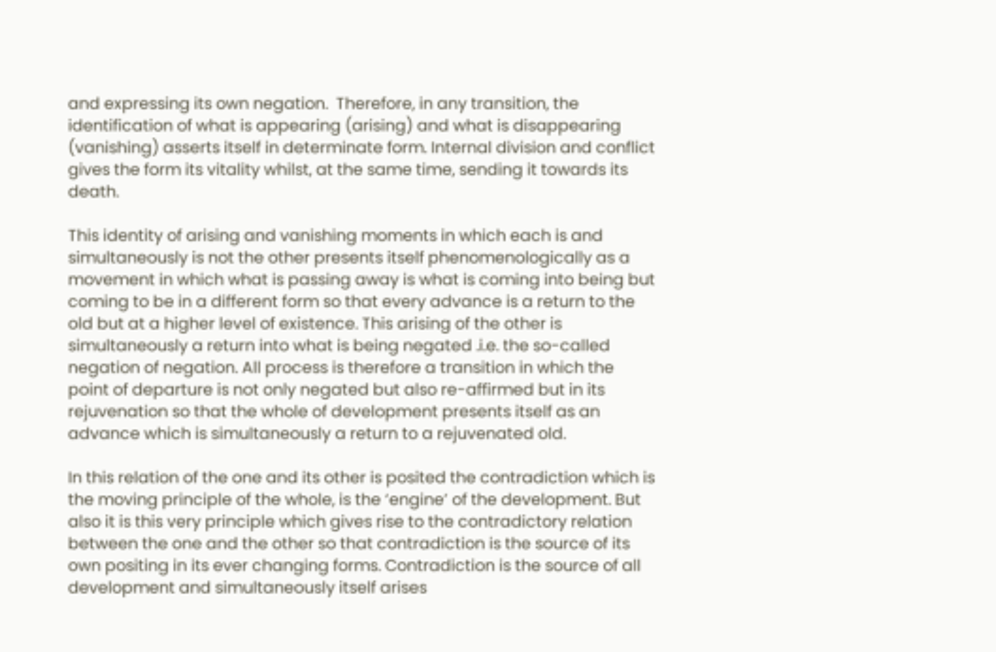and expressing its own negation.  Therefore, in any transition, the identification of what is appearing (arising) and what is disappearing (vanishing) asserts itself in determinate form. Internal division and conflict gives the form its vitality whilst, at the same time, sending it towards its death.

This identity of arising and vanishing moments in which each is and simultaneously is not the other presents itself phenomenologically as a movement in which what is passing away is what is coming into being but coming to be in a different form so that every advance is a return to the old but at a higher level of existence. This arising of the other is simultaneously a return into what is being negated .i.e. the so-called negation of negation. All process is therefore a transition in which the point of departure is not only negated but also re-affirmed but in its rejuvenation so that the whole of development presents itself as an advance which is simultaneously a return to a rejuvenated old.

In this relation of the one and its other is posited the contradiction which is the moving principle of the whole, is the ‘engine’ of the development. But also it is this very principle which gives rise to the contradictory relation between the one and the other so that contradiction is the source of its own positing in its ever changing forms. Contradiction is the source of all development and simultaneously itself arises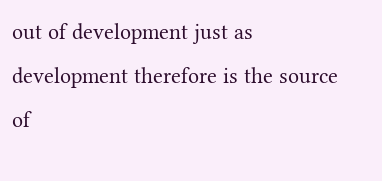out of development just as development therefore is the source of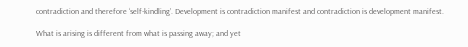contradiction and therefore ‘self-kindling’. Development is contradiction manifest and contradiction is development manifest.

What is arising is different from what is passing away; and yet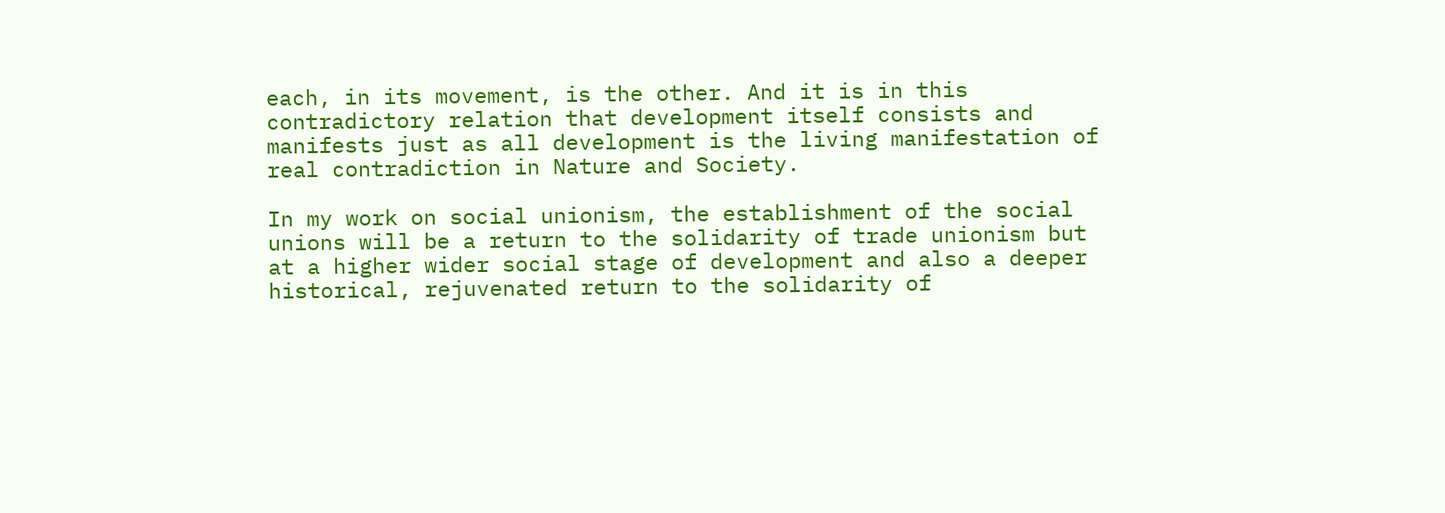each, in its movement, is the other. And it is in this contradictory relation that development itself consists and manifests just as all development is the living manifestation of real contradiction in Nature and Society.

In my work on social unionism, the establishment of the social unions will be a return to the solidarity of trade unionism but at a higher wider social stage of development and also a deeper historical, rejuvenated return to the solidarity of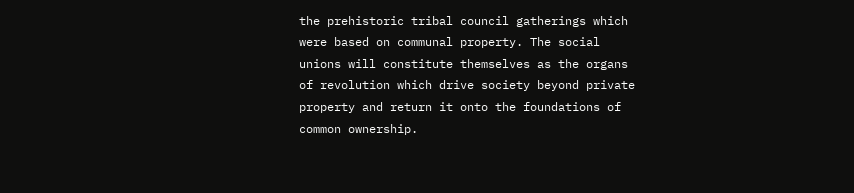the prehistoric tribal council gatherings which were based on communal property. The social unions will constitute themselves as the organs of revolution which drive society beyond private property and return it onto the foundations of common ownership.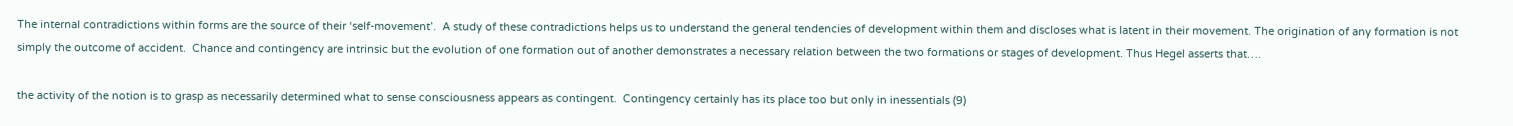The internal contradictions within forms are the source of their ‘self-movement’.  A study of these contradictions helps us to understand the general tendencies of development within them and discloses what is latent in their movement. The origination of any formation is not simply the outcome of accident.  Chance and contingency are intrinsic but the evolution of one formation out of another demonstrates a necessary relation between the two formations or stages of development. Thus Hegel asserts that….

the activity of the notion is to grasp as necessarily determined what to sense consciousness appears as contingent.  Contingency certainly has its place too but only in inessentials (9)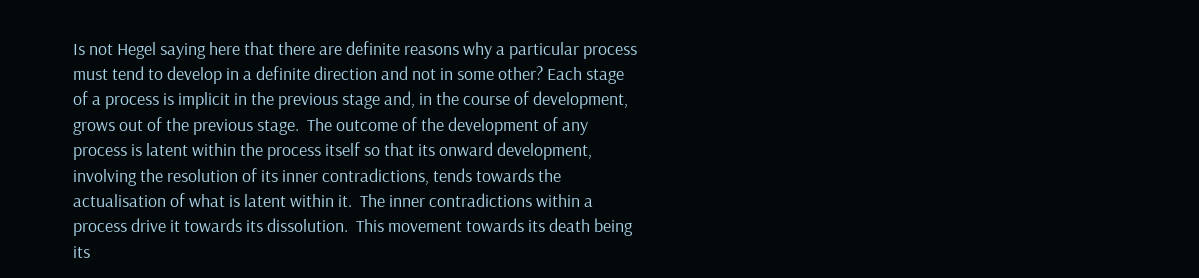Is not Hegel saying here that there are definite reasons why a particular process must tend to develop in a definite direction and not in some other? Each stage of a process is implicit in the previous stage and, in the course of development, grows out of the previous stage.  The outcome of the development of any process is latent within the process itself so that its onward development, involving the resolution of its inner contradictions, tends towards the actualisation of what is latent within it.  The inner contradictions within a process drive it towards its dissolution.  This movement towards its death being its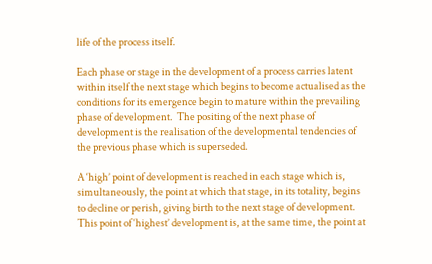life of the process itself.

Each phase or stage in the development of a process carries latent within itself the next stage which begins to become actualised as the conditions for its emergence begin to mature within the prevailing phase of development.  The positing of the next phase of development is the realisation of the developmental tendencies of the previous phase which is superseded.

A ‘high’ point of development is reached in each stage which is, simultaneously, the point at which that stage, in its totality, begins to decline or perish, giving birth to the next stage of development. This point of ‘highest’ development is, at the same time, the point at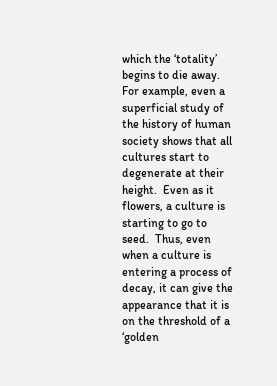which the ‘totality’ begins to die away.  For example, even a superficial study of the history of human society shows that all cultures start to degenerate at their height.  Even as it flowers, a culture is starting to go to seed.  Thus, even when a culture is entering a process of decay, it can give the appearance that it is on the threshold of a ‘golden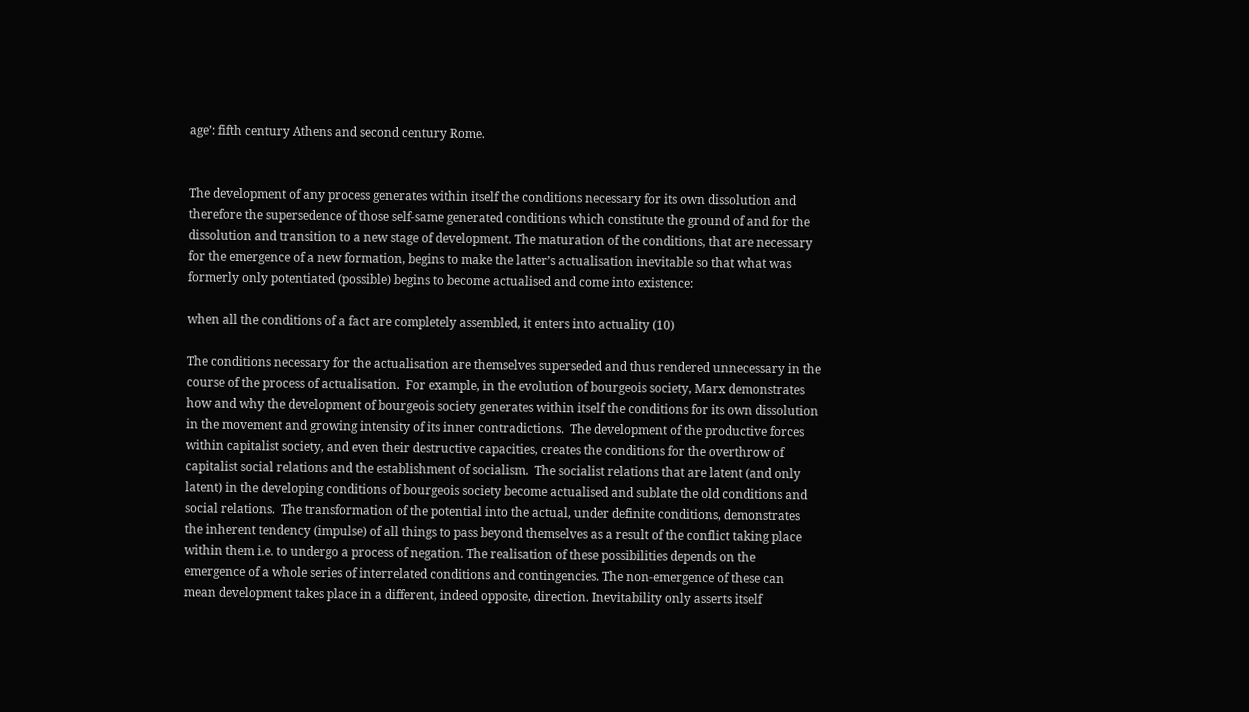age’: fifth century Athens and second century Rome.


The development of any process generates within itself the conditions necessary for its own dissolution and therefore the supersedence of those self-same generated conditions which constitute the ground of and for the dissolution and transition to a new stage of development. The maturation of the conditions, that are necessary for the emergence of a new formation, begins to make the latter’s actualisation inevitable so that what was formerly only potentiated (possible) begins to become actualised and come into existence:

when all the conditions of a fact are completely assembled, it enters into actuality (10)

The conditions necessary for the actualisation are themselves superseded and thus rendered unnecessary in the course of the process of actualisation.  For example, in the evolution of bourgeois society, Marx demonstrates how and why the development of bourgeois society generates within itself the conditions for its own dissolution in the movement and growing intensity of its inner contradictions.  The development of the productive forces within capitalist society, and even their destructive capacities, creates the conditions for the overthrow of capitalist social relations and the establishment of socialism.  The socialist relations that are latent (and only latent) in the developing conditions of bourgeois society become actualised and sublate the old conditions and social relations.  The transformation of the potential into the actual, under definite conditions, demonstrates the inherent tendency (impulse) of all things to pass beyond themselves as a result of the conflict taking place within them i.e. to undergo a process of negation. The realisation of these possibilities depends on the emergence of a whole series of interrelated conditions and contingencies. The non-emergence of these can mean development takes place in a different, indeed opposite, direction. Inevitability only asserts itself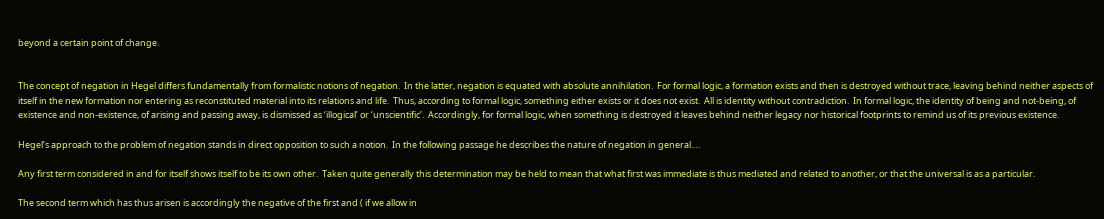beyond a certain point of change.


The concept of negation in Hegel differs fundamentally from formalistic notions of negation.  In the latter, negation is equated with absolute annihilation.  For formal logic, a formation exists and then is destroyed without trace, leaving behind neither aspects of itself in the new formation nor entering as reconstituted material into its relations and life.  Thus, according to formal logic, something either exists or it does not exist.  All is identity without contradiction.  In formal logic, the identity of being and not-being, of existence and non-existence, of arising and passing away, is dismissed as ‘illogical’ or ‘unscientific’.  Accordingly, for formal logic, when something is destroyed it leaves behind neither legacy nor historical footprints to remind us of its previous existence.

Hegel’s approach to the problem of negation stands in direct opposition to such a notion.  In the following passage he describes the nature of negation in general….

Any first term considered in and for itself shows itself to be its own other.  Taken quite generally this determination may be held to mean that what first was immediate is thus mediated and related to another, or that the universal is as a particular.

The second term which has thus arisen is accordingly the negative of the first and ( if we allow in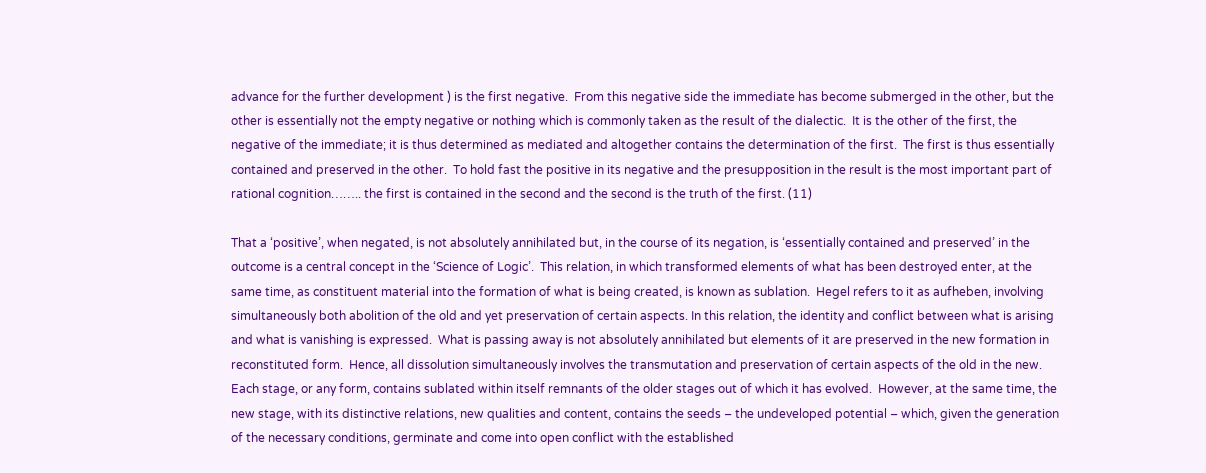advance for the further development ) is the first negative.  From this negative side the immediate has become submerged in the other, but the other is essentially not the empty negative or nothing which is commonly taken as the result of the dialectic.  It is the other of the first, the negative of the immediate; it is thus determined as mediated and altogether contains the determination of the first.  The first is thus essentially contained and preserved in the other.  To hold fast the positive in its negative and the presupposition in the result is the most important part of rational cognition…….. the first is contained in the second and the second is the truth of the first. (11)

That a ‘positive’, when negated, is not absolutely annihilated but, in the course of its negation, is ‘essentially contained and preserved’ in the outcome is a central concept in the ‘Science of Logic’.  This relation, in which transformed elements of what has been destroyed enter, at the same time, as constituent material into the formation of what is being created, is known as sublation.  Hegel refers to it as aufheben, involving simultaneously both abolition of the old and yet preservation of certain aspects. In this relation, the identity and conflict between what is arising and what is vanishing is expressed.  What is passing away is not absolutely annihilated but elements of it are preserved in the new formation in reconstituted form.  Hence, all dissolution simultaneously involves the transmutation and preservation of certain aspects of the old in the new.  Each stage, or any form, contains sublated within itself remnants of the older stages out of which it has evolved.  However, at the same time, the new stage, with its distinctive relations, new qualities and content, contains the seeds – the undeveloped potential – which, given the generation of the necessary conditions, germinate and come into open conflict with the established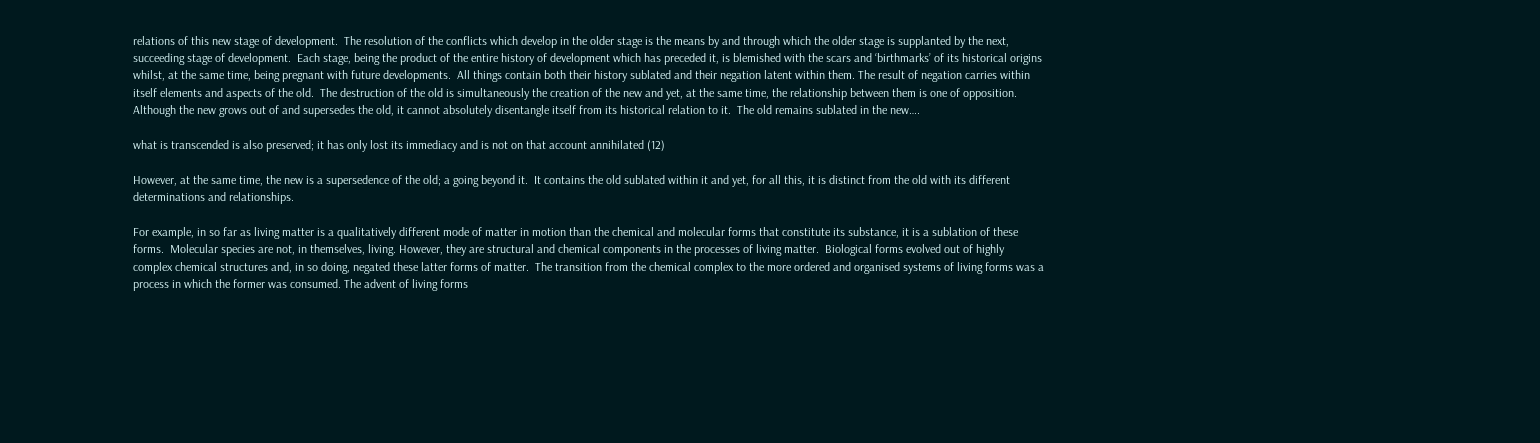relations of this new stage of development.  The resolution of the conflicts which develop in the older stage is the means by and through which the older stage is supplanted by the next, succeeding stage of development.  Each stage, being the product of the entire history of development which has preceded it, is blemished with the scars and ‘birthmarks’ of its historical origins whilst, at the same time, being pregnant with future developments.  All things contain both their history sublated and their negation latent within them. The result of negation carries within itself elements and aspects of the old.  The destruction of the old is simultaneously the creation of the new and yet, at the same time, the relationship between them is one of opposition.  Although the new grows out of and supersedes the old, it cannot absolutely disentangle itself from its historical relation to it.  The old remains sublated in the new….

what is transcended is also preserved; it has only lost its immediacy and is not on that account annihilated (12)

However, at the same time, the new is a supersedence of the old; a going beyond it.  It contains the old sublated within it and yet, for all this, it is distinct from the old with its different determinations and relationships.

For example, in so far as living matter is a qualitatively different mode of matter in motion than the chemical and molecular forms that constitute its substance, it is a sublation of these forms.  Molecular species are not, in themselves, living. However, they are structural and chemical components in the processes of living matter.  Biological forms evolved out of highly complex chemical structures and, in so doing, negated these latter forms of matter.  The transition from the chemical complex to the more ordered and organised systems of living forms was a process in which the former was consumed. The advent of living forms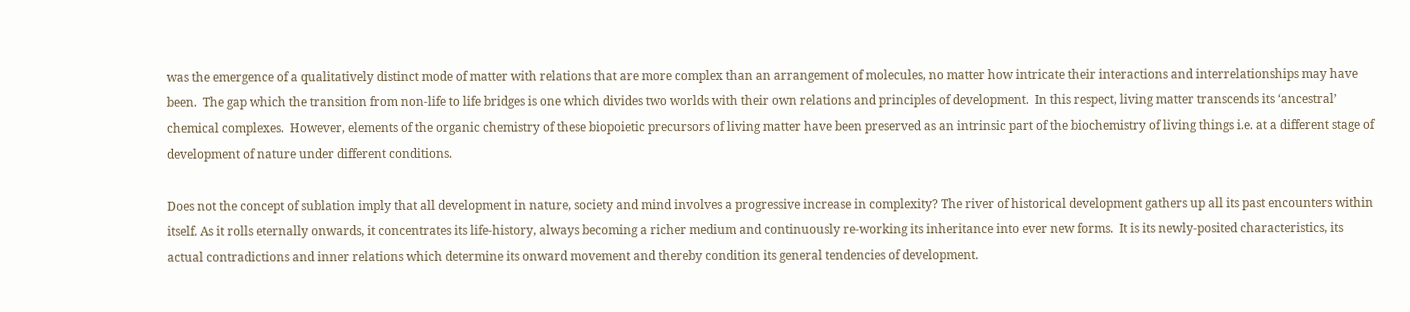was the emergence of a qualitatively distinct mode of matter with relations that are more complex than an arrangement of molecules, no matter how intricate their interactions and interrelationships may have been.  The gap which the transition from non-life to life bridges is one which divides two worlds with their own relations and principles of development.  In this respect, living matter transcends its ‘ancestral’ chemical complexes.  However, elements of the organic chemistry of these biopoietic precursors of living matter have been preserved as an intrinsic part of the biochemistry of living things i.e. at a different stage of development of nature under different conditions.

Does not the concept of sublation imply that all development in nature, society and mind involves a progressive increase in complexity? The river of historical development gathers up all its past encounters within itself. As it rolls eternally onwards, it concentrates its life-history, always becoming a richer medium and continuously re-working its inheritance into ever new forms.  It is its newly-posited characteristics, its actual contradictions and inner relations which determine its onward movement and thereby condition its general tendencies of development.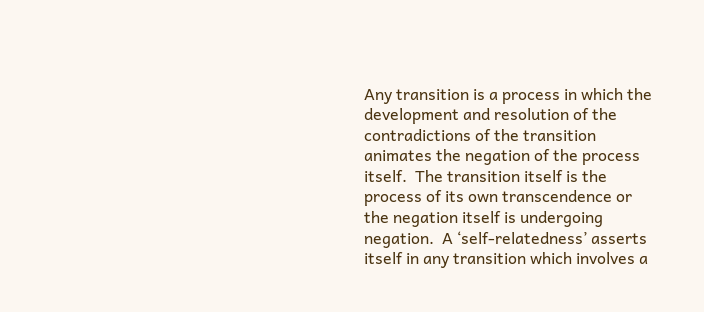Any transition is a process in which the development and resolution of the contradictions of the transition animates the negation of the process itself.  The transition itself is the process of its own transcendence or the negation itself is undergoing negation.  A ‘self-relatedness’ asserts itself in any transition which involves a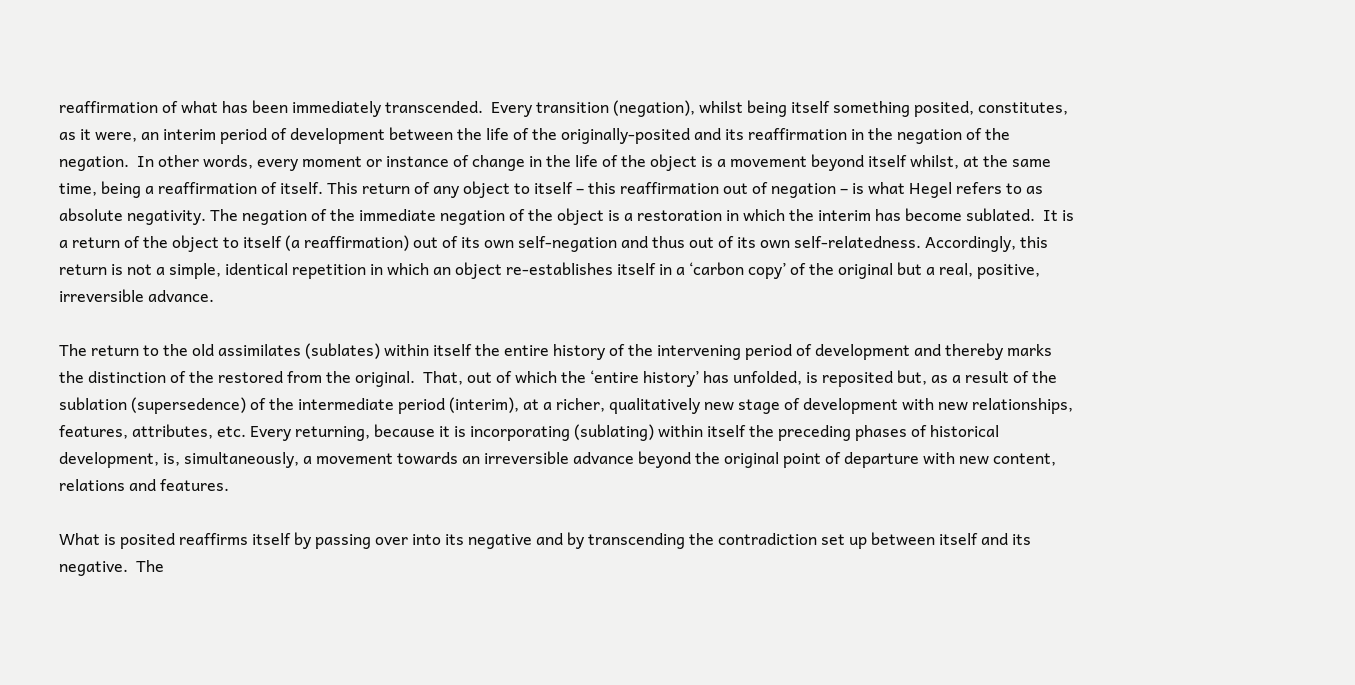reaffirmation of what has been immediately transcended.  Every transition (negation), whilst being itself something posited, constitutes, as it were, an interim period of development between the life of the originally-posited and its reaffirmation in the negation of the negation.  In other words, every moment or instance of change in the life of the object is a movement beyond itself whilst, at the same time, being a reaffirmation of itself. This return of any object to itself – this reaffirmation out of negation – is what Hegel refers to as absolute negativity. The negation of the immediate negation of the object is a restoration in which the interim has become sublated.  It is a return of the object to itself (a reaffirmation) out of its own self-negation and thus out of its own self-relatedness. Accordingly, this return is not a simple, identical repetition in which an object re-establishes itself in a ‘carbon copy’ of the original but a real, positive, irreversible advance.

The return to the old assimilates (sublates) within itself the entire history of the intervening period of development and thereby marks the distinction of the restored from the original.  That, out of which the ‘entire history’ has unfolded, is reposited but, as a result of the sublation (supersedence) of the intermediate period (interim), at a richer, qualitatively new stage of development with new relationships, features, attributes, etc. Every returning, because it is incorporating (sublating) within itself the preceding phases of historical development, is, simultaneously, a movement towards an irreversible advance beyond the original point of departure with new content, relations and features.

What is posited reaffirms itself by passing over into its negative and by transcending the contradiction set up between itself and its negative.  The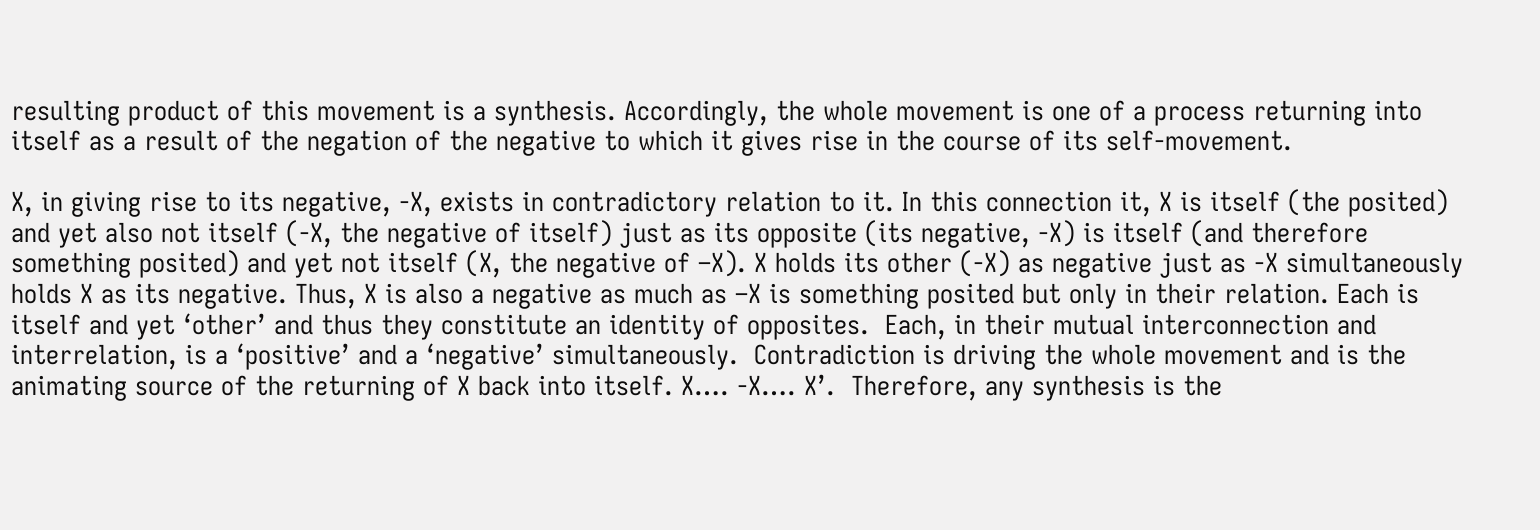resulting product of this movement is a synthesis. Accordingly, the whole movement is one of a process returning into itself as a result of the negation of the negative to which it gives rise in the course of its self-movement.

X, in giving rise to its negative, -X, exists in contradictory relation to it. In this connection it, X is itself (the posited) and yet also not itself (-X, the negative of itself) just as its opposite (its negative, -X) is itself (and therefore something posited) and yet not itself (X, the negative of –X). X holds its other (-X) as negative just as -X simultaneously holds X as its negative. Thus, X is also a negative as much as –X is something posited but only in their relation. Each is itself and yet ‘other’ and thus they constitute an identity of opposites.  Each, in their mutual interconnection and interrelation, is a ‘positive’ and a ‘negative’ simultaneously.  Contradiction is driving the whole movement and is the animating source of the returning of X back into itself. X…. -X…. X’.  Therefore, any synthesis is the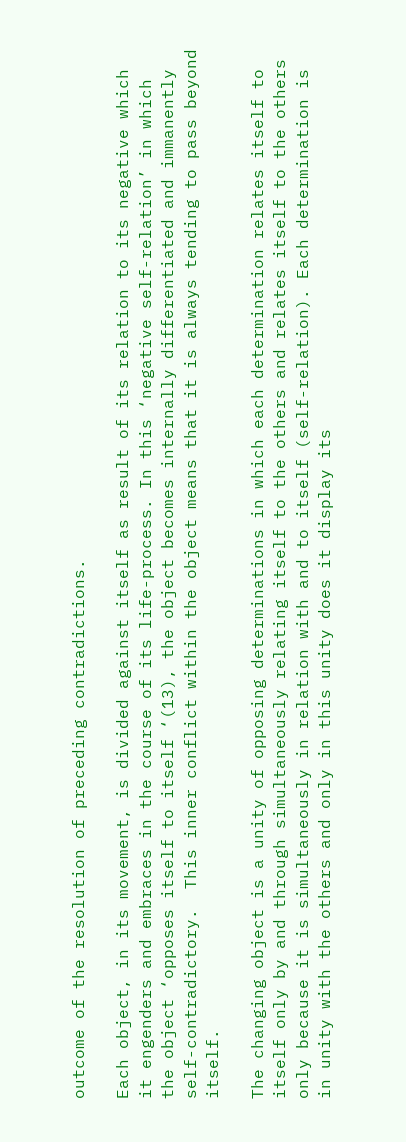outcome of the resolution of preceding contradictions.

Each object, in its movement, is divided against itself as result of its relation to its negative which it engenders and embraces in the course of its life-process. In this ‘negative self-relation’ in which the object ‘opposes itself to itself ‘(13), the object becomes internally differentiated and immanently self-contradictory.  This inner conflict within the object means that it is always tending to pass beyond itself.

The changing object is a unity of opposing determinations in which each determination relates itself to itself only by and through simultaneously relating itself to the others and relates itself to the others only because it is simultaneously in relation with and to itself (self-relation). Each determination is in unity with the others and only in this unity does it display its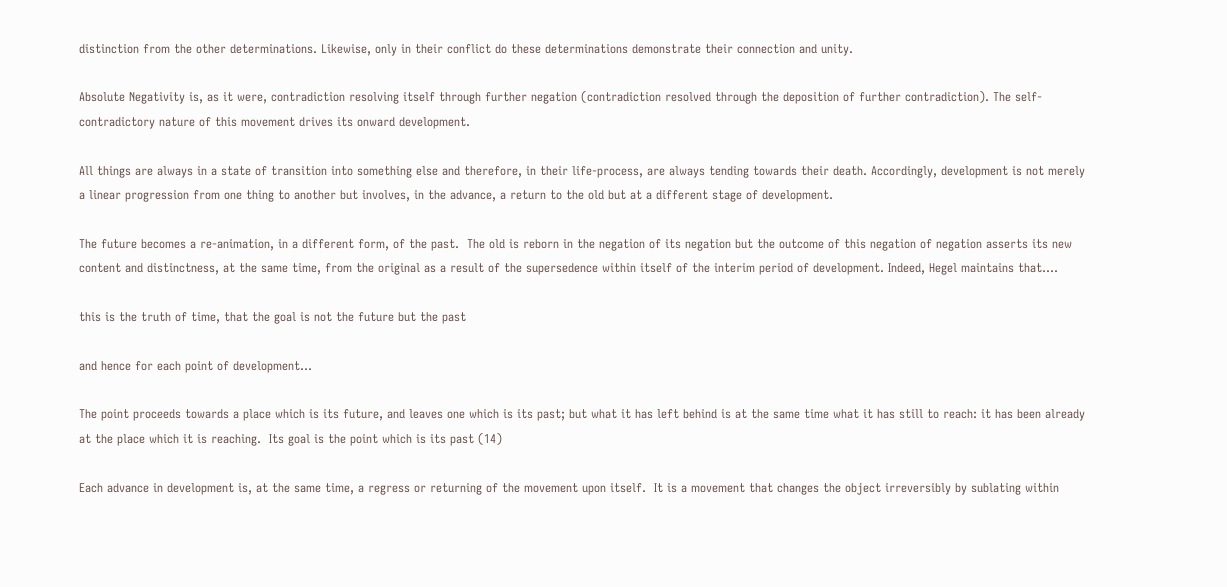distinction from the other determinations. Likewise, only in their conflict do these determinations demonstrate their connection and unity.

Absolute Negativity is, as it were, contradiction resolving itself through further negation (contradiction resolved through the deposition of further contradiction). The self-contradictory nature of this movement drives its onward development.

All things are always in a state of transition into something else and therefore, in their life-process, are always tending towards their death. Accordingly, development is not merely a linear progression from one thing to another but involves, in the advance, a return to the old but at a different stage of development.

The future becomes a re-animation, in a different form, of the past.  The old is reborn in the negation of its negation but the outcome of this negation of negation asserts its new content and distinctness, at the same time, from the original as a result of the supersedence within itself of the interim period of development. Indeed, Hegel maintains that….

this is the truth of time, that the goal is not the future but the past

and hence for each point of development…

The point proceeds towards a place which is its future, and leaves one which is its past; but what it has left behind is at the same time what it has still to reach: it has been already at the place which it is reaching.  Its goal is the point which is its past (14)

Each advance in development is, at the same time, a regress or returning of the movement upon itself.  It is a movement that changes the object irreversibly by sublating within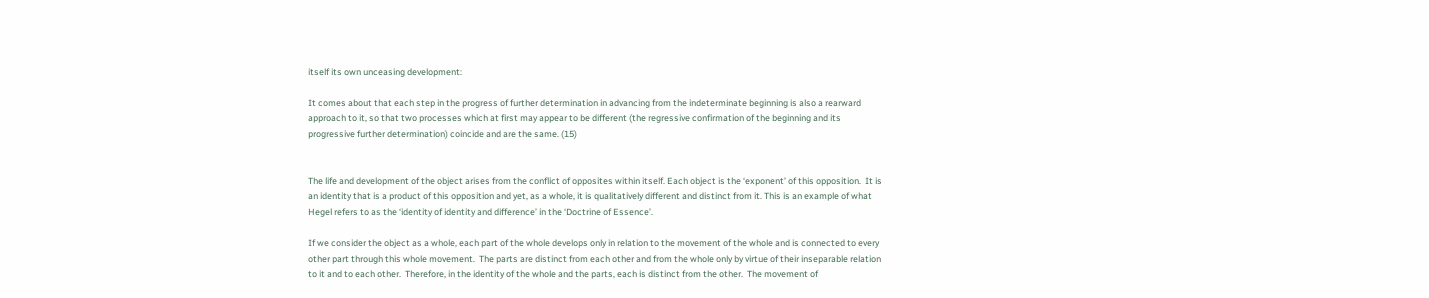itself its own unceasing development:

It comes about that each step in the progress of further determination in advancing from the indeterminate beginning is also a rearward approach to it, so that two processes which at first may appear to be different (the regressive confirmation of the beginning and its progressive further determination) coincide and are the same. (15)


The life and development of the object arises from the conflict of opposites within itself. Each object is the ‘exponent’ of this opposition.  It is an identity that is a product of this opposition and yet, as a whole, it is qualitatively different and distinct from it. This is an example of what Hegel refers to as the ‘identity of identity and difference’ in the ‘Doctrine of Essence’.

If we consider the object as a whole, each part of the whole develops only in relation to the movement of the whole and is connected to every other part through this whole movement.  The parts are distinct from each other and from the whole only by virtue of their inseparable relation to it and to each other.  Therefore, in the identity of the whole and the parts, each is distinct from the other.  The movement of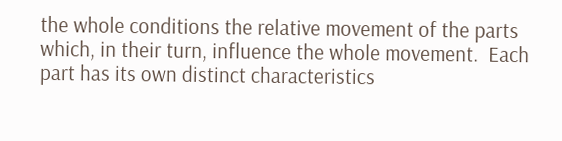the whole conditions the relative movement of the parts which, in their turn, influence the whole movement.  Each part has its own distinct characteristics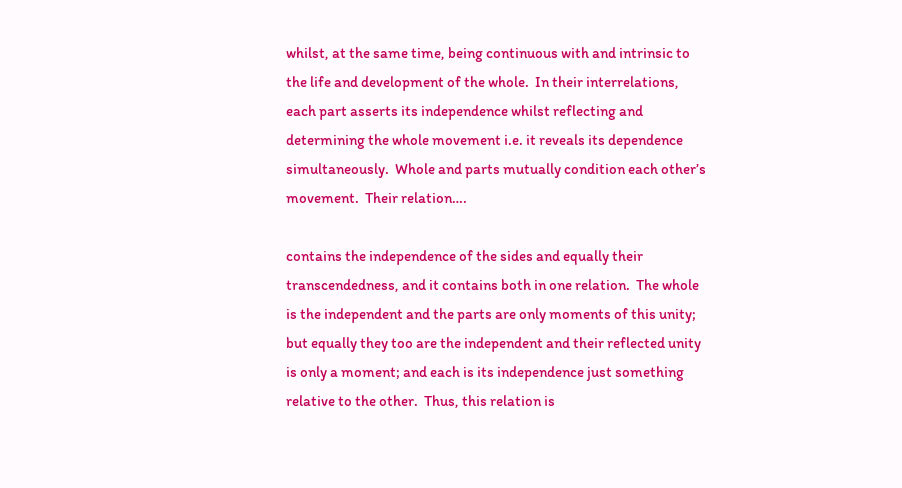whilst, at the same time, being continuous with and intrinsic to the life and development of the whole.  In their interrelations, each part asserts its independence whilst reflecting and determining the whole movement i.e. it reveals its dependence simultaneously.  Whole and parts mutually condition each other’s movement.  Their relation….

contains the independence of the sides and equally their transcendedness, and it contains both in one relation.  The whole is the independent and the parts are only moments of this unity; but equally they too are the independent and their reflected unity is only a moment; and each is its independence just something relative to the other.  Thus, this relation is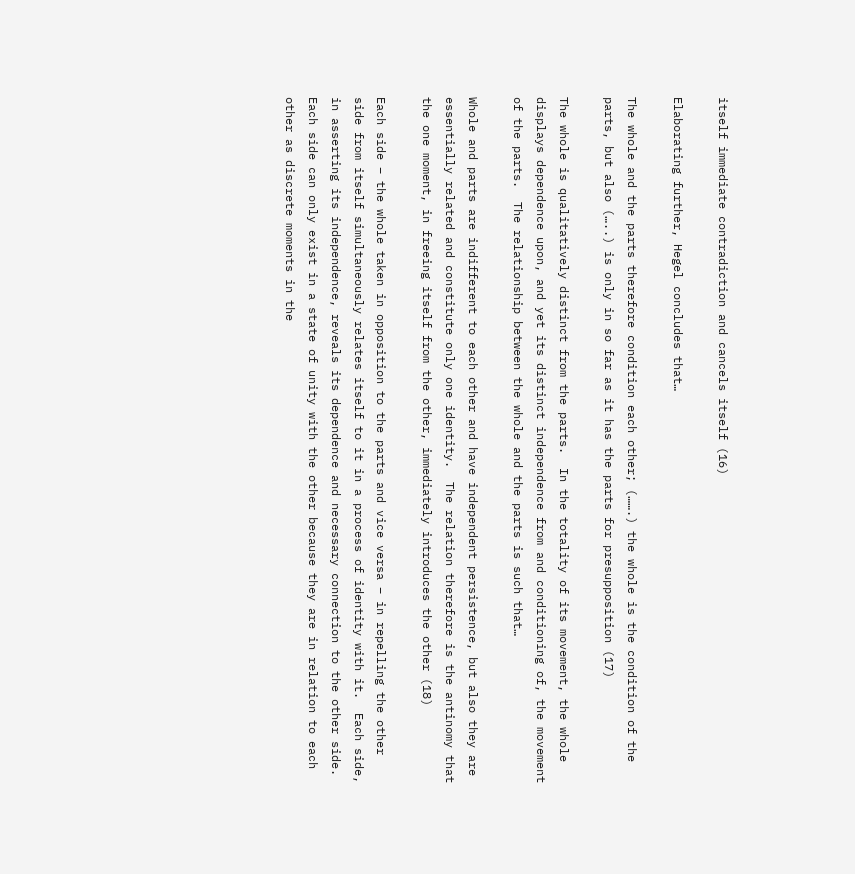itself immediate contradiction and cancels itself (16)

Elaborating further, Hegel concludes that…

The whole and the parts therefore condition each other; (…….) the whole is the condition of the parts, but also (…..) is only in so far as it has the parts for presupposition (17)

The whole is qualitatively distinct from the parts.  In the totality of its movement, the whole displays dependence upon, and yet its distinct independence from and conditioning of, the movement of the parts.  The relationship between the whole and the parts is such that…

Whole and parts are indifferent to each other and have independent persistence, but also they are essentially related and constitute only one identity.  The relation therefore is the antinomy that the one moment, in freeing itself from the other, immediately introduces the other (18)

Each side – the whole taken in opposition to the parts and vice versa – in repelling the other side from itself simultaneously relates itself to it in a process of identity with it.  Each side, in asserting its independence, reveals its dependence and necessary connection to the other side.  Each side can only exist in a state of unity with the other because they are in relation to each other as discrete moments in the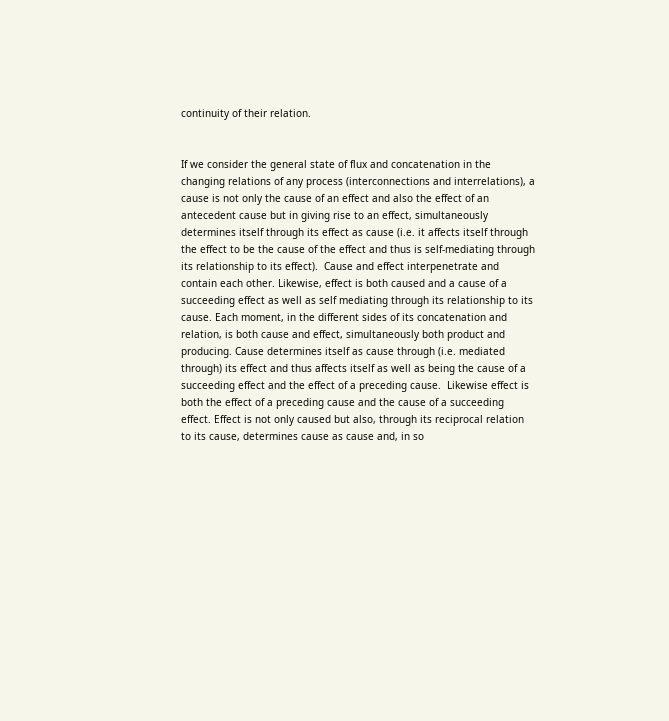continuity of their relation.


If we consider the general state of flux and concatenation in the changing relations of any process (interconnections and interrelations), a cause is not only the cause of an effect and also the effect of an antecedent cause but in giving rise to an effect, simultaneously determines itself through its effect as cause (i.e. it affects itself through the effect to be the cause of the effect and thus is self-mediating through its relationship to its effect).  Cause and effect interpenetrate and contain each other. Likewise, effect is both caused and a cause of a succeeding effect as well as self mediating through its relationship to its cause. Each moment, in the different sides of its concatenation and relation, is both cause and effect, simultaneously both product and producing. Cause determines itself as cause through (i.e. mediated through) its effect and thus affects itself as well as being the cause of a succeeding effect and the effect of a preceding cause.  Likewise effect is both the effect of a preceding cause and the cause of a succeeding effect. Effect is not only caused but also, through its reciprocal relation to its cause, determines cause as cause and, in so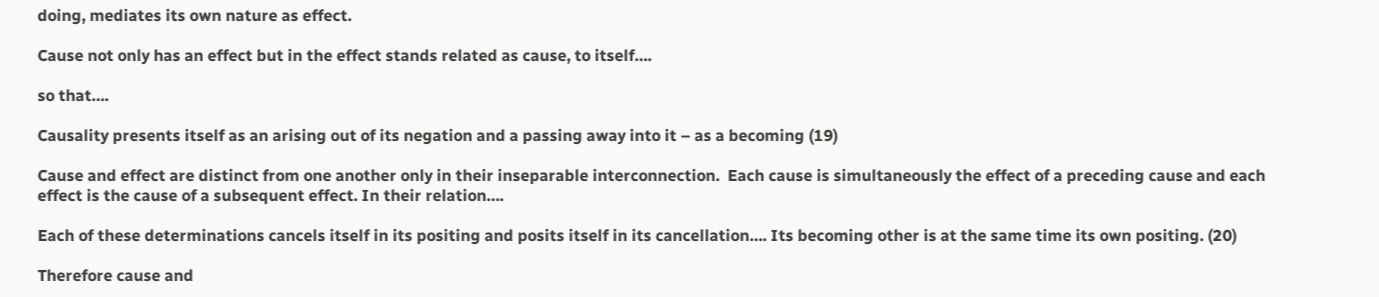doing, mediates its own nature as effect.

Cause not only has an effect but in the effect stands related as cause, to itself….

so that….

Causality presents itself as an arising out of its negation and a passing away into it – as a becoming (19)

Cause and effect are distinct from one another only in their inseparable interconnection.  Each cause is simultaneously the effect of a preceding cause and each effect is the cause of a subsequent effect. In their relation….

Each of these determinations cancels itself in its positing and posits itself in its cancellation…. Its becoming other is at the same time its own positing. (20)

Therefore cause and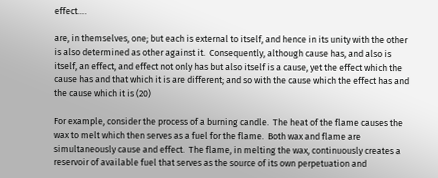effect….

are, in themselves, one; but each is external to itself, and hence in its unity with the other is also determined as other against it.  Consequently, although cause has, and also is itself, an effect, and effect not only has but also itself is a cause, yet the effect which the cause has and that which it is are different; and so with the cause which the effect has and the cause which it is (20)

For example, consider the process of a burning candle.  The heat of the flame causes the wax to melt which then serves as a fuel for the flame.  Both wax and flame are simultaneously cause and effect.  The flame, in melting the wax, continuously creates a reservoir of available fuel that serves as the source of its own perpetuation and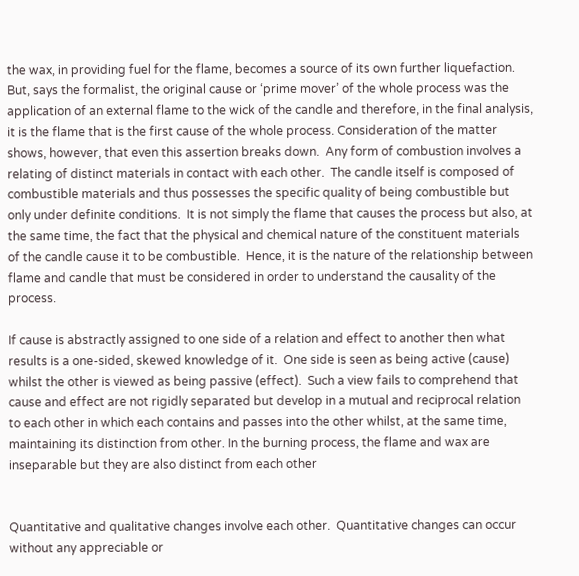the wax, in providing fuel for the flame, becomes a source of its own further liquefaction.  But, says the formalist, the original cause or ‘prime mover’ of the whole process was the application of an external flame to the wick of the candle and therefore, in the final analysis, it is the flame that is the first cause of the whole process. Consideration of the matter shows, however, that even this assertion breaks down.  Any form of combustion involves a relating of distinct materials in contact with each other.  The candle itself is composed of combustible materials and thus possesses the specific quality of being combustible but only under definite conditions.  It is not simply the flame that causes the process but also, at the same time, the fact that the physical and chemical nature of the constituent materials of the candle cause it to be combustible.  Hence, it is the nature of the relationship between flame and candle that must be considered in order to understand the causality of the process.

If cause is abstractly assigned to one side of a relation and effect to another then what results is a one-sided, skewed knowledge of it.  One side is seen as being active (cause) whilst the other is viewed as being passive (effect).  Such a view fails to comprehend that cause and effect are not rigidly separated but develop in a mutual and reciprocal relation to each other in which each contains and passes into the other whilst, at the same time, maintaining its distinction from other. In the burning process, the flame and wax are inseparable but they are also distinct from each other


Quantitative and qualitative changes involve each other.  Quantitative changes can occur without any appreciable or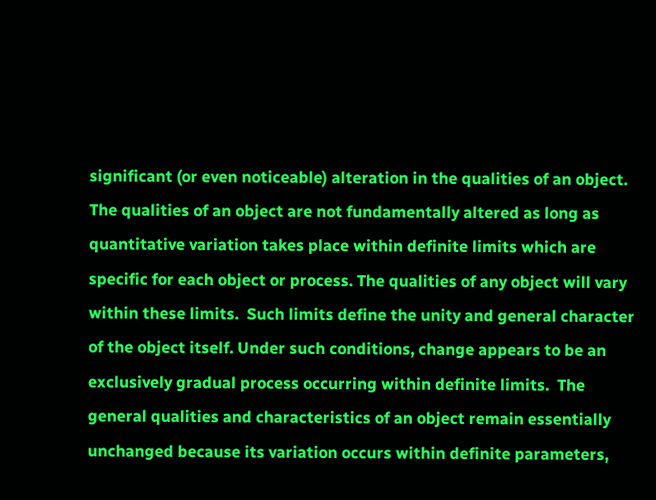significant (or even noticeable) alteration in the qualities of an object.  The qualities of an object are not fundamentally altered as long as quantitative variation takes place within definite limits which are specific for each object or process. The qualities of any object will vary within these limits.  Such limits define the unity and general character of the object itself. Under such conditions, change appears to be an exclusively gradual process occurring within definite limits.  The general qualities and characteristics of an object remain essentially unchanged because its variation occurs within definite parameters,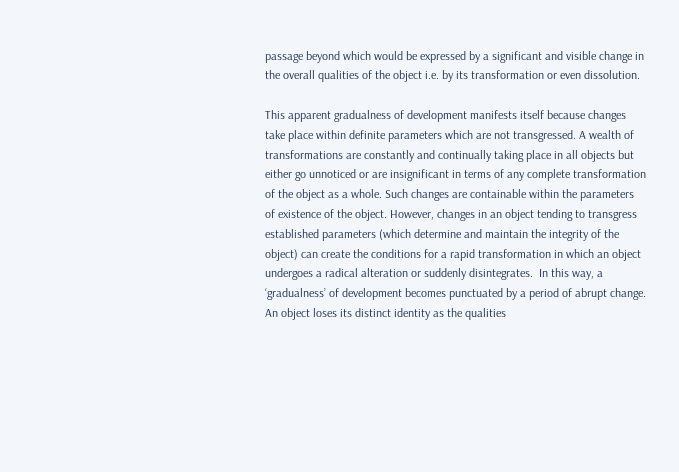passage beyond which would be expressed by a significant and visible change in the overall qualities of the object i.e. by its transformation or even dissolution.

This apparent gradualness of development manifests itself because changes take place within definite parameters which are not transgressed. A wealth of transformations are constantly and continually taking place in all objects but either go unnoticed or are insignificant in terms of any complete transformation of the object as a whole. Such changes are containable within the parameters of existence of the object. However, changes in an object tending to transgress established parameters (which determine and maintain the integrity of the object) can create the conditions for a rapid transformation in which an object undergoes a radical alteration or suddenly disintegrates.  In this way, a ‘gradualness’ of development becomes punctuated by a period of abrupt change.  An object loses its distinct identity as the qualities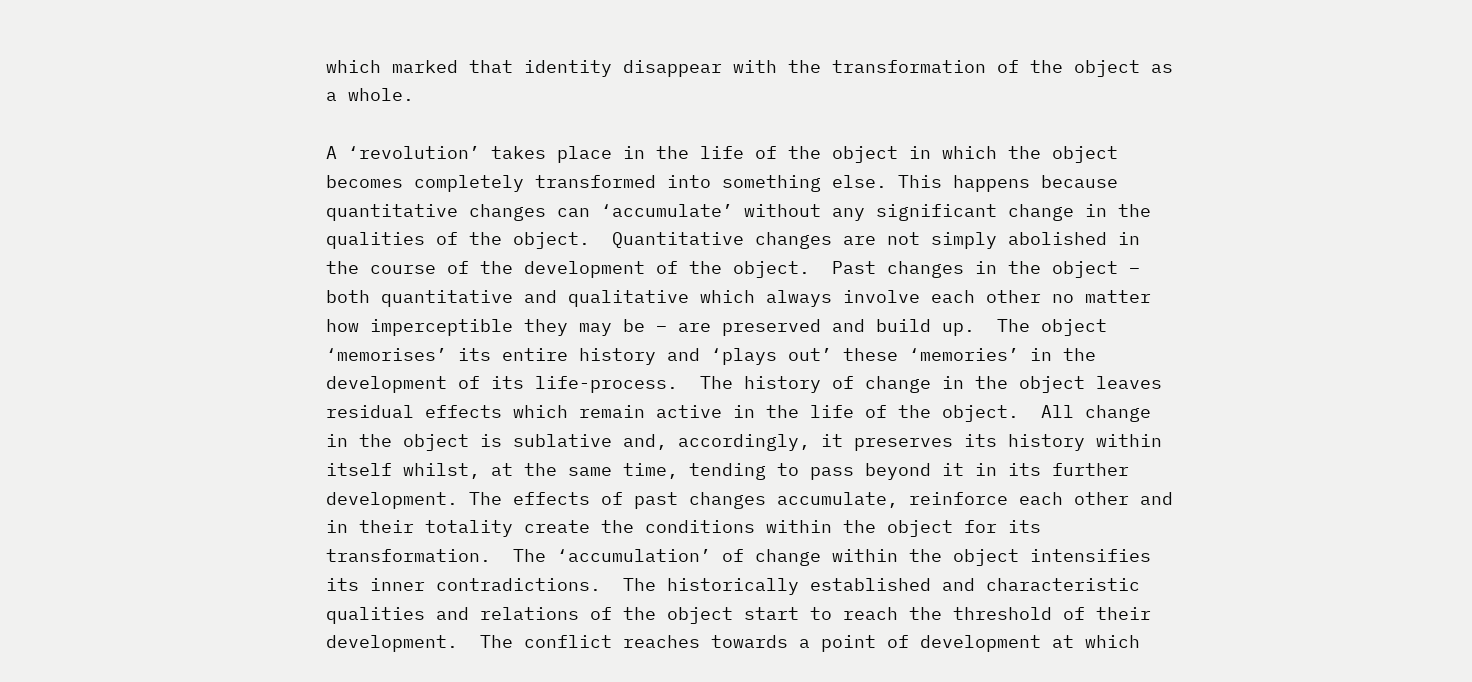which marked that identity disappear with the transformation of the object as a whole.

A ‘revolution’ takes place in the life of the object in which the object becomes completely transformed into something else. This happens because quantitative changes can ‘accumulate’ without any significant change in the qualities of the object.  Quantitative changes are not simply abolished in the course of the development of the object.  Past changes in the object – both quantitative and qualitative which always involve each other no matter how imperceptible they may be – are preserved and build up.  The object ‘memorises’ its entire history and ‘plays out’ these ‘memories’ in the development of its life-process.  The history of change in the object leaves residual effects which remain active in the life of the object.  All change in the object is sublative and, accordingly, it preserves its history within itself whilst, at the same time, tending to pass beyond it in its further development. The effects of past changes accumulate, reinforce each other and in their totality create the conditions within the object for its transformation.  The ‘accumulation’ of change within the object intensifies its inner contradictions.  The historically established and characteristic qualities and relations of the object start to reach the threshold of their development.  The conflict reaches towards a point of development at which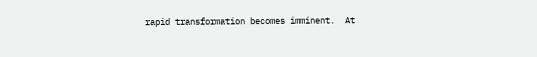rapid transformation becomes imminent.  At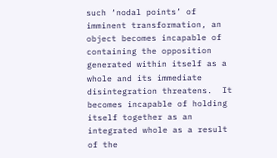such ‘nodal points’ of imminent transformation, an object becomes incapable of containing the opposition generated within itself as a whole and its immediate disintegration threatens.  It becomes incapable of holding itself together as an integrated whole as a result of the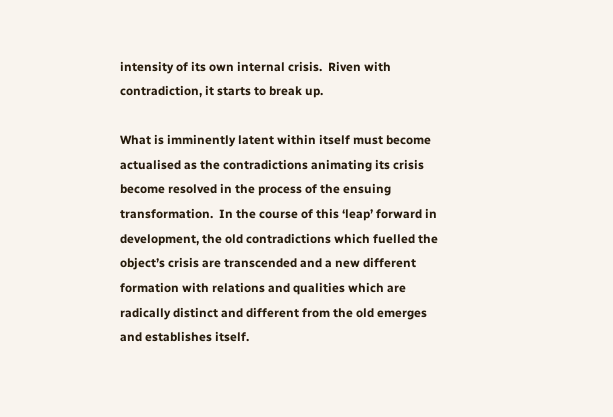intensity of its own internal crisis.  Riven with contradiction, it starts to break up.

What is imminently latent within itself must become actualised as the contradictions animating its crisis become resolved in the process of the ensuing transformation.  In the course of this ‘leap’ forward in development, the old contradictions which fuelled the object’s crisis are transcended and a new different formation with relations and qualities which are radically distinct and different from the old emerges and establishes itself.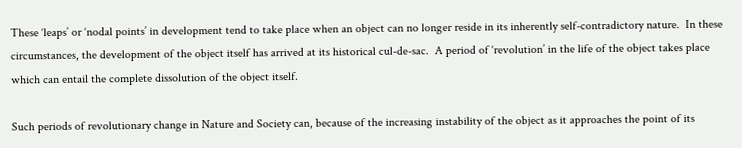These ‘leaps’ or ‘nodal points’ in development tend to take place when an object can no longer reside in its inherently self-contradictory nature.  In these circumstances, the development of the object itself has arrived at its historical cul-de-sac.  A period of ‘revolution’ in the life of the object takes place which can entail the complete dissolution of the object itself.

Such periods of revolutionary change in Nature and Society can, because of the increasing instability of the object as it approaches the point of its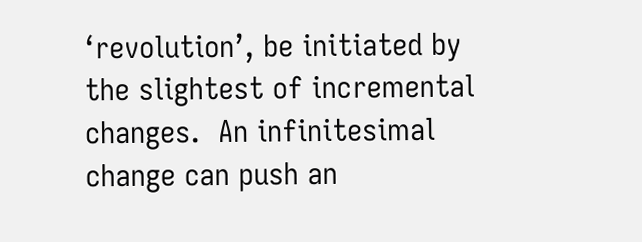‘revolution’, be initiated by the slightest of incremental changes.  An infinitesimal change can push an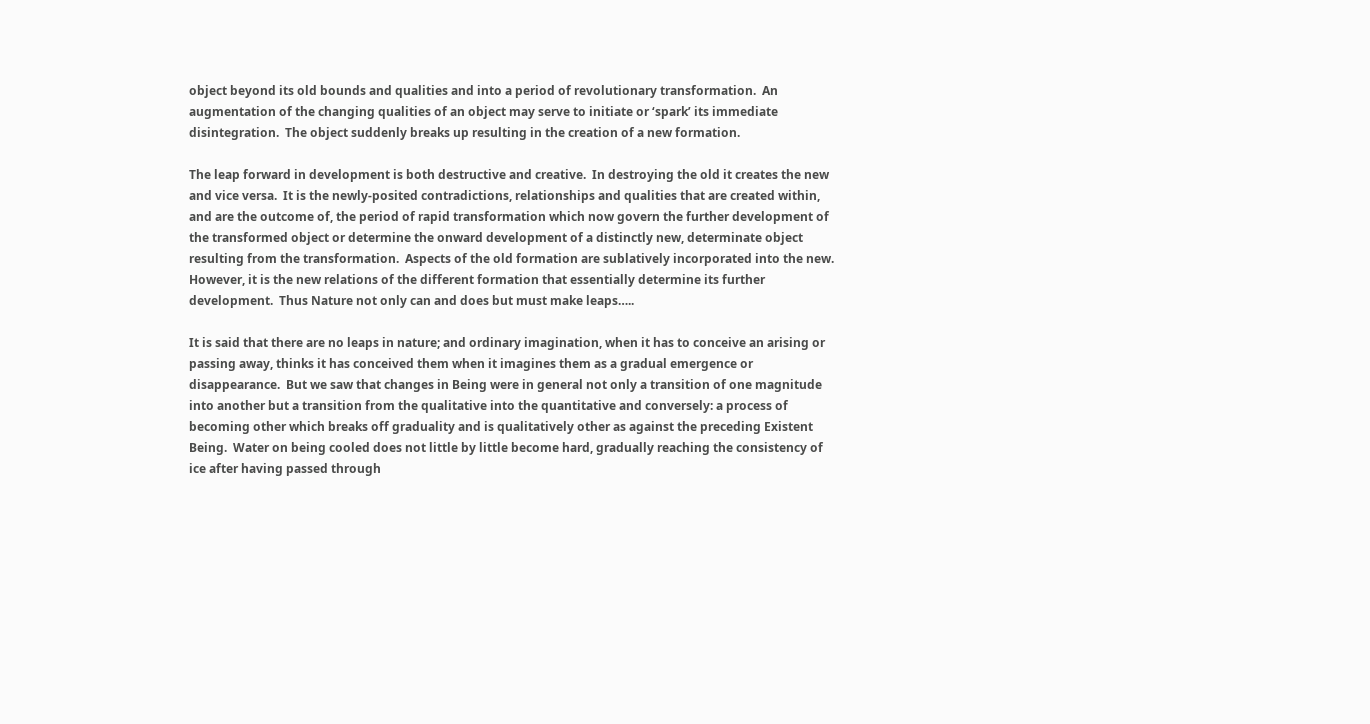object beyond its old bounds and qualities and into a period of revolutionary transformation.  An augmentation of the changing qualities of an object may serve to initiate or ‘spark’ its immediate disintegration.  The object suddenly breaks up resulting in the creation of a new formation.

The leap forward in development is both destructive and creative.  In destroying the old it creates the new and vice versa.  It is the newly-posited contradictions, relationships and qualities that are created within, and are the outcome of, the period of rapid transformation which now govern the further development of the transformed object or determine the onward development of a distinctly new, determinate object resulting from the transformation.  Aspects of the old formation are sublatively incorporated into the new. However, it is the new relations of the different formation that essentially determine its further development.  Thus Nature not only can and does but must make leaps…..

It is said that there are no leaps in nature; and ordinary imagination, when it has to conceive an arising or passing away, thinks it has conceived them when it imagines them as a gradual emergence or disappearance.  But we saw that changes in Being were in general not only a transition of one magnitude into another but a transition from the qualitative into the quantitative and conversely: a process of becoming other which breaks off graduality and is qualitatively other as against the preceding Existent Being.  Water on being cooled does not little by little become hard, gradually reaching the consistency of ice after having passed through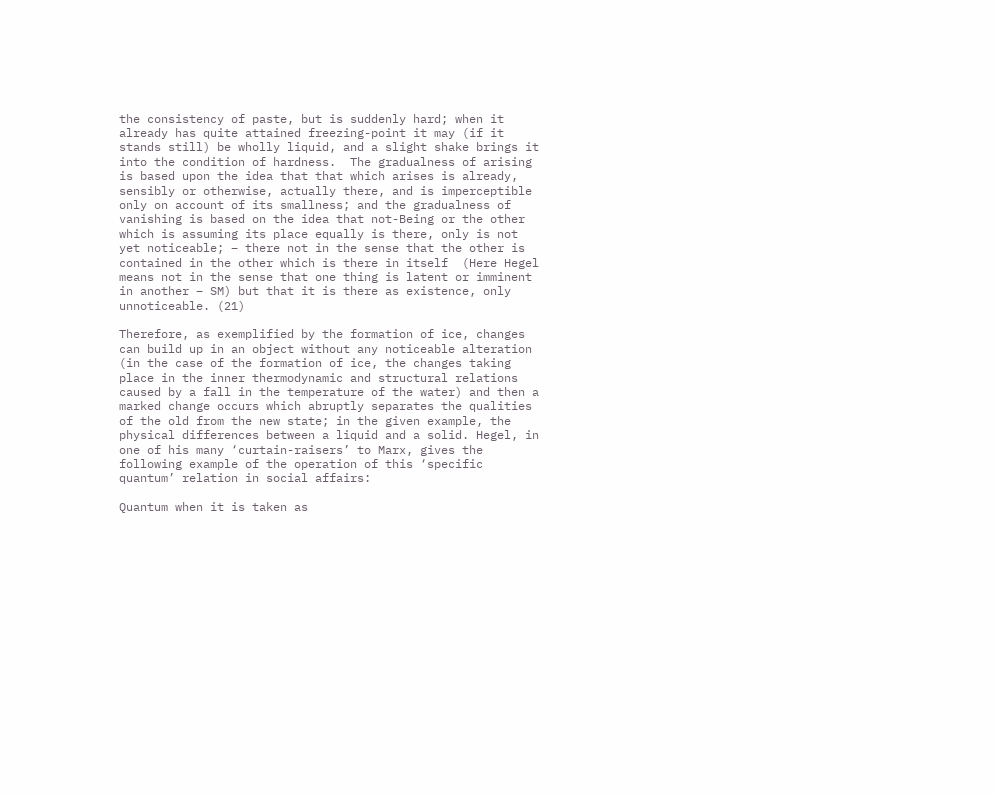the consistency of paste, but is suddenly hard; when it already has quite attained freezing-point it may (if it stands still) be wholly liquid, and a slight shake brings it into the condition of hardness.  The gradualness of arising is based upon the idea that that which arises is already, sensibly or otherwise, actually there, and is imperceptible only on account of its smallness; and the gradualness of vanishing is based on the idea that not-Being or the other which is assuming its place equally is there, only is not yet noticeable; – there not in the sense that the other is contained in the other which is there in itself  (Here Hegel means not in the sense that one thing is latent or imminent in another – SM) but that it is there as existence, only unnoticeable. (21)

Therefore, as exemplified by the formation of ice, changes can build up in an object without any noticeable alteration (in the case of the formation of ice, the changes taking place in the inner thermodynamic and structural relations caused by a fall in the temperature of the water) and then a marked change occurs which abruptly separates the qualities of the old from the new state; in the given example, the physical differences between a liquid and a solid. Hegel, in one of his many ‘curtain-raisers’ to Marx, gives the following example of the operation of this ‘specific quantum’ relation in social affairs:

Quantum when it is taken as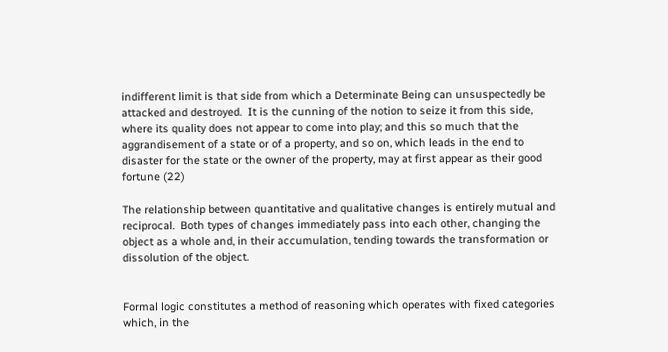indifferent limit is that side from which a Determinate Being can unsuspectedly be attacked and destroyed.  It is the cunning of the notion to seize it from this side, where its quality does not appear to come into play; and this so much that the aggrandisement of a state or of a property, and so on, which leads in the end to disaster for the state or the owner of the property, may at first appear as their good fortune (22)

The relationship between quantitative and qualitative changes is entirely mutual and reciprocal.  Both types of changes immediately pass into each other, changing the object as a whole and, in their accumulation, tending towards the transformation or dissolution of the object.


Formal logic constitutes a method of reasoning which operates with fixed categories which, in the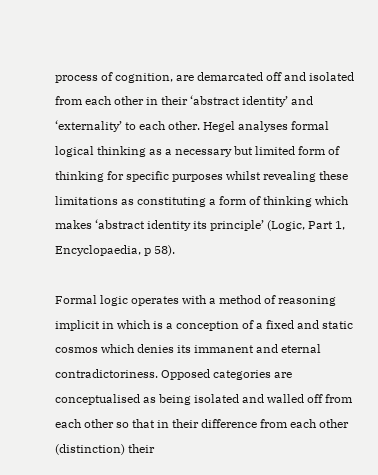process of cognition, are demarcated off and isolated from each other in their ‘abstract identity’ and ‘externality’ to each other. Hegel analyses formal logical thinking as a necessary but limited form of thinking for specific purposes whilst revealing these limitations as constituting a form of thinking which makes ‘abstract identity its principle’ (Logic, Part 1, Encyclopaedia, p 58).

Formal logic operates with a method of reasoning implicit in which is a conception of a fixed and static cosmos which denies its immanent and eternal contradictoriness. Opposed categories are conceptualised as being isolated and walled off from each other so that in their difference from each other (distinction) their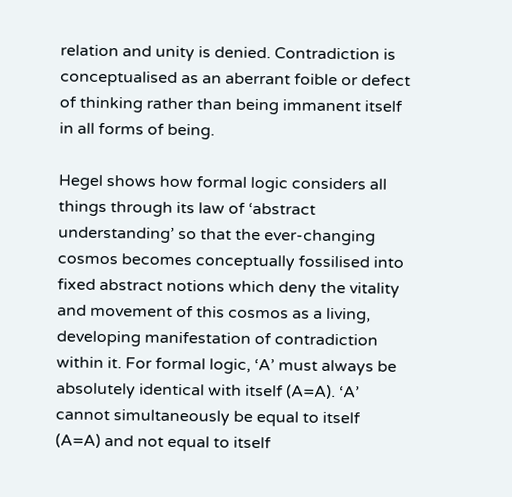relation and unity is denied. Contradiction is conceptualised as an aberrant foible or defect of thinking rather than being immanent itself in all forms of being.

Hegel shows how formal logic considers all things through its law of ‘abstract understanding’ so that the ever-changing cosmos becomes conceptually fossilised into fixed abstract notions which deny the vitality and movement of this cosmos as a living, developing manifestation of contradiction within it. For formal logic, ‘A’ must always be absolutely identical with itself (A=A). ‘A’ cannot simultaneously be equal to itself (A=A) and not equal to itself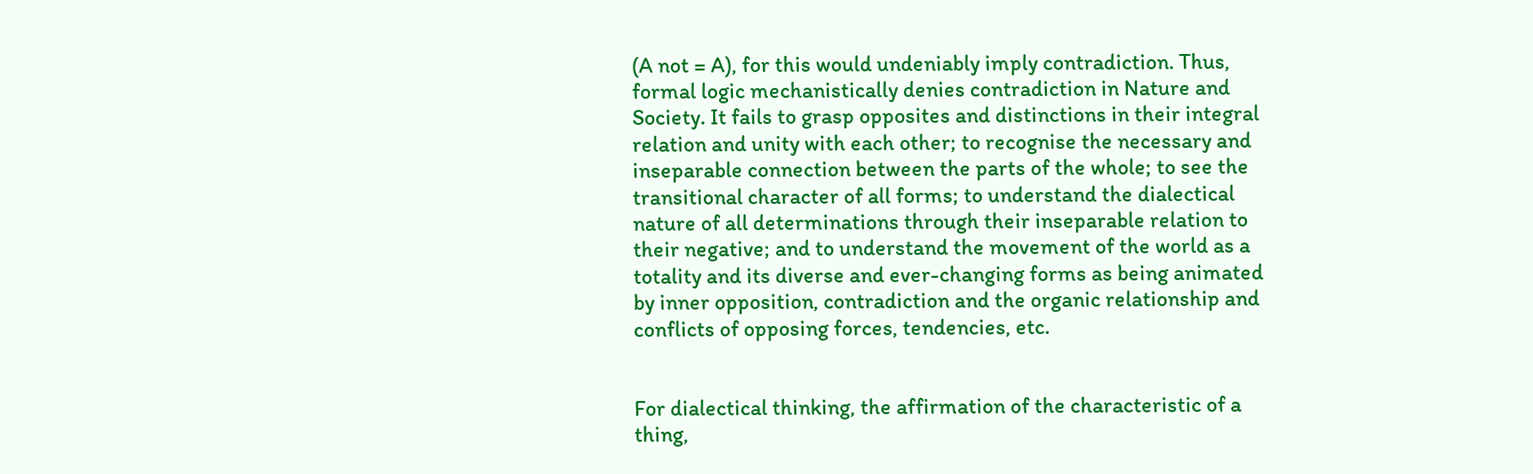(A not = A), for this would undeniably imply contradiction. Thus, formal logic mechanistically denies contradiction in Nature and Society. It fails to grasp opposites and distinctions in their integral relation and unity with each other; to recognise the necessary and inseparable connection between the parts of the whole; to see the transitional character of all forms; to understand the dialectical nature of all determinations through their inseparable relation to their negative; and to understand the movement of the world as a totality and its diverse and ever-changing forms as being animated by inner opposition, contradiction and the organic relationship and conflicts of opposing forces, tendencies, etc.


For dialectical thinking, the affirmation of the characteristic of a thing,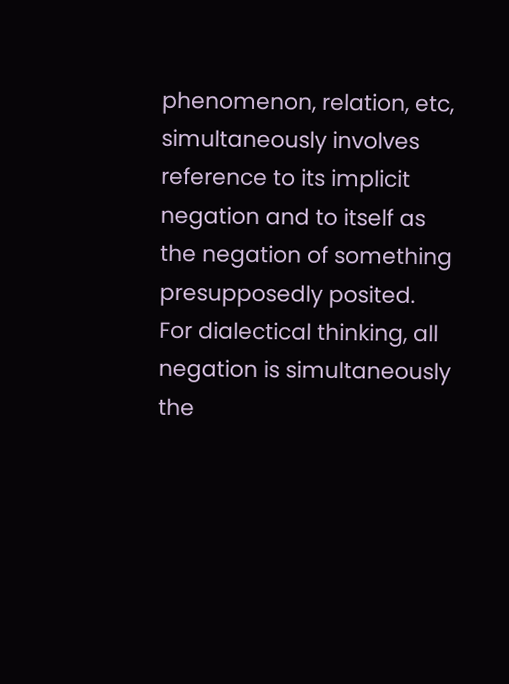phenomenon, relation, etc, simultaneously involves reference to its implicit negation and to itself as the negation of something presupposedly posited. For dialectical thinking, all negation is simultaneously the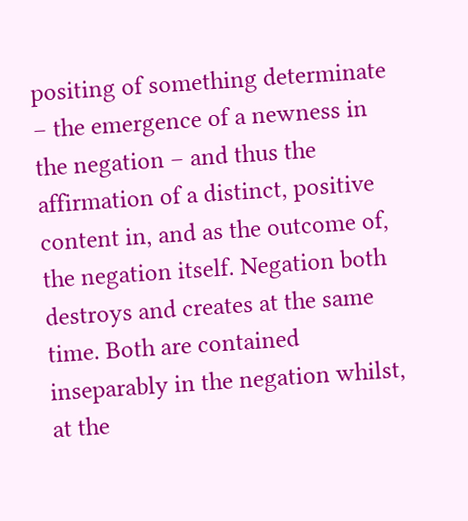positing of something determinate – the emergence of a newness in the negation – and thus the affirmation of a distinct, positive content in, and as the outcome of, the negation itself. Negation both destroys and creates at the same time. Both are contained inseparably in the negation whilst, at the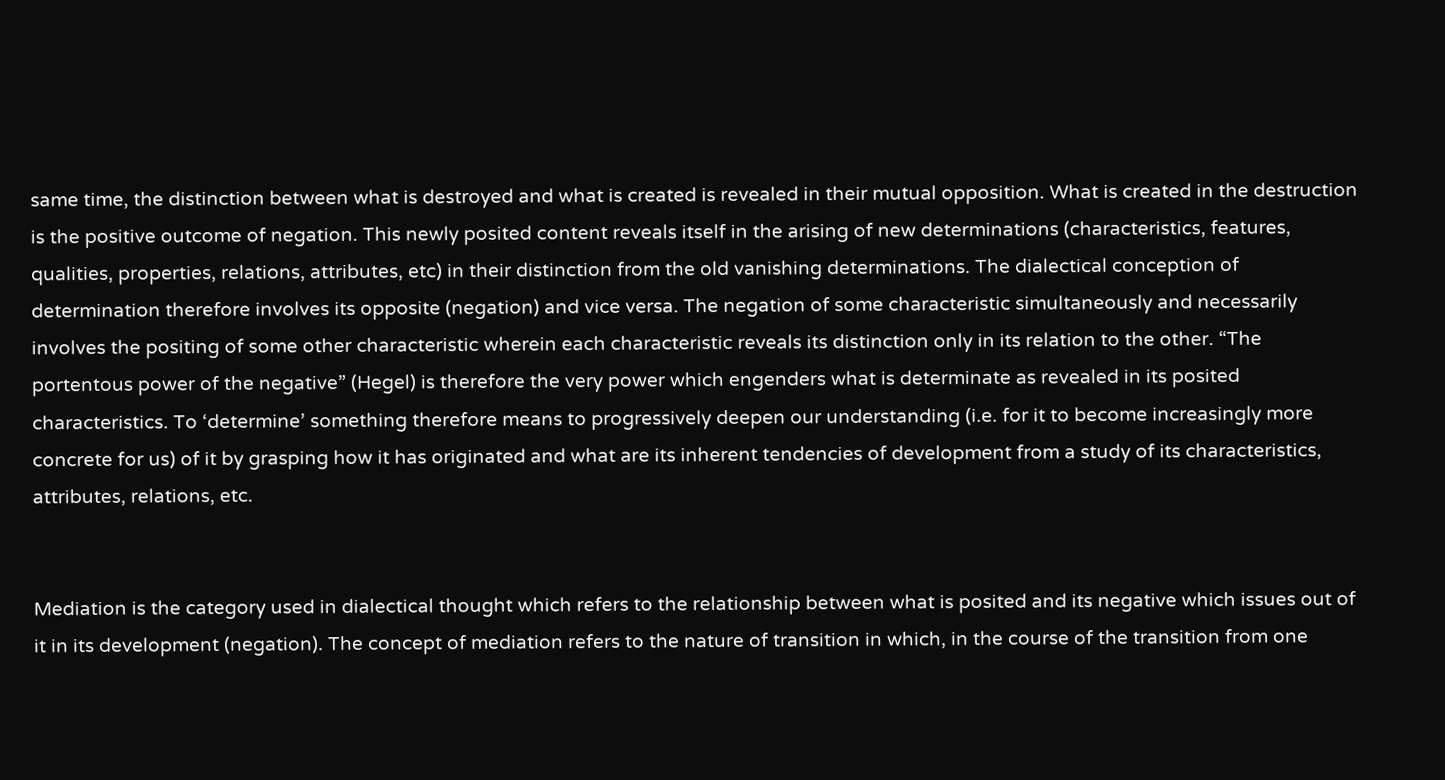same time, the distinction between what is destroyed and what is created is revealed in their mutual opposition. What is created in the destruction is the positive outcome of negation. This newly posited content reveals itself in the arising of new determinations (characteristics, features, qualities, properties, relations, attributes, etc) in their distinction from the old vanishing determinations. The dialectical conception of determination therefore involves its opposite (negation) and vice versa. The negation of some characteristic simultaneously and necessarily involves the positing of some other characteristic wherein each characteristic reveals its distinction only in its relation to the other. “The portentous power of the negative” (Hegel) is therefore the very power which engenders what is determinate as revealed in its posited characteristics. To ‘determine’ something therefore means to progressively deepen our understanding (i.e. for it to become increasingly more concrete for us) of it by grasping how it has originated and what are its inherent tendencies of development from a study of its characteristics, attributes, relations, etc.


Mediation is the category used in dialectical thought which refers to the relationship between what is posited and its negative which issues out of it in its development (negation). The concept of mediation refers to the nature of transition in which, in the course of the transition from one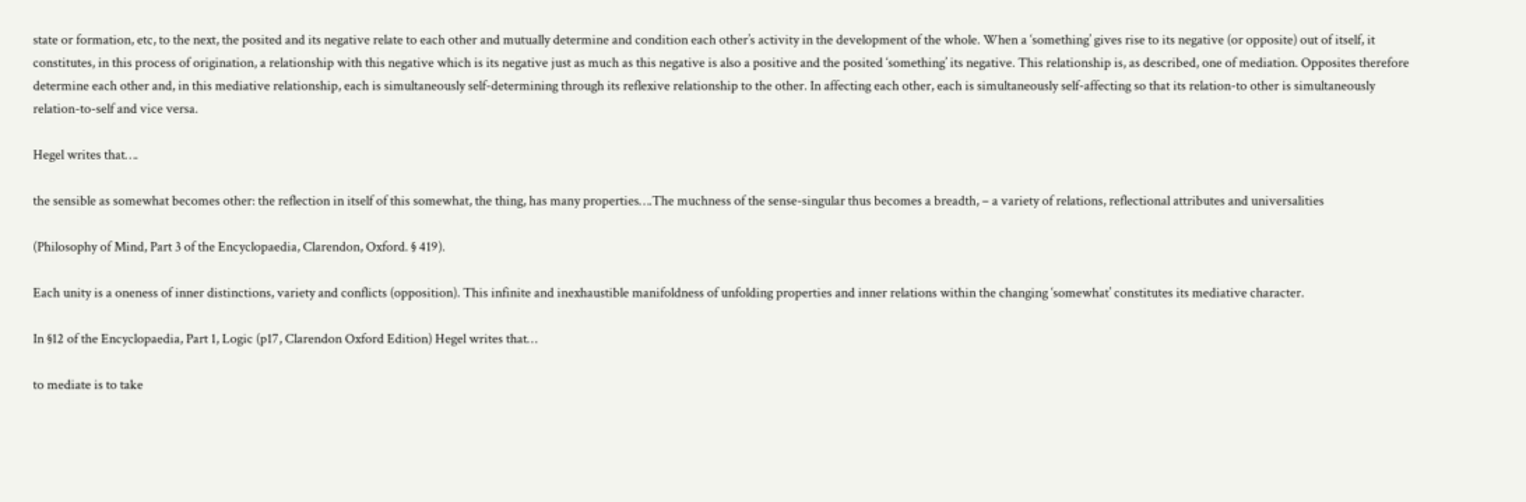state or formation, etc, to the next, the posited and its negative relate to each other and mutually determine and condition each other’s activity in the development of the whole. When a ‘something’ gives rise to its negative (or opposite) out of itself, it constitutes, in this process of origination, a relationship with this negative which is its negative just as much as this negative is also a positive and the posited ‘something’ its negative. This relationship is, as described, one of mediation. Opposites therefore determine each other and, in this mediative relationship, each is simultaneously self-determining through its reflexive relationship to the other. In affecting each other, each is simultaneously self-affecting so that its relation-to other is simultaneously relation-to-self and vice versa.

Hegel writes that….

the sensible as somewhat becomes other: the reflection in itself of this somewhat, the thing, has many properties….The muchness of the sense-singular thus becomes a breadth, – a variety of relations, reflectional attributes and universalities

(Philosophy of Mind, Part 3 of the Encyclopaedia, Clarendon, Oxford. § 419).

Each unity is a oneness of inner distinctions, variety and conflicts (opposition). This infinite and inexhaustible manifoldness of unfolding properties and inner relations within the changing ‘somewhat’ constitutes its mediative character.

In §12 of the Encyclopaedia, Part 1, Logic (p17, Clarendon Oxford Edition) Hegel writes that…

to mediate is to take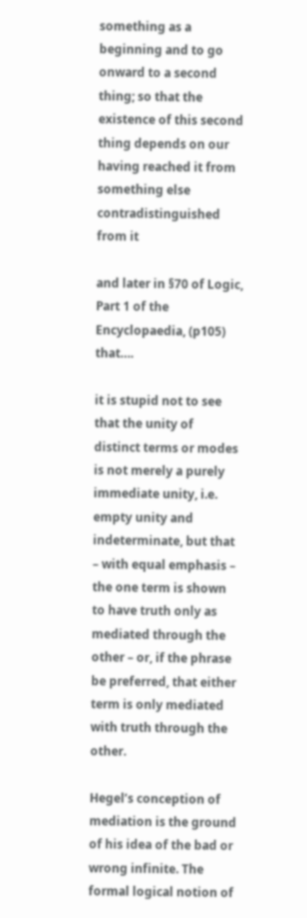something as a beginning and to go onward to a second thing; so that the existence of this second thing depends on our having reached it from something else contradistinguished from it

and later in §70 of Logic, Part 1 of the Encyclopaedia, (p105) that….

it is stupid not to see that the unity of distinct terms or modes is not merely a purely immediate unity, i.e. empty unity and indeterminate, but that – with equal emphasis – the one term is shown to have truth only as mediated through the other – or, if the phrase be preferred, that either term is only mediated with truth through the other.

Hegel’s conception of mediation is the ground of his idea of the bad or wrong infinite. The formal logical notion of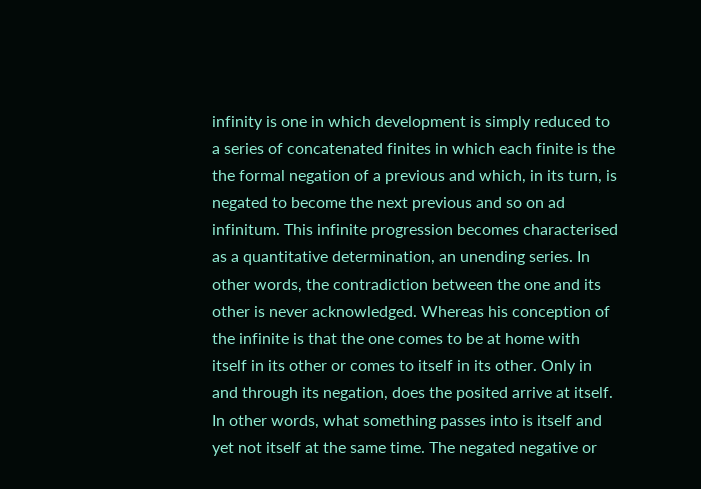infinity is one in which development is simply reduced to a series of concatenated finites in which each finite is the the formal negation of a previous and which, in its turn, is negated to become the next previous and so on ad infinitum. This infinite progression becomes characterised as a quantitative determination, an unending series. In other words, the contradiction between the one and its other is never acknowledged. Whereas his conception of the infinite is that the one comes to be at home with itself in its other or comes to itself in its other. Only in and through its negation, does the posited arrive at itself. In other words, what something passes into is itself and yet not itself at the same time. The negated negative or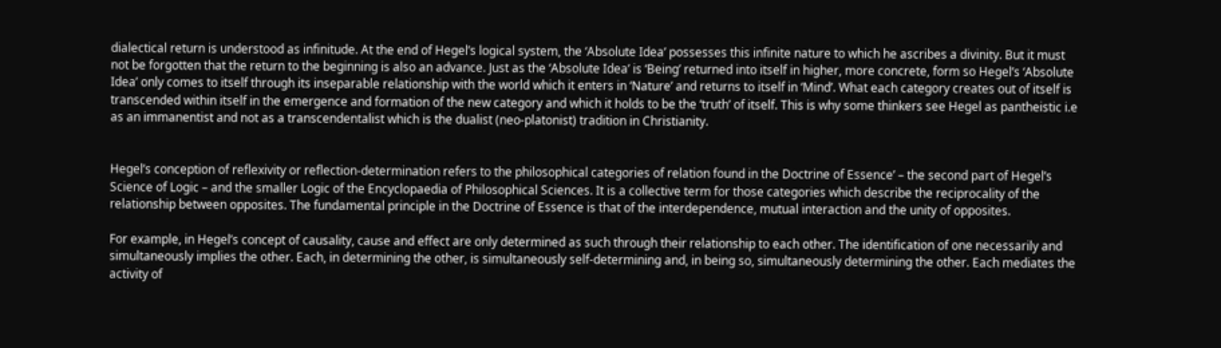dialectical return is understood as infinitude. At the end of Hegel’s logical system, the ‘Absolute Idea’ possesses this infinite nature to which he ascribes a divinity. But it must not be forgotten that the return to the beginning is also an advance. Just as the ‘Absolute Idea’ is ‘Being’ returned into itself in higher, more concrete, form so Hegel’s ‘Absolute Idea’ only comes to itself through its inseparable relationship with the world which it enters in ‘Nature’ and returns to itself in ‘Mind’. What each category creates out of itself is transcended within itself in the emergence and formation of the new category and which it holds to be the ‘truth’ of itself. This is why some thinkers see Hegel as pantheistic i.e as an immanentist and not as a transcendentalist which is the dualist (neo-platonist) tradition in Christianity.


Hegel’s conception of reflexivity or reflection-determination refers to the philosophical categories of relation found in the Doctrine of Essence’ – the second part of Hegel’s Science of Logic – and the smaller Logic of the Encyclopaedia of Philosophical Sciences. It is a collective term for those categories which describe the reciprocality of the relationship between opposites. The fundamental principle in the Doctrine of Essence is that of the interdependence, mutual interaction and the unity of opposites.

For example, in Hegel’s concept of causality, cause and effect are only determined as such through their relationship to each other. The identification of one necessarily and simultaneously implies the other. Each, in determining the other, is simultaneously self-determining and, in being so, simultaneously determining the other. Each mediates the activity of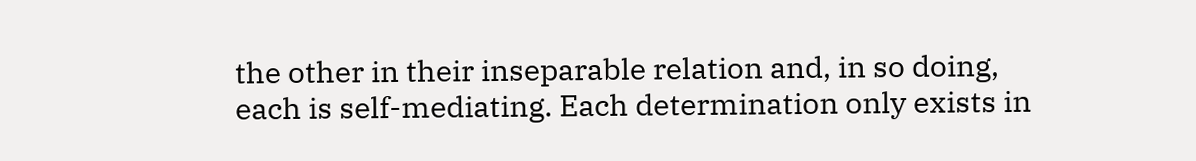the other in their inseparable relation and, in so doing, each is self-mediating. Each determination only exists in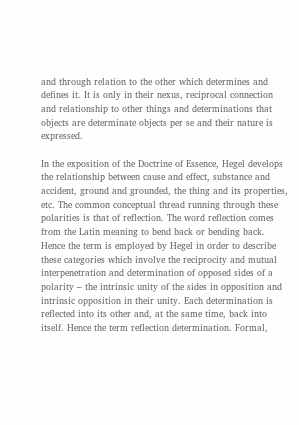and through relation to the other which determines and defines it. It is only in their nexus, reciprocal connection and relationship to other things and determinations that objects are determinate objects per se and their nature is expressed.

In the exposition of the Doctrine of Essence, Hegel develops the relationship between cause and effect, substance and accident, ground and grounded, the thing and its properties, etc. The common conceptual thread running through these polarities is that of reflection. The word reflection comes from the Latin meaning to bend back or bending back. Hence the term is employed by Hegel in order to describe these categories which involve the reciprocity and mutual interpenetration and determination of opposed sides of a polarity – the intrinsic unity of the sides in opposition and intrinsic opposition in their unity. Each determination is reflected into its other and, at the same time, back into itself. Hence the term reflection determination. Formal,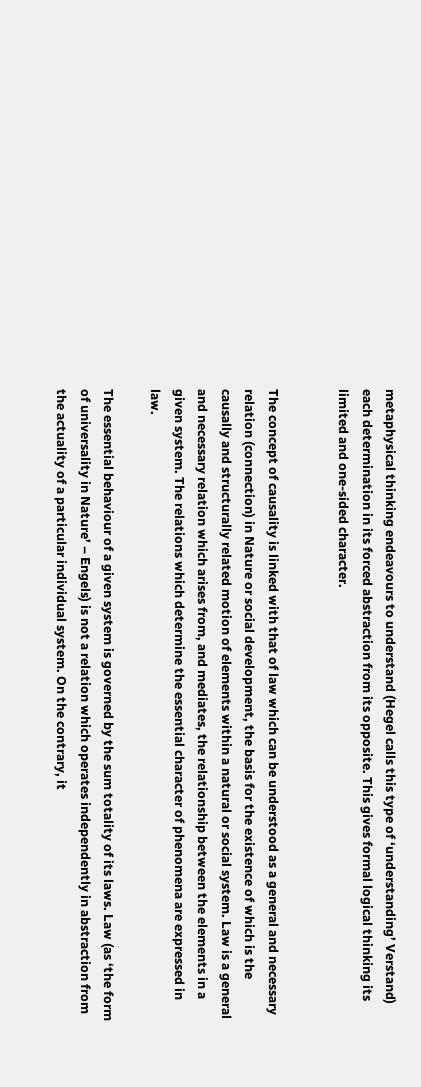metaphysical thinking endeavours to understand (Hegel calls this type of ‘understanding’ Verstand) each determination in its forced abstraction from its opposite. This gives formal logical thinking its limited and one-sided character.


The concept of causality is linked with that of law which can be understood as a general and necessary relation (connection) in Nature or social development, the basis for the existence of which is the causally and structurally related motion of elements within a natural or social system. Law is a general and necessary relation which arises from, and mediates, the relationship between the elements in a given system. The relations which determine the essential character of phenomena are expressed in law.

The essential behaviour of a given system is governed by the sum totality of its laws. Law (as ‘the form of universality in Nature’ – Engels) is not a relation which operates independently in abstraction from the actuality of a particular individual system. On the contrary, it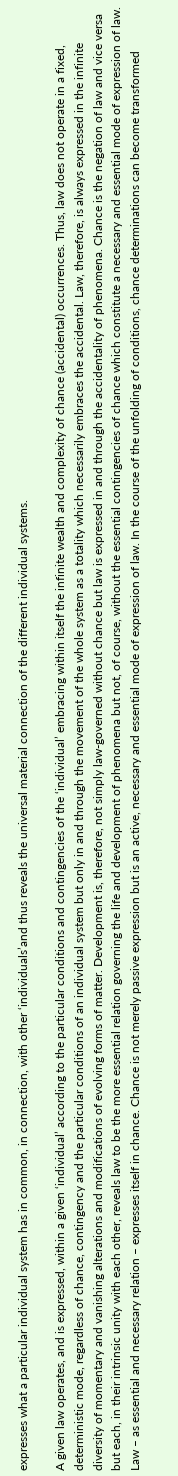expresses what a particular individual system has in common, in connection, with other ‘individuals’and thus reveals the universal material connection of the different individual systems.

A given law operates, and is expressed, within a given ‘individual’ according to the particular conditions and contingencies of the ‘individual’ embracing within itself the infinite wealth and complexity of chance (accidental) occurrences. Thus, law does not operate in a fixed, deterministic mode, regardless of chance, contingency and the particular conditions of an individual system but only in and through the movement of the whole system as a totality which necessarily embraces the accidental. Law, therefore, is always expressed in the infinite diversity of momentary and vanishing alterations and modifications of evolving forms of matter. Development is, therefore, not simply law-governed without chance but law is expressed in and through the accidentality of phenomena. Chance is the negation of law and vice versa but each, in their intrinsic unity with each other, reveals law to be the more essential relation governing the life and development of phenomena but not, of course, without the essential contingencies of chance which constitute a necessary and essential mode of expression of law. Law – as essential and necessary relation – expresses itself in chance. Chance is not merely passive expression but is an active, necessary and essential mode of expression of law. In the course of the unfolding of conditions, chance determinations can become transformed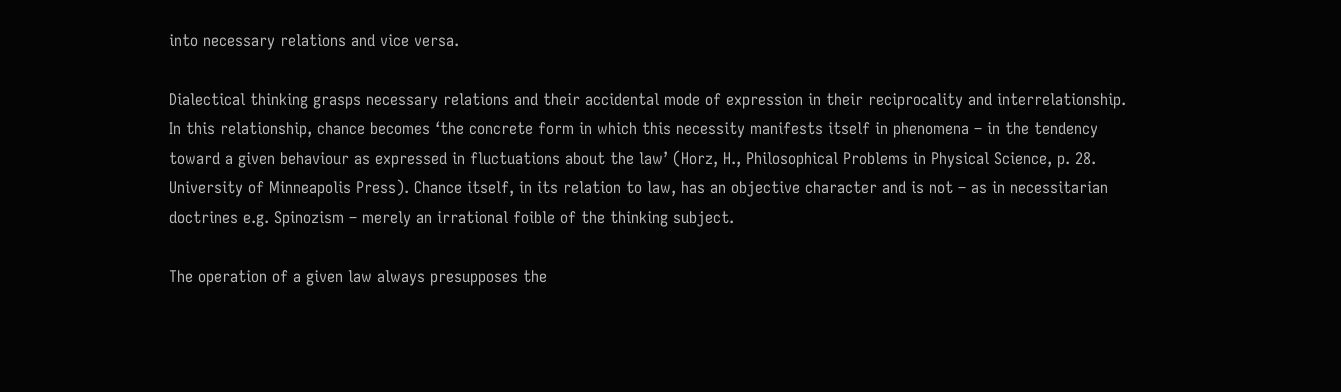into necessary relations and vice versa.

Dialectical thinking grasps necessary relations and their accidental mode of expression in their reciprocality and interrelationship. In this relationship, chance becomes ‘the concrete form in which this necessity manifests itself in phenomena – in the tendency toward a given behaviour as expressed in fluctuations about the law’ (Horz, H., Philosophical Problems in Physical Science, p. 28. University of Minneapolis Press). Chance itself, in its relation to law, has an objective character and is not – as in necessitarian doctrines e.g. Spinozism – merely an irrational foible of the thinking subject.

The operation of a given law always presupposes the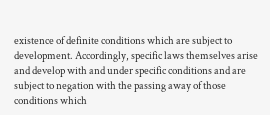existence of definite conditions which are subject to development. Accordingly, specific laws themselves arise and develop with and under specific conditions and are subject to negation with the passing away of those conditions which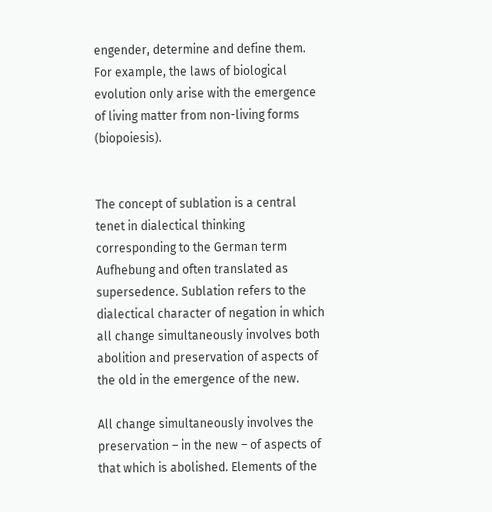engender, determine and define them. For example, the laws of biological evolution only arise with the emergence of living matter from non-living forms (biopoiesis).


The concept of sublation is a central tenet in dialectical thinking corresponding to the German term Aufhebung and often translated as supersedence. Sublation refers to the dialectical character of negation in which all change simultaneously involves both abolition and preservation of aspects of the old in the emergence of the new.

All change simultaneously involves the preservation – in the new – of aspects of that which is abolished. Elements of the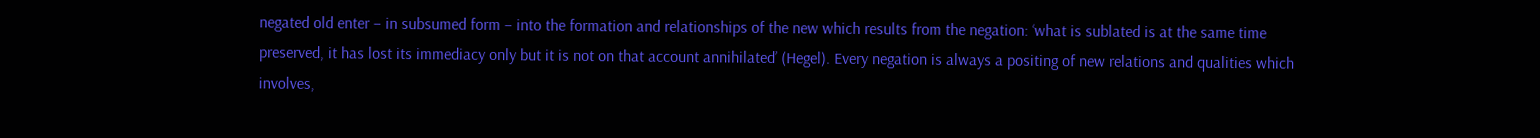negated old enter – in subsumed form – into the formation and relationships of the new which results from the negation: ‘what is sublated is at the same time preserved, it has lost its immediacy only but it is not on that account annihilated’ (Hegel). Every negation is always a positing of new relations and qualities which involves,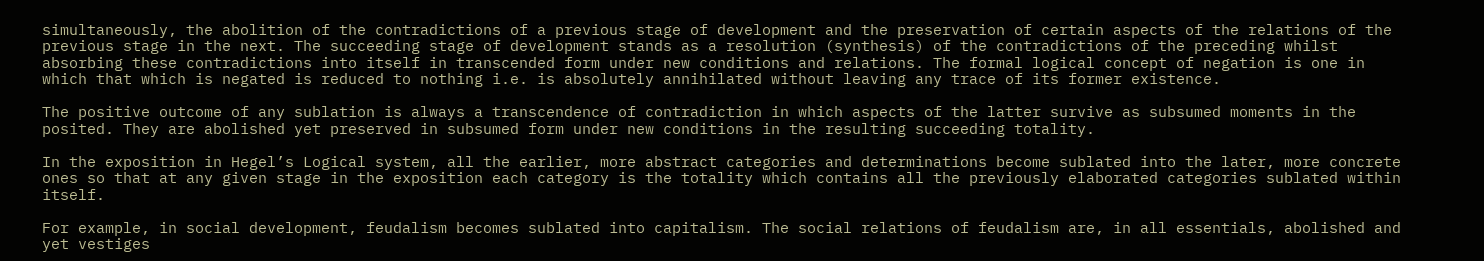simultaneously, the abolition of the contradictions of a previous stage of development and the preservation of certain aspects of the relations of the previous stage in the next. The succeeding stage of development stands as a resolution (synthesis) of the contradictions of the preceding whilst absorbing these contradictions into itself in transcended form under new conditions and relations. The formal logical concept of negation is one in which that which is negated is reduced to nothing i.e. is absolutely annihilated without leaving any trace of its former existence.

The positive outcome of any sublation is always a transcendence of contradiction in which aspects of the latter survive as subsumed moments in the posited. They are abolished yet preserved in subsumed form under new conditions in the resulting succeeding totality.

In the exposition in Hegel’s Logical system, all the earlier, more abstract categories and determinations become sublated into the later, more concrete ones so that at any given stage in the exposition each category is the totality which contains all the previously elaborated categories sublated within itself.

For example, in social development, feudalism becomes sublated into capitalism. The social relations of feudalism are, in all essentials, abolished and yet vestiges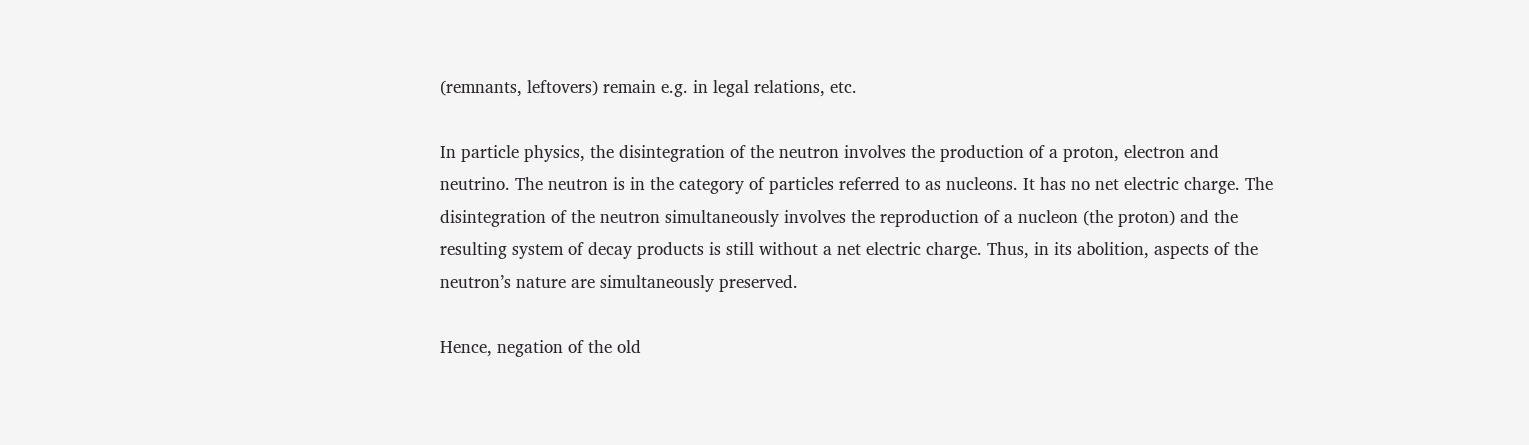(remnants, leftovers) remain e.g. in legal relations, etc.

In particle physics, the disintegration of the neutron involves the production of a proton, electron and neutrino. The neutron is in the category of particles referred to as nucleons. It has no net electric charge. The disintegration of the neutron simultaneously involves the reproduction of a nucleon (the proton) and the resulting system of decay products is still without a net electric charge. Thus, in its abolition, aspects of the neutron’s nature are simultaneously preserved.

Hence, negation of the old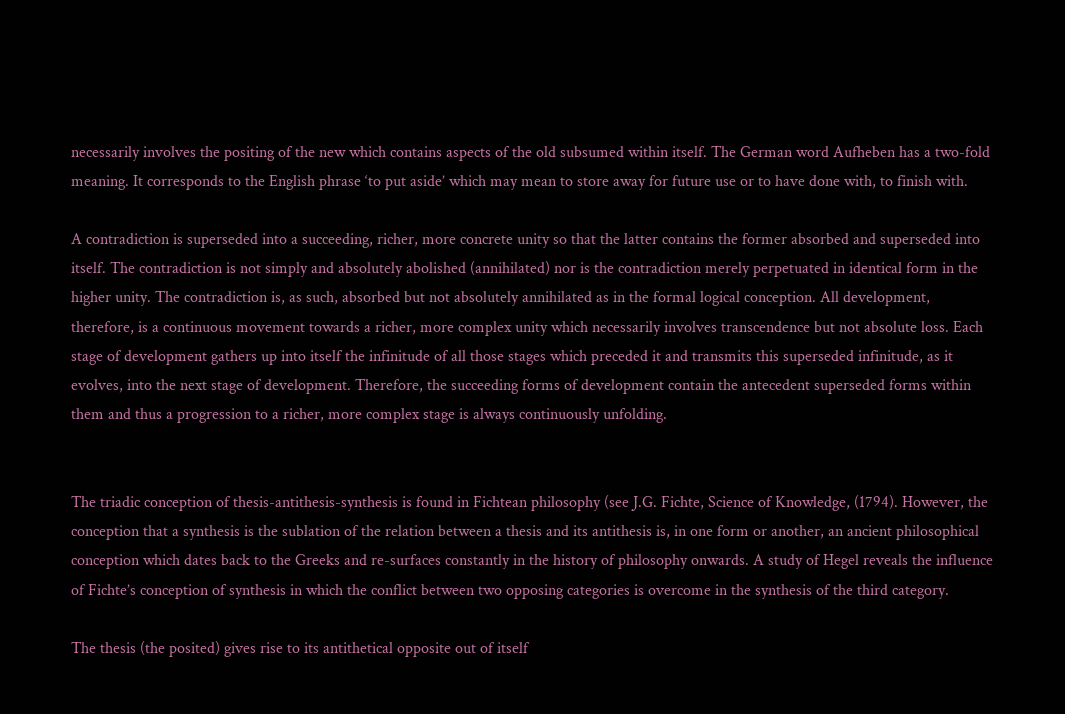necessarily involves the positing of the new which contains aspects of the old subsumed within itself. The German word Aufheben has a two-fold meaning. It corresponds to the English phrase ‘to put aside’ which may mean to store away for future use or to have done with, to finish with.

A contradiction is superseded into a succeeding, richer, more concrete unity so that the latter contains the former absorbed and superseded into itself. The contradiction is not simply and absolutely abolished (annihilated) nor is the contradiction merely perpetuated in identical form in the higher unity. The contradiction is, as such, absorbed but not absolutely annihilated as in the formal logical conception. All development, therefore, is a continuous movement towards a richer, more complex unity which necessarily involves transcendence but not absolute loss. Each stage of development gathers up into itself the infinitude of all those stages which preceded it and transmits this superseded infinitude, as it evolves, into the next stage of development. Therefore, the succeeding forms of development contain the antecedent superseded forms within them and thus a progression to a richer, more complex stage is always continuously unfolding.


The triadic conception of thesis-antithesis-synthesis is found in Fichtean philosophy (see J.G. Fichte, Science of Knowledge, (1794). However, the conception that a synthesis is the sublation of the relation between a thesis and its antithesis is, in one form or another, an ancient philosophical conception which dates back to the Greeks and re-surfaces constantly in the history of philosophy onwards. A study of Hegel reveals the influence of Fichte’s conception of synthesis in which the conflict between two opposing categories is overcome in the synthesis of the third category.

The thesis (the posited) gives rise to its antithetical opposite out of itself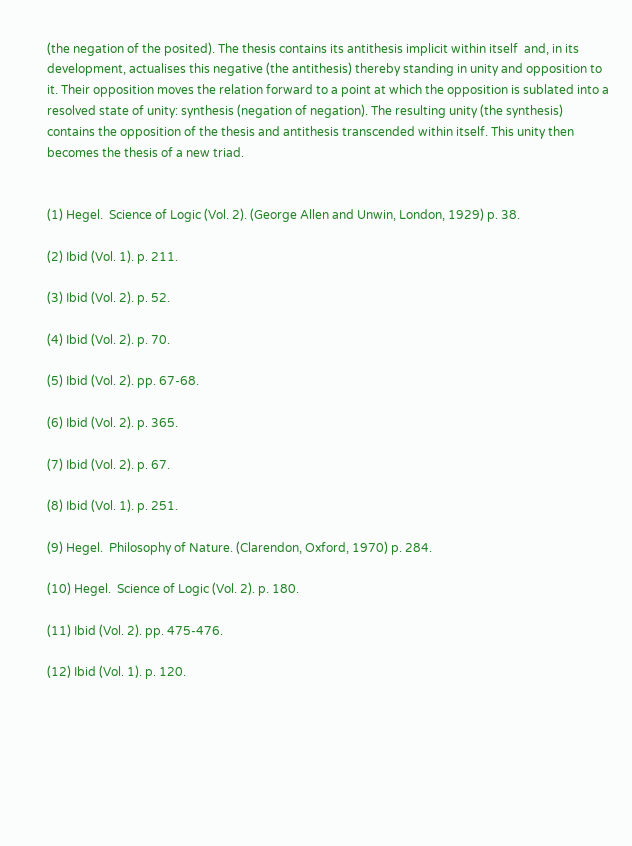(the negation of the posited). The thesis contains its antithesis implicit within itself  and, in its development, actualises this negative (the antithesis) thereby standing in unity and opposition to it. Their opposition moves the relation forward to a point at which the opposition is sublated into a resolved state of unity: synthesis (negation of negation). The resulting unity (the synthesis) contains the opposition of the thesis and antithesis transcended within itself. This unity then becomes the thesis of a new triad.


(1) Hegel.  Science of Logic (Vol. 2). (George Allen and Unwin, London, 1929) p. 38.

(2) Ibid (Vol. 1). p. 211.

(3) Ibid (Vol. 2). p. 52.

(4) Ibid (Vol. 2). p. 70.

(5) Ibid (Vol. 2). pp. 67-68.

(6) Ibid (Vol. 2). p. 365.

(7) Ibid (Vol. 2). p. 67.

(8) Ibid (Vol. 1). p. 251.

(9) Hegel.  Philosophy of Nature. (Clarendon, Oxford, 1970) p. 284.

(10) Hegel.  Science of Logic (Vol. 2). p. 180.

(11) Ibid (Vol. 2). pp. 475-476.

(12) Ibid (Vol. 1). p. 120.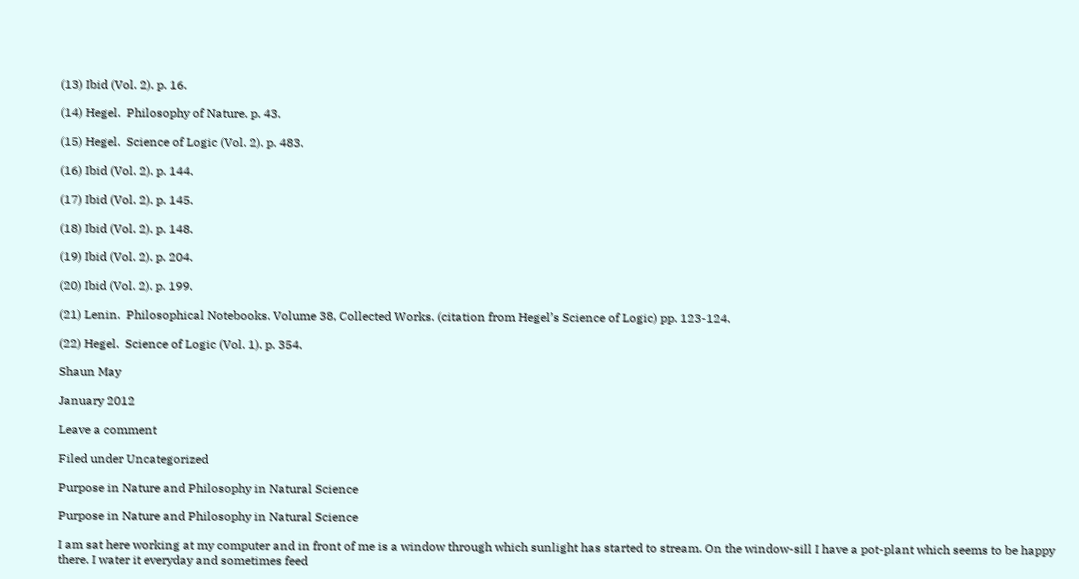(13) Ibid (Vol. 2). p. 16.

(14) Hegel.  Philosophy of Nature. p. 43.

(15) Hegel.  Science of Logic (Vol. 2). p. 483.

(16) Ibid (Vol. 2). p. 144.

(17) Ibid (Vol. 2). p. 145.

(18) Ibid (Vol. 2). p. 148.

(19) Ibid (Vol. 2). p. 204.

(20) Ibid (Vol. 2). p. 199.

(21) Lenin.  Philosophical Notebooks. Volume 38, Collected Works. (citation from Hegel’s Science of Logic) pp. 123-124.

(22) Hegel.  Science of Logic (Vol. 1). p. 354.

Shaun May

January 2012

Leave a comment

Filed under Uncategorized

Purpose in Nature and Philosophy in Natural Science

Purpose in Nature and Philosophy in Natural Science

I am sat here working at my computer and in front of me is a window through which sunlight has started to stream. On the window-sill I have a pot-plant which seems to be happy there. I water it everyday and sometimes feed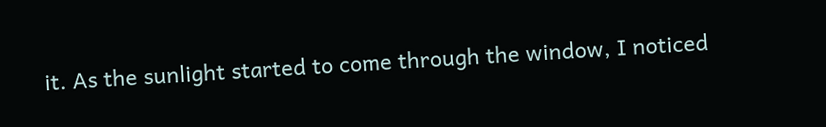it. As the sunlight started to come through the window, I noticed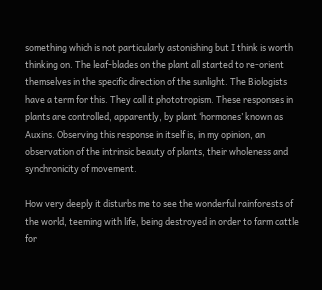something which is not particularly astonishing but I think is worth thinking on. The leaf-blades on the plant all started to re-orient themselves in the specific direction of the sunlight. The Biologists have a term for this. They call it phototropism. These responses in plants are controlled, apparently, by plant ‘hormones’ known as Auxins. Observing this response in itself is, in my opinion, an observation of the intrinsic beauty of plants, their wholeness and synchronicity of movement.

How very deeply it disturbs me to see the wonderful rainforests of the world, teeming with life, being destroyed in order to farm cattle for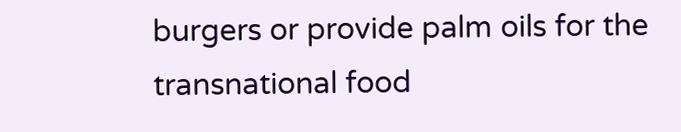burgers or provide palm oils for the transnational food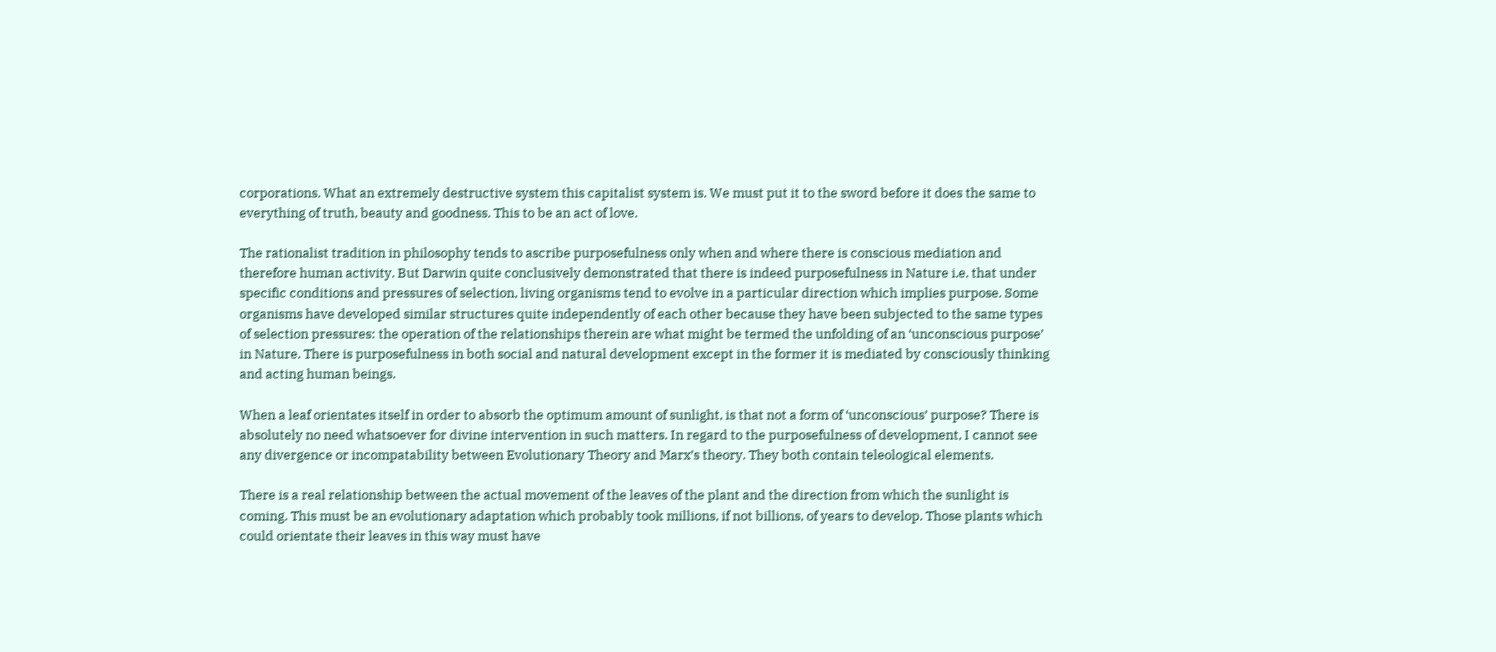corporations. What an extremely destructive system this capitalist system is. We must put it to the sword before it does the same to everything of truth, beauty and goodness. This to be an act of love.

The rationalist tradition in philosophy tends to ascribe purposefulness only when and where there is conscious mediation and therefore human activity. But Darwin quite conclusively demonstrated that there is indeed purposefulness in Nature i.e. that under specific conditions and pressures of selection, living organisms tend to evolve in a particular direction which implies purpose. Some organisms have developed similar structures quite independently of each other because they have been subjected to the same types of selection pressures: the operation of the relationships therein are what might be termed the unfolding of an ‘unconscious purpose’ in Nature. There is purposefulness in both social and natural development except in the former it is mediated by consciously thinking and acting human beings.

When a leaf orientates itself in order to absorb the optimum amount of sunlight, is that not a form of ‘unconscious’ purpose? There is absolutely no need whatsoever for divine intervention in such matters. In regard to the purposefulness of development, I cannot see any divergence or incompatability between Evolutionary Theory and Marx’s theory. They both contain teleological elements.

There is a real relationship between the actual movement of the leaves of the plant and the direction from which the sunlight is coming. This must be an evolutionary adaptation which probably took millions, if not billions, of years to develop. Those plants which could orientate their leaves in this way must have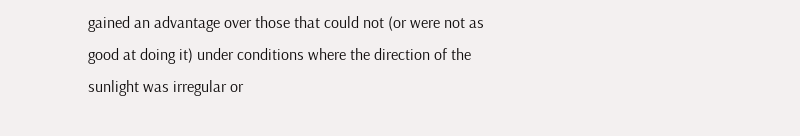gained an advantage over those that could not (or were not as good at doing it) under conditions where the direction of the sunlight was irregular or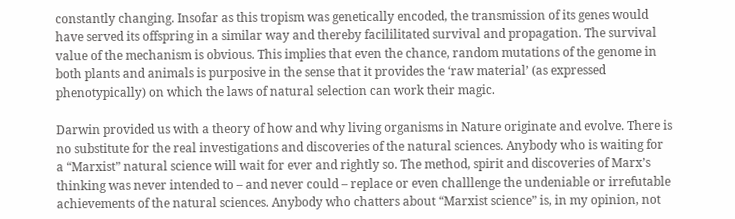constantly changing. Insofar as this tropism was genetically encoded, the transmission of its genes would have served its offspring in a similar way and thereby facililitated survival and propagation. The survival value of the mechanism is obvious. This implies that even the chance, random mutations of the genome in both plants and animals is purposive in the sense that it provides the ‘raw material’ (as expressed phenotypically) on which the laws of natural selection can work their magic.

Darwin provided us with a theory of how and why living organisms in Nature originate and evolve. There is no substitute for the real investigations and discoveries of the natural sciences. Anybody who is waiting for a “Marxist” natural science will wait for ever and rightly so. The method, spirit and discoveries of Marx’s thinking was never intended to – and never could – replace or even challlenge the undeniable or irrefutable achievements of the natural sciences. Anybody who chatters about “Marxist science” is, in my opinion, not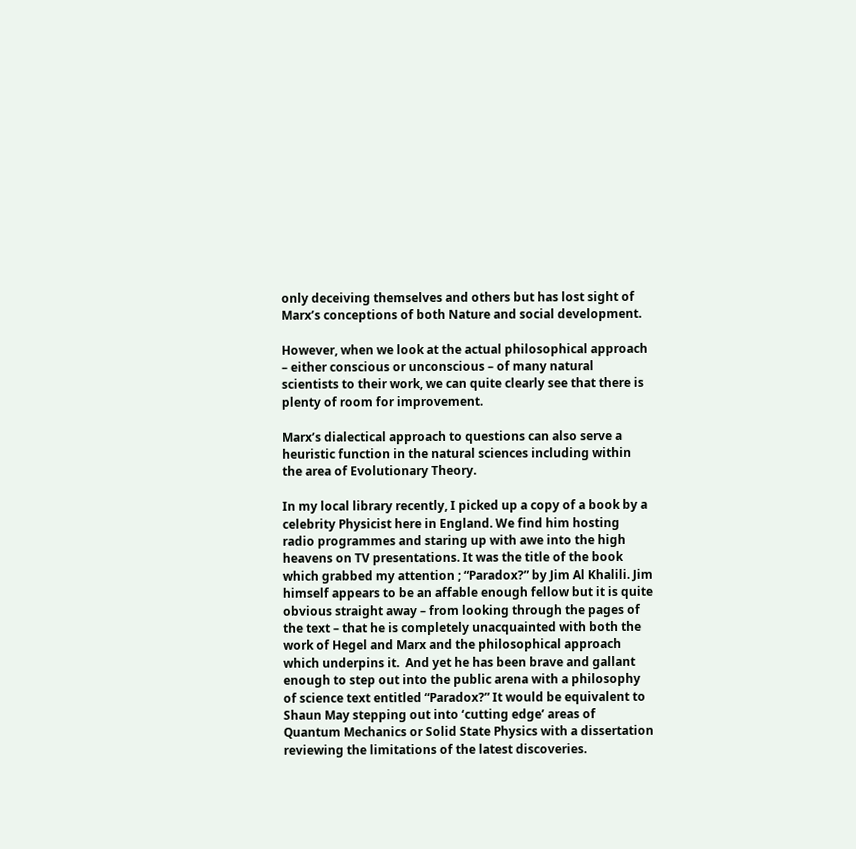only deceiving themselves and others but has lost sight of Marx’s conceptions of both Nature and social development.

However, when we look at the actual philosophical approach – either conscious or unconscious – of many natural scientists to their work, we can quite clearly see that there is plenty of room for improvement.

Marx’s dialectical approach to questions can also serve a heuristic function in the natural sciences including within the area of Evolutionary Theory.

In my local library recently, I picked up a copy of a book by a celebrity Physicist here in England. We find him hosting radio programmes and staring up with awe into the high heavens on TV presentations. It was the title of the book which grabbed my attention ; “Paradox?” by Jim Al Khalili. Jim himself appears to be an affable enough fellow but it is quite obvious straight away – from looking through the pages of the text – that he is completely unacquainted with both the work of Hegel and Marx and the philosophical approach which underpins it.  And yet he has been brave and gallant enough to step out into the public arena with a philosophy of science text entitled “Paradox?” It would be equivalent to Shaun May stepping out into ‘cutting edge’ areas of Quantum Mechanics or Solid State Physics with a dissertation reviewing the limitations of the latest discoveries.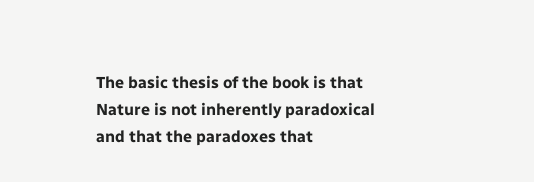The basic thesis of the book is that Nature is not inherently paradoxical and that the paradoxes that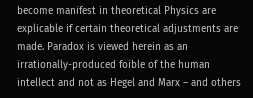become manifest in theoretical Physics are explicable if certain theoretical adjustments are made. Paradox is viewed herein as an irrationally-produced foible of the human intellect and not as Hegel and Marx – and others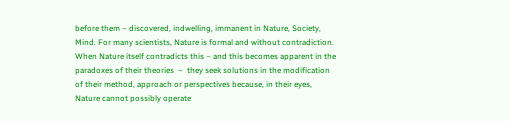before them – discovered, indwelling, immanent in Nature, Society, Mind. For many scientists, Nature is formal and without contradiction. When Nature itself contradicts this – and this becomes apparent in the paradoxes of their theories  –  they seek solutions in the modification of their method, approach or perspectives because, in their eyes, Nature cannot possibly operate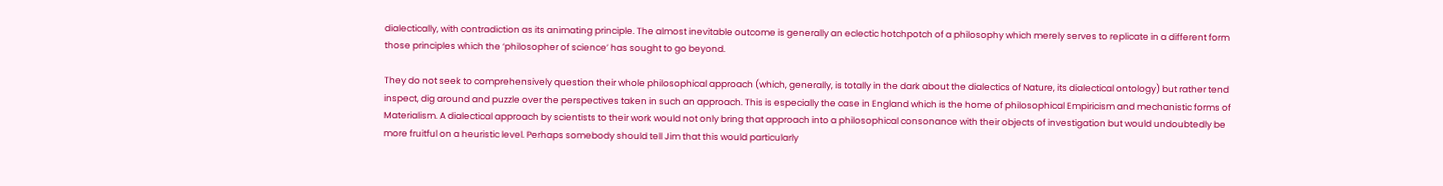dialectically, with contradiction as its animating principle. The almost inevitable outcome is generally an eclectic hotchpotch of a philosophy which merely serves to replicate in a different form those principles which the ‘philosopher of science’ has sought to go beyond.

They do not seek to comprehensively question their whole philosophical approach (which, generally, is totally in the dark about the dialectics of Nature, its dialectical ontology) but rather tend inspect, dig around and puzzle over the perspectives taken in such an approach. This is especially the case in England which is the home of philosophical Empiricism and mechanistic forms of Materialism. A dialectical approach by scientists to their work would not only bring that approach into a philosophical consonance with their objects of investigation but would undoubtedly be more fruitful on a heuristic level. Perhaps somebody should tell Jim that this would particularly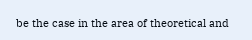be the case in the area of theoretical and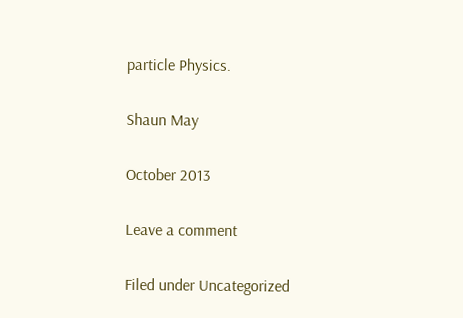particle Physics.

Shaun May

October 2013

Leave a comment

Filed under Uncategorized